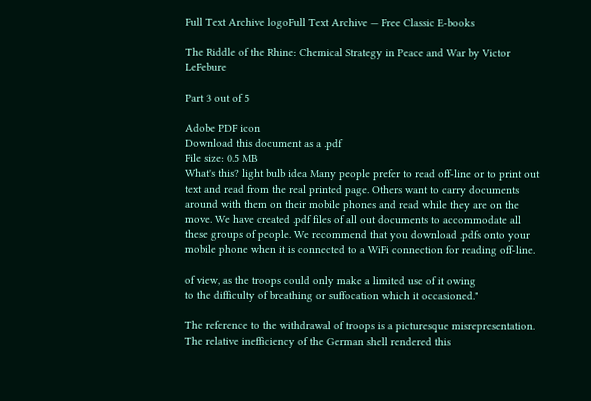Full Text Archive logoFull Text Archive — Free Classic E-books

The Riddle of the Rhine: Chemical Strategy in Peace and War by Victor LeFebure

Part 3 out of 5

Adobe PDF icon
Download this document as a .pdf
File size: 0.5 MB
What's this? light bulb idea Many people prefer to read off-line or to print out text and read from the real printed page. Others want to carry documents around with them on their mobile phones and read while they are on the move. We have created .pdf files of all out documents to accommodate all these groups of people. We recommend that you download .pdfs onto your mobile phone when it is connected to a WiFi connection for reading off-line.

of view, as the troops could only make a limited use of it owing
to the difficulty of breathing or suffocation which it occasioned."

The reference to the withdrawal of troops is a picturesque misrepresentation.
The relative inefficiency of the German shell rendered this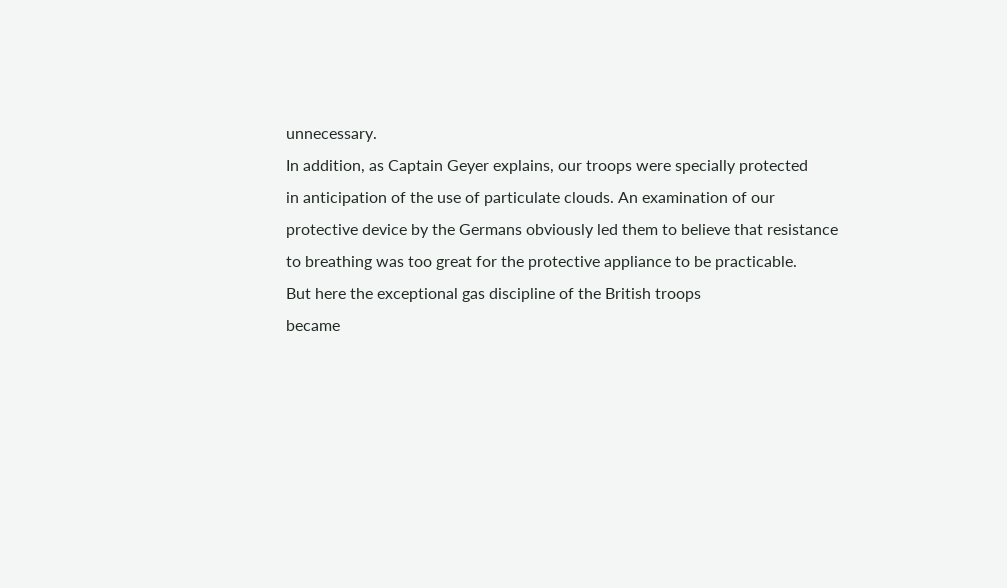unnecessary.
In addition, as Captain Geyer explains, our troops were specially protected
in anticipation of the use of particulate clouds. An examination of our
protective device by the Germans obviously led them to believe that resistance
to breathing was too great for the protective appliance to be practicable.
But here the exceptional gas discipline of the British troops
became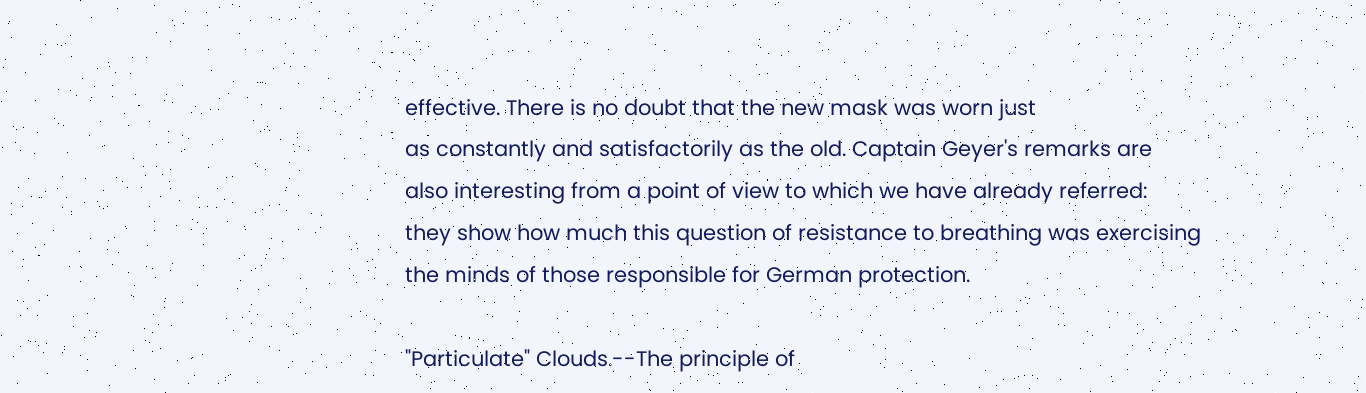effective. There is no doubt that the new mask was worn just
as constantly and satisfactorily as the old. Captain Geyer's remarks are
also interesting from a point of view to which we have already referred:
they show how much this question of resistance to breathing was exercising
the minds of those responsible for German protection.

"Particulate" Clouds.--The principle of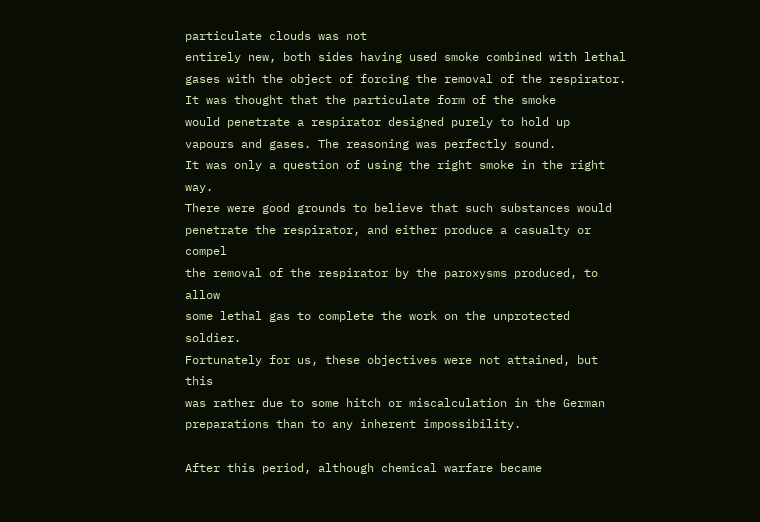particulate clouds was not
entirely new, both sides having used smoke combined with lethal
gases with the object of forcing the removal of the respirator.
It was thought that the particulate form of the smoke
would penetrate a respirator designed purely to hold up
vapours and gases. The reasoning was perfectly sound.
It was only a question of using the right smoke in the right way.
There were good grounds to believe that such substances would
penetrate the respirator, and either produce a casualty or compel
the removal of the respirator by the paroxysms produced, to allow
some lethal gas to complete the work on the unprotected soldier.
Fortunately for us, these objectives were not attained, but this
was rather due to some hitch or miscalculation in the German
preparations than to any inherent impossibility.

After this period, although chemical warfare became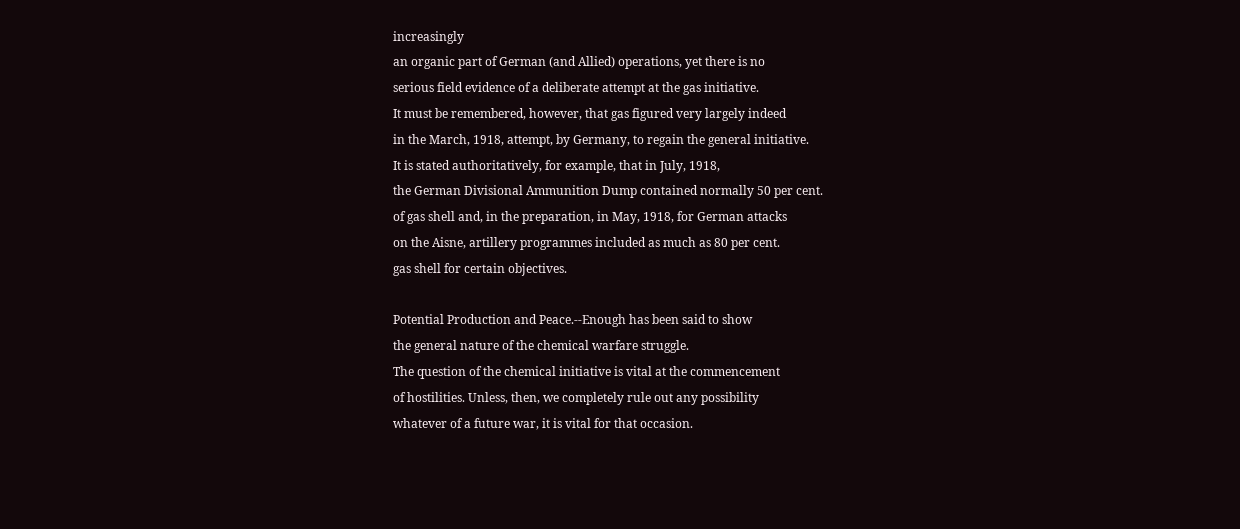increasingly
an organic part of German (and Allied) operations, yet there is no
serious field evidence of a deliberate attempt at the gas initiative.
It must be remembered, however, that gas figured very largely indeed
in the March, 1918, attempt, by Germany, to regain the general initiative.
It is stated authoritatively, for example, that in July, 1918,
the German Divisional Ammunition Dump contained normally 50 per cent.
of gas shell and, in the preparation, in May, 1918, for German attacks
on the Aisne, artillery programmes included as much as 80 per cent.
gas shell for certain objectives.

Potential Production and Peace.--Enough has been said to show
the general nature of the chemical warfare struggle.
The question of the chemical initiative is vital at the commencement
of hostilities. Unless, then, we completely rule out any possibility
whatever of a future war, it is vital for that occasion.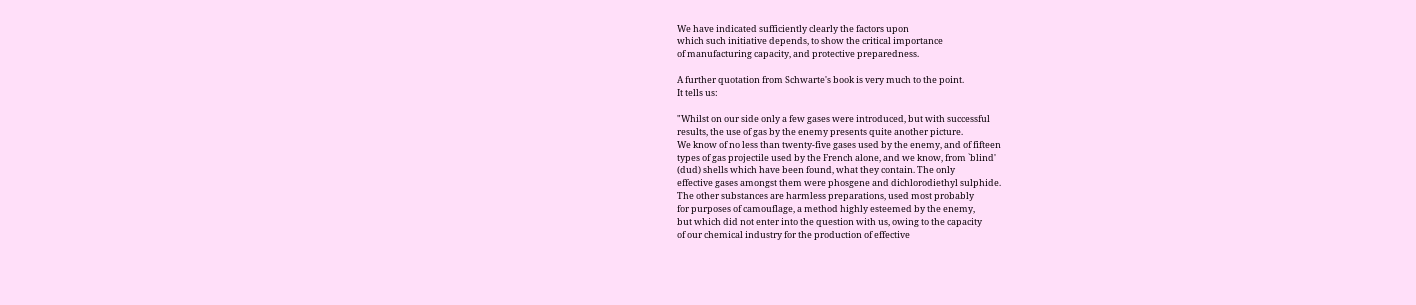We have indicated sufficiently clearly the factors upon
which such initiative depends, to show the critical importance
of manufacturing capacity, and protective preparedness.

A further quotation from Schwarte's book is very much to the point.
It tells us:

"Whilst on our side only a few gases were introduced, but with successful
results, the use of gas by the enemy presents quite another picture.
We know of no less than twenty-five gases used by the enemy, and of fifteen
types of gas projectile used by the French alone, and we know, from `blind'
(dud) shells which have been found, what they contain. The only
effective gases amongst them were phosgene and dichlorodiethyl sulphide.
The other substances are harmless preparations, used most probably
for purposes of camouflage, a method highly esteemed by the enemy,
but which did not enter into the question with us, owing to the capacity
of our chemical industry for the production of effective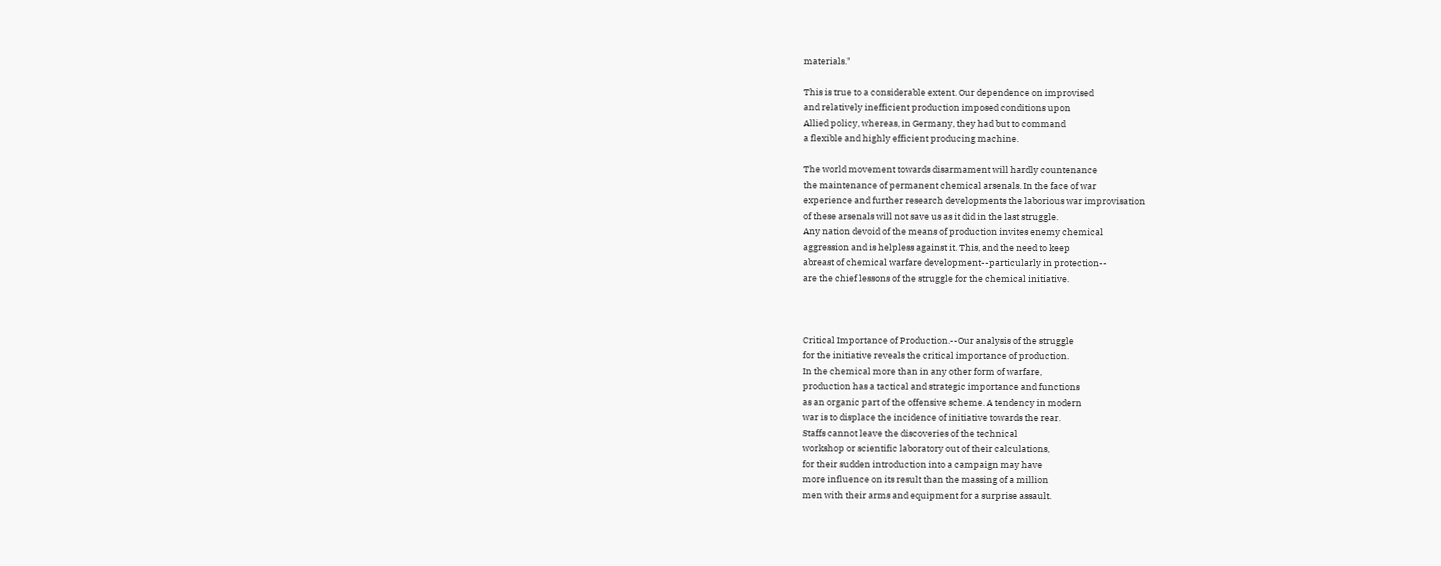materials."

This is true to a considerable extent. Our dependence on improvised
and relatively inefficient production imposed conditions upon
Allied policy, whereas, in Germany, they had but to command
a flexible and highly efficient producing machine.

The world movement towards disarmament will hardly countenance
the maintenance of permanent chemical arsenals. In the face of war
experience and further research developments the laborious war improvisation
of these arsenals will not save us as it did in the last struggle.
Any nation devoid of the means of production invites enemy chemical
aggression and is helpless against it. This, and the need to keep
abreast of chemical warfare development--particularly in protection--
are the chief lessons of the struggle for the chemical initiative.



Critical Importance of Production.--Our analysis of the struggle
for the initiative reveals the critical importance of production.
In the chemical more than in any other form of warfare,
production has a tactical and strategic importance and functions
as an organic part of the offensive scheme. A tendency in modern
war is to displace the incidence of initiative towards the rear.
Staffs cannot leave the discoveries of the technical
workshop or scientific laboratory out of their calculations,
for their sudden introduction into a campaign may have
more influence on its result than the massing of a million
men with their arms and equipment for a surprise assault.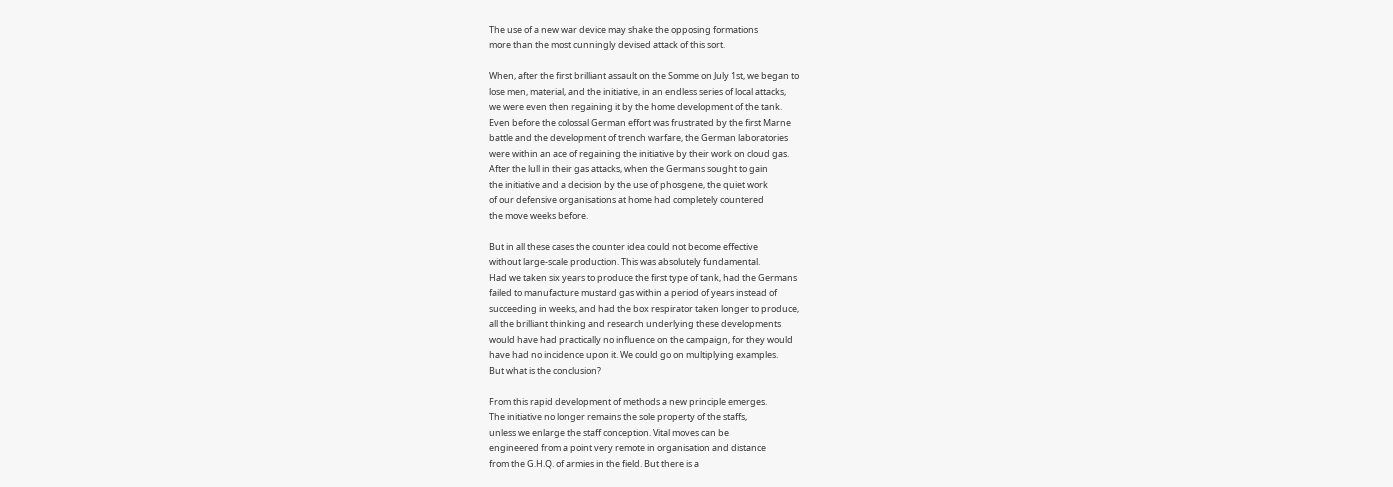The use of a new war device may shake the opposing formations
more than the most cunningly devised attack of this sort.

When, after the first brilliant assault on the Somme on July 1st, we began to
lose men, material, and the initiative, in an endless series of local attacks,
we were even then regaining it by the home development of the tank.
Even before the colossal German effort was frustrated by the first Marne
battle and the development of trench warfare, the German laboratories
were within an ace of regaining the initiative by their work on cloud gas.
After the lull in their gas attacks, when the Germans sought to gain
the initiative and a decision by the use of phosgene, the quiet work
of our defensive organisations at home had completely countered
the move weeks before.

But in all these cases the counter idea could not become effective
without large-scale production. This was absolutely fundamental.
Had we taken six years to produce the first type of tank, had the Germans
failed to manufacture mustard gas within a period of years instead of
succeeding in weeks, and had the box respirator taken longer to produce,
all the brilliant thinking and research underlying these developments
would have had practically no influence on the campaign, for they would
have had no incidence upon it. We could go on multiplying examples.
But what is the conclusion?

From this rapid development of methods a new principle emerges.
The initiative no longer remains the sole property of the staffs,
unless we enlarge the staff conception. Vital moves can be
engineered from a point very remote in organisation and distance
from the G.H.Q. of armies in the field. But there is a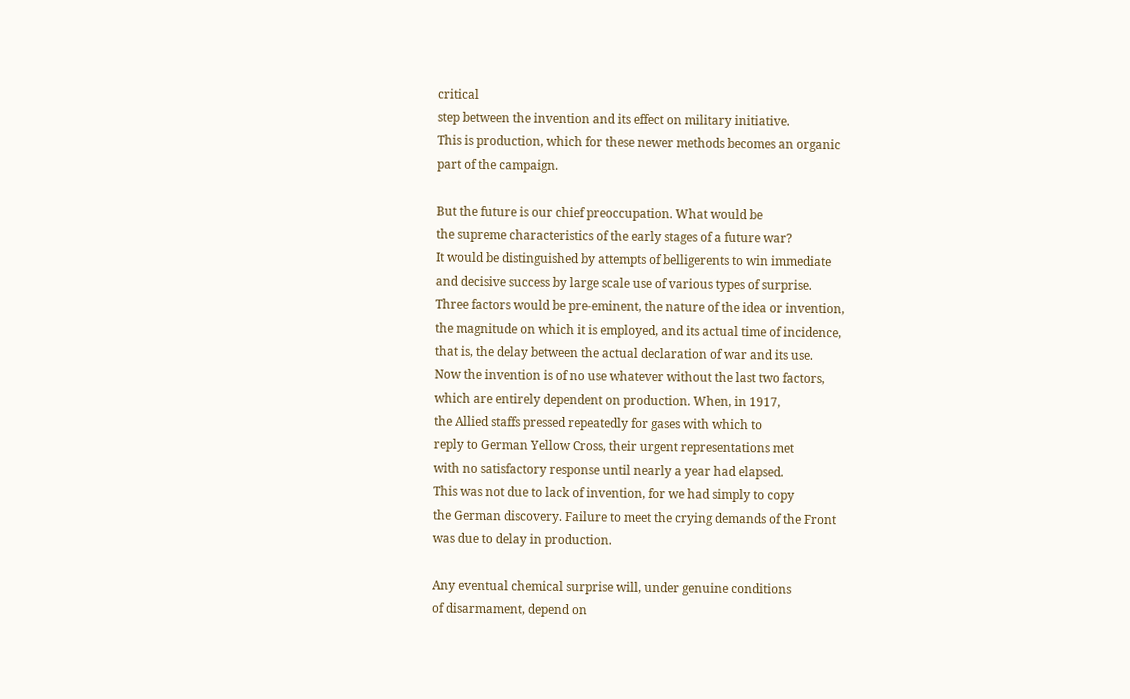critical
step between the invention and its effect on military initiative.
This is production, which for these newer methods becomes an organic
part of the campaign.

But the future is our chief preoccupation. What would be
the supreme characteristics of the early stages of a future war?
It would be distinguished by attempts of belligerents to win immediate
and decisive success by large scale use of various types of surprise.
Three factors would be pre-eminent, the nature of the idea or invention,
the magnitude on which it is employed, and its actual time of incidence,
that is, the delay between the actual declaration of war and its use.
Now the invention is of no use whatever without the last two factors,
which are entirely dependent on production. When, in 1917,
the Allied staffs pressed repeatedly for gases with which to
reply to German Yellow Cross, their urgent representations met
with no satisfactory response until nearly a year had elapsed.
This was not due to lack of invention, for we had simply to copy
the German discovery. Failure to meet the crying demands of the Front
was due to delay in production.

Any eventual chemical surprise will, under genuine conditions
of disarmament, depend on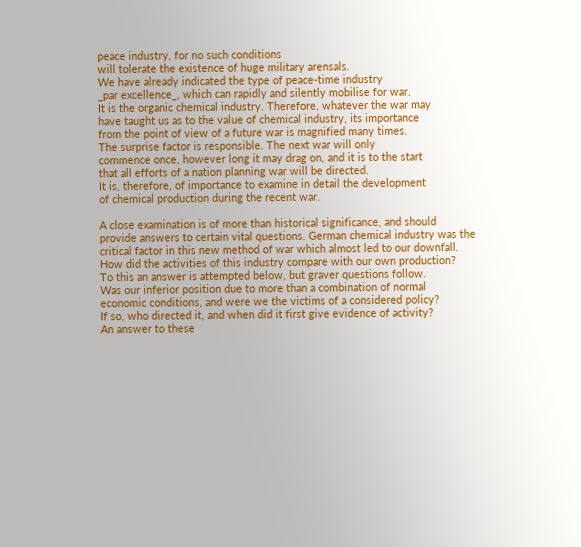peace industry, for no such conditions
will tolerate the existence of huge military arensals.
We have already indicated the type of peace-time industry
_par excellence_, which can rapidly and silently mobilise for war.
It is the organic chemical industry. Therefore, whatever the war may
have taught us as to the value of chemical industry, its importance
from the point of view of a future war is magnified many times.
The surprise factor is responsible. The next war will only
commence once, however long it may drag on, and it is to the start
that all efforts of a nation planning war will be directed.
It is, therefore, of importance to examine in detail the development
of chemical production during the recent war.

A close examination is of more than historical significance, and should
provide answers to certain vital questions. German chemical industry was the
critical factor in this new method of war which almost led to our downfall.
How did the activities of this industry compare with our own production?
To this an answer is attempted below, but graver questions follow.
Was our inferior position due to more than a combination of normal
economic conditions, and were we the victims of a considered policy?
If so, who directed it, and when did it first give evidence of activity?
An answer to these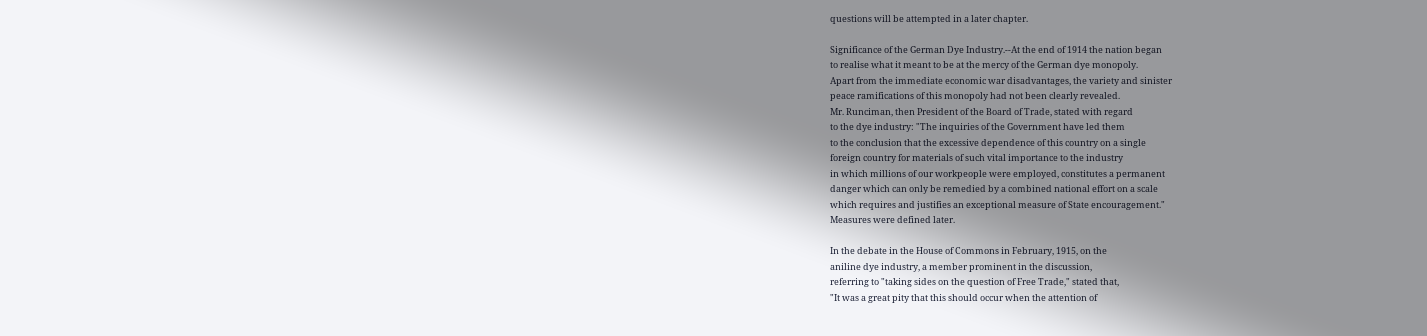questions will be attempted in a later chapter.

Significance of the German Dye Industry.--At the end of 1914 the nation began
to realise what it meant to be at the mercy of the German dye monopoly.
Apart from the immediate economic war disadvantages, the variety and sinister
peace ramifications of this monopoly had not been clearly revealed.
Mr. Runciman, then President of the Board of Trade, stated with regard
to the dye industry: "The inquiries of the Government have led them
to the conclusion that the excessive dependence of this country on a single
foreign country for materials of such vital importance to the industry
in which millions of our workpeople were employed, constitutes a permanent
danger which can only be remedied by a combined national effort on a scale
which requires and justifies an exceptional measure of State encouragement."
Measures were defined later.

In the debate in the House of Commons in February, 1915, on the
aniline dye industry, a member prominent in the discussion,
referring to "taking sides on the question of Free Trade," stated that,
"It was a great pity that this should occur when the attention of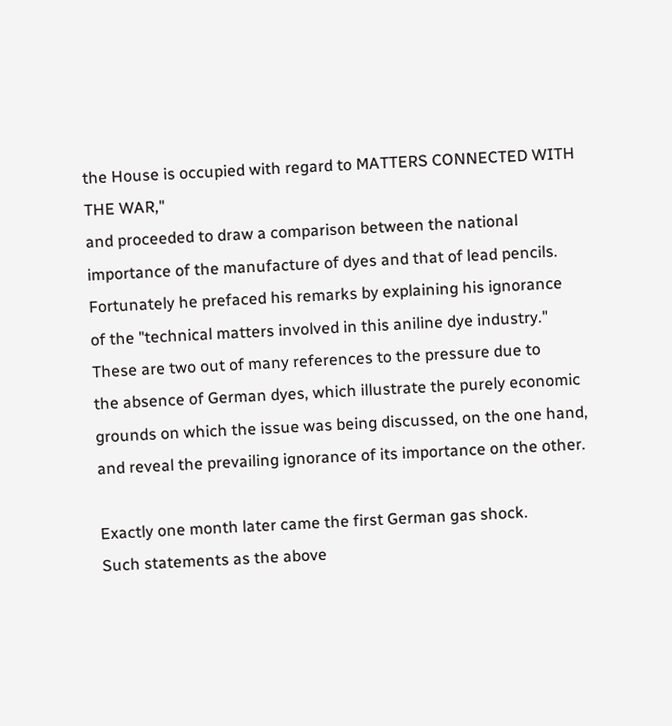the House is occupied with regard to MATTERS CONNECTED WITH THE WAR,"
and proceeded to draw a comparison between the national
importance of the manufacture of dyes and that of lead pencils.
Fortunately he prefaced his remarks by explaining his ignorance
of the "technical matters involved in this aniline dye industry."
These are two out of many references to the pressure due to
the absence of German dyes, which illustrate the purely economic
grounds on which the issue was being discussed, on the one hand,
and reveal the prevailing ignorance of its importance on the other.

Exactly one month later came the first German gas shock.
Such statements as the above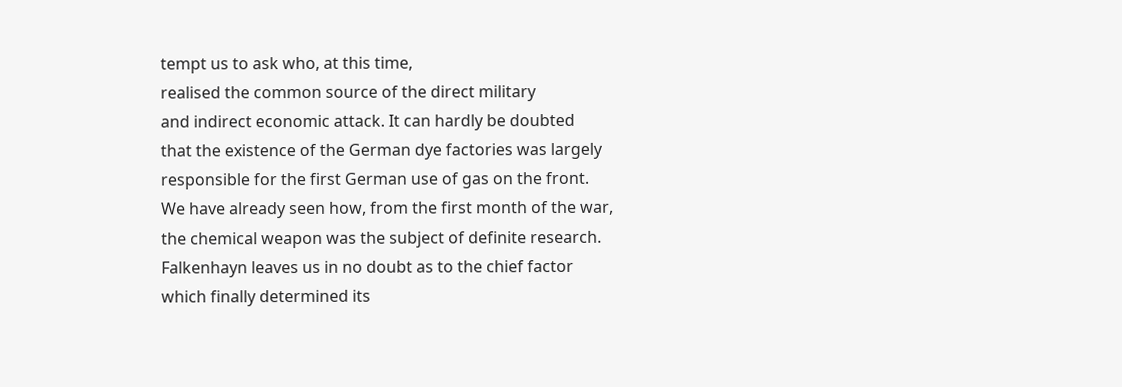tempt us to ask who, at this time,
realised the common source of the direct military
and indirect economic attack. It can hardly be doubted
that the existence of the German dye factories was largely
responsible for the first German use of gas on the front.
We have already seen how, from the first month of the war,
the chemical weapon was the subject of definite research.
Falkenhayn leaves us in no doubt as to the chief factor
which finally determined its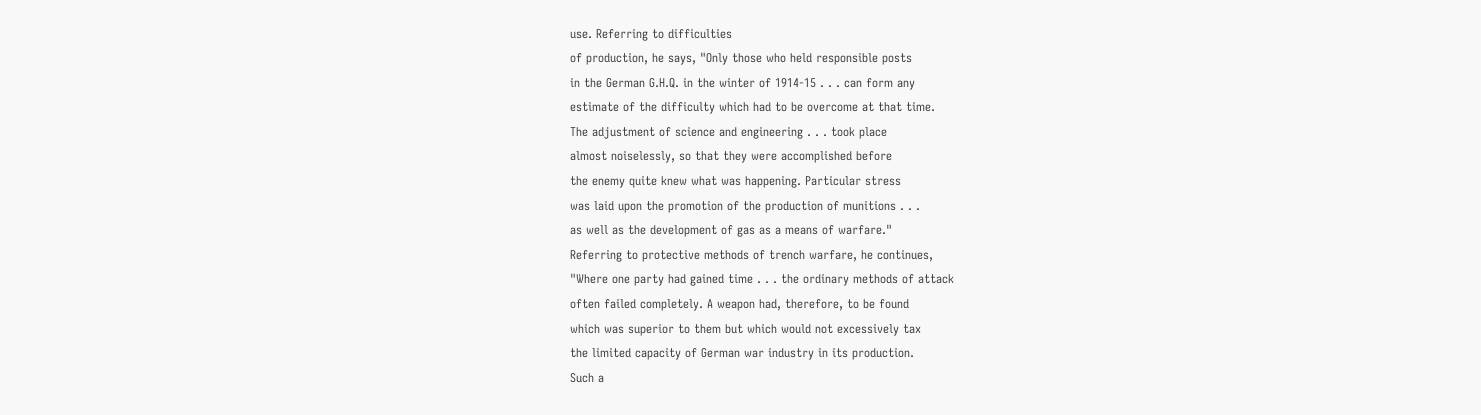use. Referring to difficulties
of production, he says, "Only those who held responsible posts
in the German G.H.Q. in the winter of 1914-15 . . . can form any
estimate of the difficulty which had to be overcome at that time.
The adjustment of science and engineering . . . took place
almost noiselessly, so that they were accomplished before
the enemy quite knew what was happening. Particular stress
was laid upon the promotion of the production of munitions . . .
as well as the development of gas as a means of warfare."
Referring to protective methods of trench warfare, he continues,
"Where one party had gained time . . . the ordinary methods of attack
often failed completely. A weapon had, therefore, to be found
which was superior to them but which would not excessively tax
the limited capacity of German war industry in its production.
Such a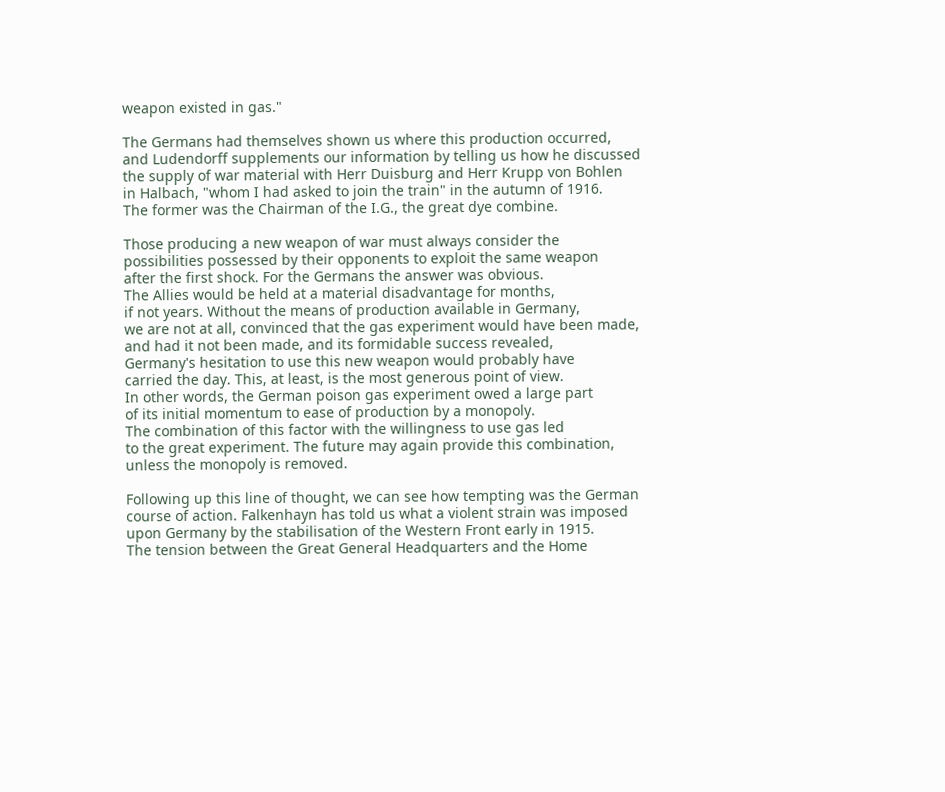weapon existed in gas."

The Germans had themselves shown us where this production occurred,
and Ludendorff supplements our information by telling us how he discussed
the supply of war material with Herr Duisburg and Herr Krupp von Bohlen
in Halbach, "whom I had asked to join the train" in the autumn of 1916.
The former was the Chairman of the I.G., the great dye combine.

Those producing a new weapon of war must always consider the
possibilities possessed by their opponents to exploit the same weapon
after the first shock. For the Germans the answer was obvious.
The Allies would be held at a material disadvantage for months,
if not years. Without the means of production available in Germany,
we are not at all, convinced that the gas experiment would have been made,
and had it not been made, and its formidable success revealed,
Germany's hesitation to use this new weapon would probably have
carried the day. This, at least, is the most generous point of view.
In other words, the German poison gas experiment owed a large part
of its initial momentum to ease of production by a monopoly.
The combination of this factor with the willingness to use gas led
to the great experiment. The future may again provide this combination,
unless the monopoly is removed.

Following up this line of thought, we can see how tempting was the German
course of action. Falkenhayn has told us what a violent strain was imposed
upon Germany by the stabilisation of the Western Front early in 1915.
The tension between the Great General Headquarters and the Home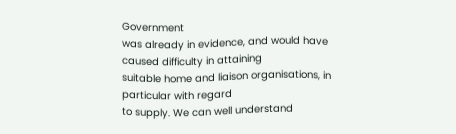Government
was already in evidence, and would have caused difficulty in attaining
suitable home and liaison organisations, in particular with regard
to supply. We can well understand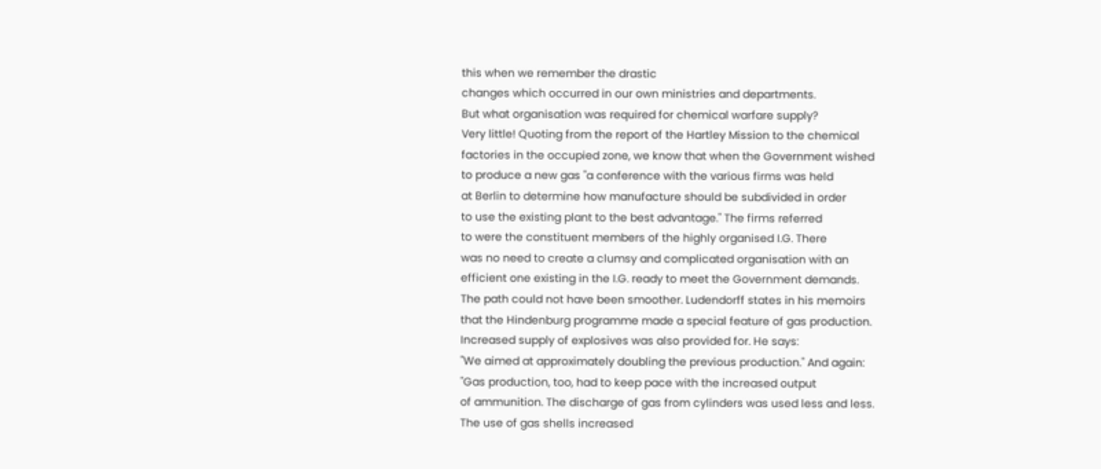this when we remember the drastic
changes which occurred in our own ministries and departments.
But what organisation was required for chemical warfare supply?
Very little! Quoting from the report of the Hartley Mission to the chemical
factories in the occupied zone, we know that when the Government wished
to produce a new gas "a conference with the various firms was held
at Berlin to determine how manufacture should be subdivided in order
to use the existing plant to the best advantage." The firms referred
to were the constituent members of the highly organised I.G. There
was no need to create a clumsy and complicated organisation with an
efficient one existing in the I.G. ready to meet the Government demands.
The path could not have been smoother. Ludendorff states in his memoirs
that the Hindenburg programme made a special feature of gas production.
Increased supply of explosives was also provided for. He says:
"We aimed at approximately doubling the previous production." And again:
"Gas production, too, had to keep pace with the increased output
of ammunition. The discharge of gas from cylinders was used less and less.
The use of gas shells increased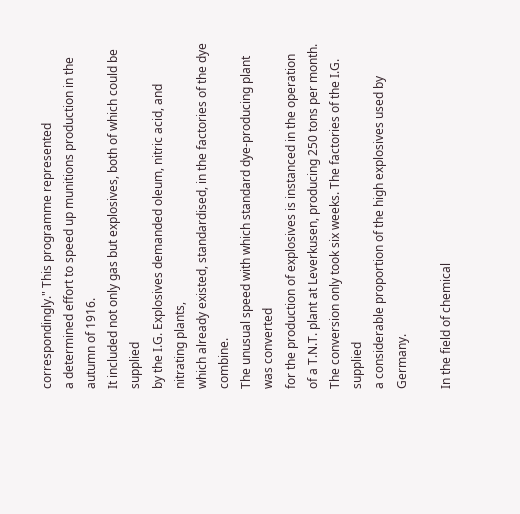correspondingly." This programme represented
a determined effort to speed up munitions production in the autumn of 1916.
It included not only gas but explosives, both of which could be supplied
by the I.G. Explosives demanded oleum, nitric acid, and nitrating plants,
which already existed, standardised, in the factories of the dye combine.
The unusual speed with which standard dye-producing plant was converted
for the production of explosives is instanced in the operation
of a T.N.T. plant at Leverkusen, producing 250 tons per month.
The conversion only took six weeks. The factories of the I.G. supplied
a considerable proportion of the high explosives used by Germany.

In the field of chemical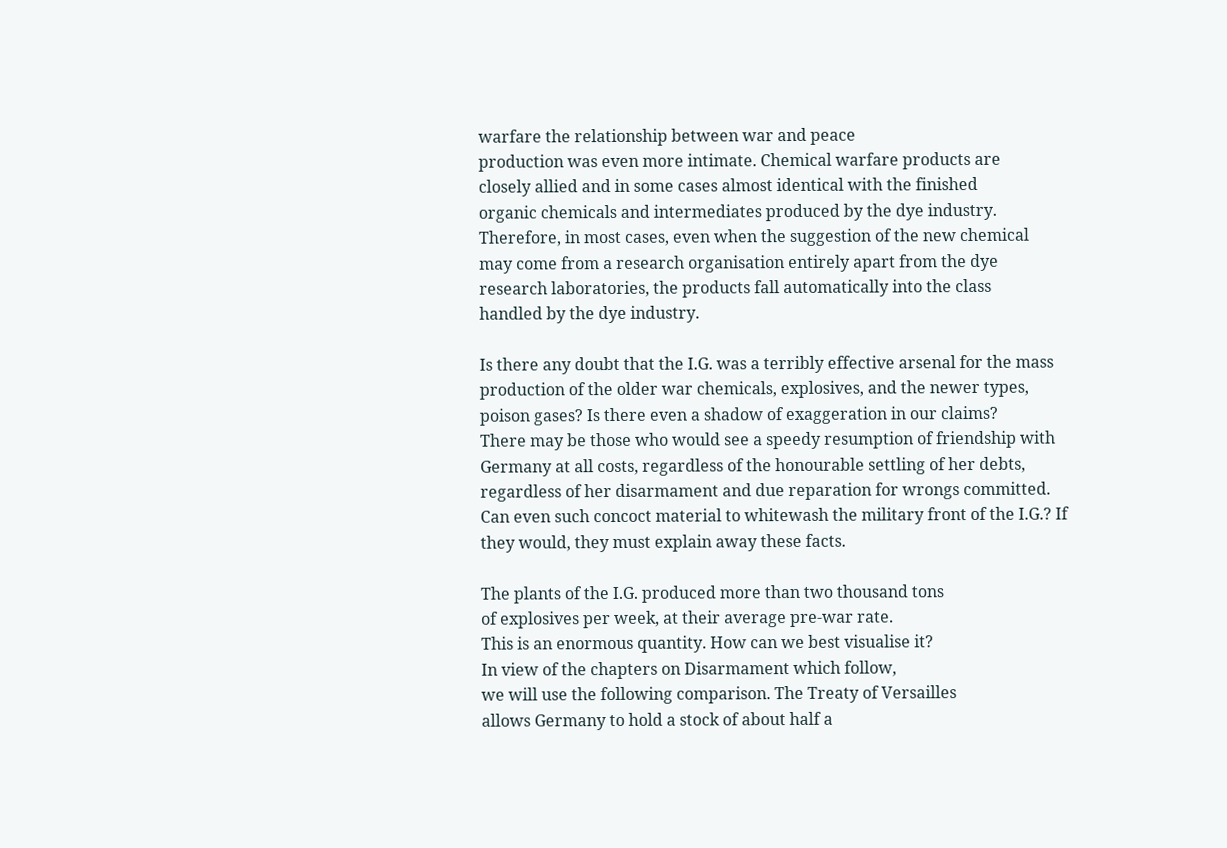warfare the relationship between war and peace
production was even more intimate. Chemical warfare products are
closely allied and in some cases almost identical with the finished
organic chemicals and intermediates produced by the dye industry.
Therefore, in most cases, even when the suggestion of the new chemical
may come from a research organisation entirely apart from the dye
research laboratories, the products fall automatically into the class
handled by the dye industry.

Is there any doubt that the I.G. was a terribly effective arsenal for the mass
production of the older war chemicals, explosives, and the newer types,
poison gases? Is there even a shadow of exaggeration in our claims?
There may be those who would see a speedy resumption of friendship with
Germany at all costs, regardless of the honourable settling of her debts,
regardless of her disarmament and due reparation for wrongs committed.
Can even such concoct material to whitewash the military front of the I.G.? If
they would, they must explain away these facts.

The plants of the I.G. produced more than two thousand tons
of explosives per week, at their average pre-war rate.
This is an enormous quantity. How can we best visualise it?
In view of the chapters on Disarmament which follow,
we will use the following comparison. The Treaty of Versailles
allows Germany to hold a stock of about half a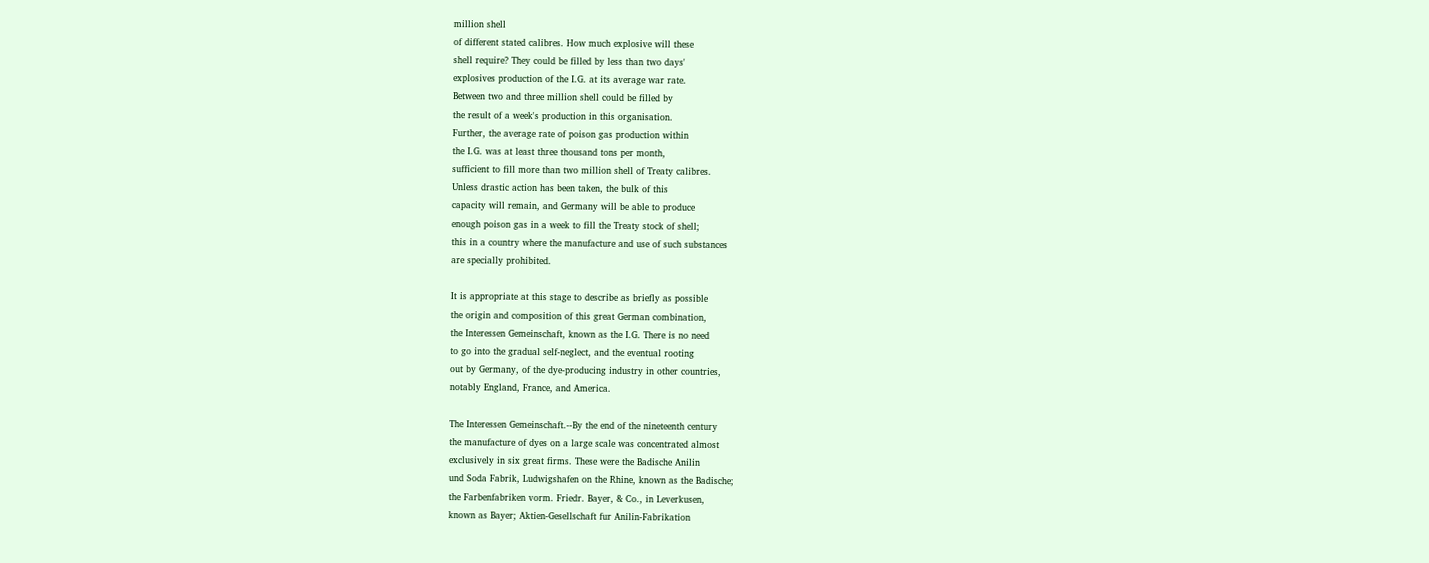million shell
of different stated calibres. How much explosive will these
shell require? They could be filled by less than two days'
explosives production of the I.G. at its average war rate.
Between two and three million shell could be filled by
the result of a week's production in this organisation.
Further, the average rate of poison gas production within
the I.G. was at least three thousand tons per month,
sufficient to fill more than two million shell of Treaty calibres.
Unless drastic action has been taken, the bulk of this
capacity will remain, and Germany will be able to produce
enough poison gas in a week to fill the Treaty stock of shell;
this in a country where the manufacture and use of such substances
are specially prohibited.

It is appropriate at this stage to describe as briefly as possible
the origin and composition of this great German combination,
the Interessen Gemeinschaft, known as the I.G. There is no need
to go into the gradual self-neglect, and the eventual rooting
out by Germany, of the dye-producing industry in other countries,
notably England, France, and America.

The Interessen Gemeinschaft.--By the end of the nineteenth century
the manufacture of dyes on a large scale was concentrated almost
exclusively in six great firms. These were the Badische Anilin
und Soda Fabrik, Ludwigshafen on the Rhine, known as the Badische;
the Farbenfabriken vorm. Friedr. Bayer, & Co., in Leverkusen,
known as Bayer; Aktien-Gesellschaft fur Anilin-Fabrikation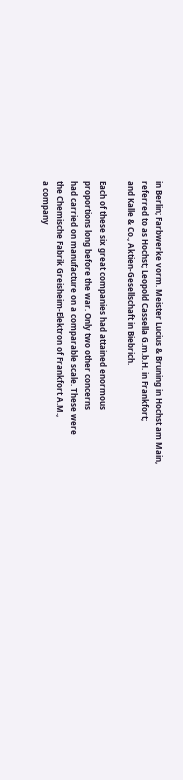in Berlin; Farbwerke vorm. Meister Lucius & Bruning in Hochst am Main,
referred to as Hochst; Leopold Cassella G.m.b.H. in Frankfort;
and Kalle & Co., Aktien-Gesellschaft in Biebrich.

Each of these six great companies had attained enormous
proportions long before the war. Only two other concerns
had carried on manufacture on a comparable scale. These were
the Chemische Fabrik Greisheim-Elektron of Frankfort A.M.,
a company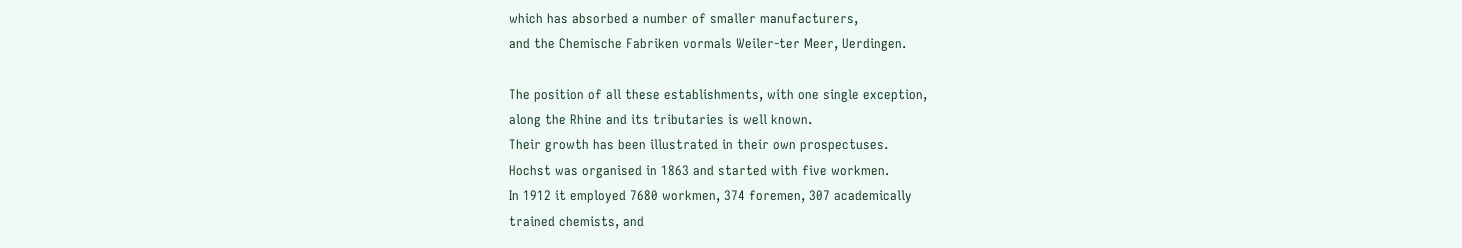which has absorbed a number of smaller manufacturers,
and the Chemische Fabriken vormals Weiler-ter Meer, Uerdingen.

The position of all these establishments, with one single exception,
along the Rhine and its tributaries is well known.
Their growth has been illustrated in their own prospectuses.
Hochst was organised in 1863 and started with five workmen.
In 1912 it employed 7680 workmen, 374 foremen, 307 academically
trained chemists, and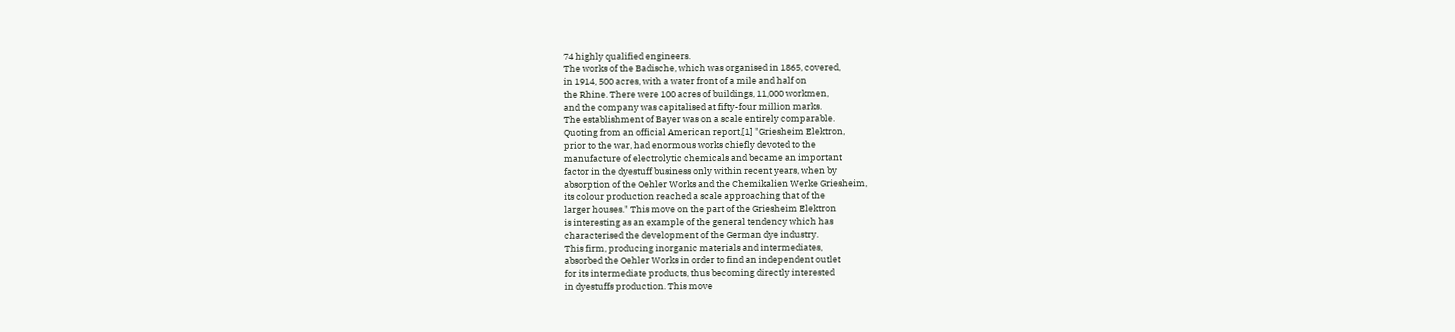74 highly qualified engineers.
The works of the Badische, which was organised in 1865, covered,
in 1914, 500 acres, with a water front of a mile and half on
the Rhine. There were 100 acres of buildings, 11,000 workmen,
and the company was capitalised at fifty-four million marks.
The establishment of Bayer was on a scale entirely comparable.
Quoting from an official American report,[1] "Griesheim Elektron,
prior to the war, had enormous works chiefly devoted to the
manufacture of electrolytic chemicals and became an important
factor in the dyestuff business only within recent years, when by
absorption of the Oehler Works and the Chemikalien Werke Griesheim,
its colour production reached a scale approaching that of the
larger houses." This move on the part of the Griesheim Elektron
is interesting as an example of the general tendency which has
characterised the development of the German dye industry.
This firm, producing inorganic materials and intermediates,
absorbed the Oehler Works in order to find an independent outlet
for its intermediate products, thus becoming directly interested
in dyestuffs production. This move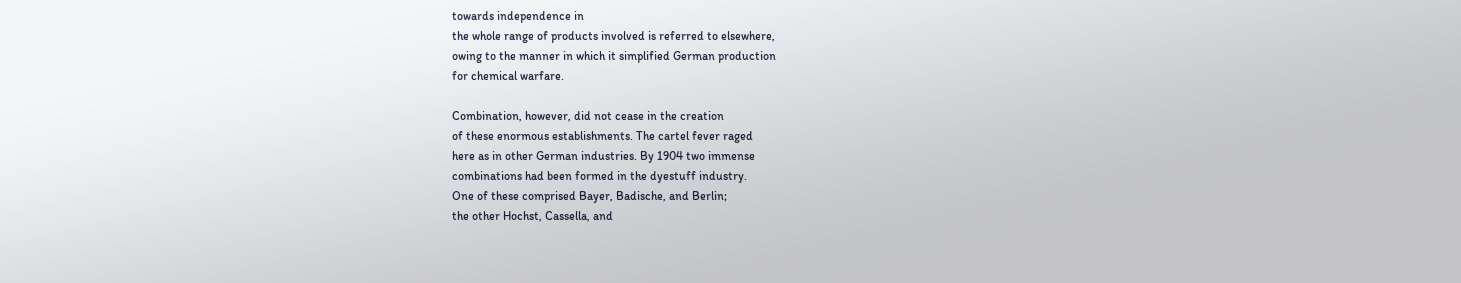towards independence in
the whole range of products involved is referred to elsewhere,
owing to the manner in which it simplified German production
for chemical warfare.

Combination, however, did not cease in the creation
of these enormous establishments. The cartel fever raged
here as in other German industries. By 1904 two immense
combinations had been formed in the dyestuff industry.
One of these comprised Bayer, Badische, and Berlin;
the other Hochst, Cassella, and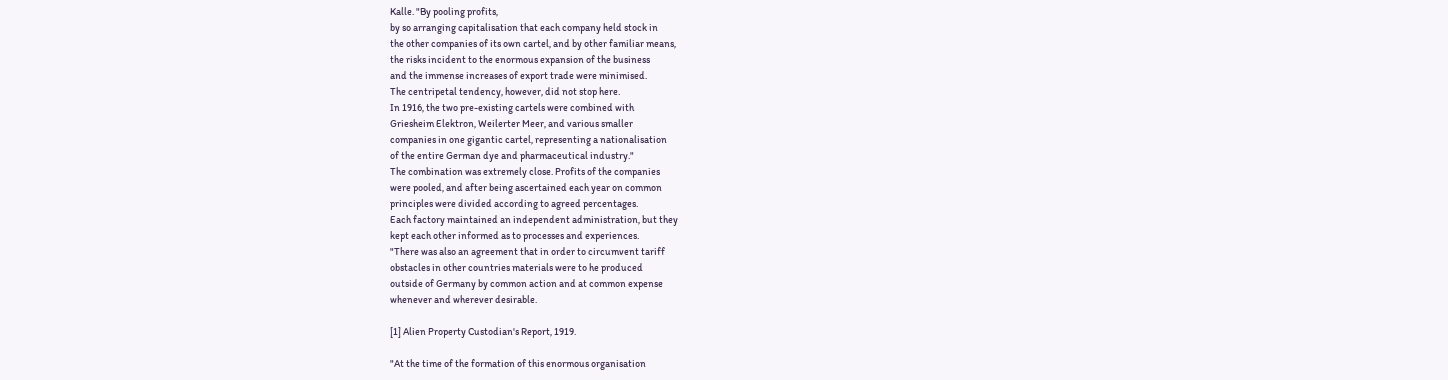Kalle. "By pooling profits,
by so arranging capitalisation that each company held stock in
the other companies of its own cartel, and by other familiar means,
the risks incident to the enormous expansion of the business
and the immense increases of export trade were minimised.
The centripetal tendency, however, did not stop here.
In 1916, the two pre-existing cartels were combined with
Griesheim Elektron, Weilerter Meer, and various smaller
companies in one gigantic cartel, representing a nationalisation
of the entire German dye and pharmaceutical industry."
The combination was extremely close. Profits of the companies
were pooled, and after being ascertained each year on common
principles were divided according to agreed percentages.
Each factory maintained an independent administration, but they
kept each other informed as to processes and experiences.
"There was also an agreement that in order to circumvent tariff
obstacles in other countries materials were to he produced
outside of Germany by common action and at common expense
whenever and wherever desirable.

[1] Alien Property Custodian's Report, 1919.

"At the time of the formation of this enormous organisation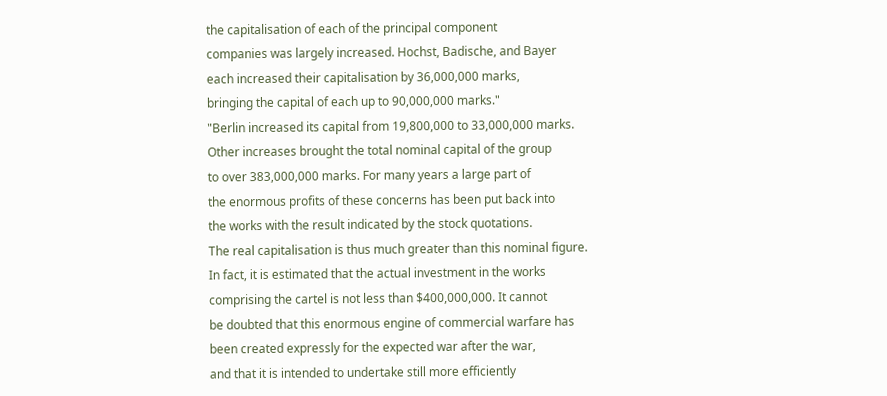the capitalisation of each of the principal component
companies was largely increased. Hochst, Badische, and Bayer
each increased their capitalisation by 36,000,000 marks,
bringing the capital of each up to 90,000,000 marks."
"Berlin increased its capital from 19,800,000 to 33,000,000 marks.
Other increases brought the total nominal capital of the group
to over 383,000,000 marks. For many years a large part of
the enormous profits of these concerns has been put back into
the works with the result indicated by the stock quotations.
The real capitalisation is thus much greater than this nominal figure.
In fact, it is estimated that the actual investment in the works
comprising the cartel is not less than $400,000,000. It cannot
be doubted that this enormous engine of commercial warfare has
been created expressly for the expected war after the war,
and that it is intended to undertake still more efficiently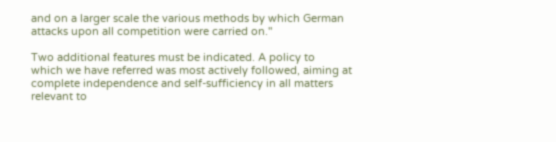and on a larger scale the various methods by which German
attacks upon all competition were carried on."

Two additional features must be indicated. A policy to
which we have referred was most actively followed, aiming at
complete independence and self-sufficiency in all matters
relevant to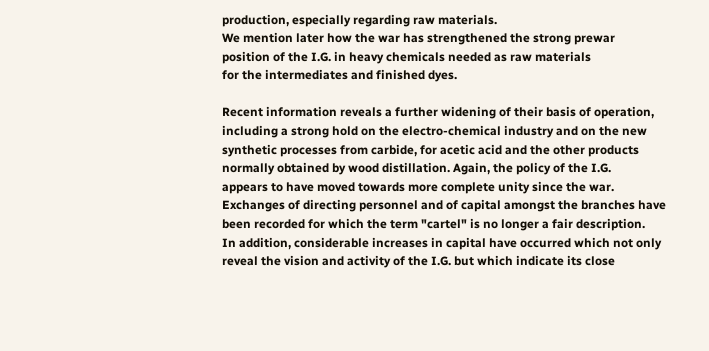production, especially regarding raw materials.
We mention later how the war has strengthened the strong prewar
position of the I.G. in heavy chemicals needed as raw materials
for the intermediates and finished dyes.

Recent information reveals a further widening of their basis of operation,
including a strong hold on the electro-chemical industry and on the new
synthetic processes from carbide, for acetic acid and the other products
normally obtained by wood distillation. Again, the policy of the I.G.
appears to have moved towards more complete unity since the war.
Exchanges of directing personnel and of capital amongst the branches have
been recorded for which the term "cartel" is no longer a fair description.
In addition, considerable increases in capital have occurred which not only
reveal the vision and activity of the I.G. but which indicate its close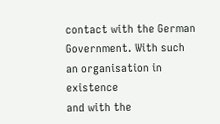contact with the German Government. With such an organisation in existence
and with the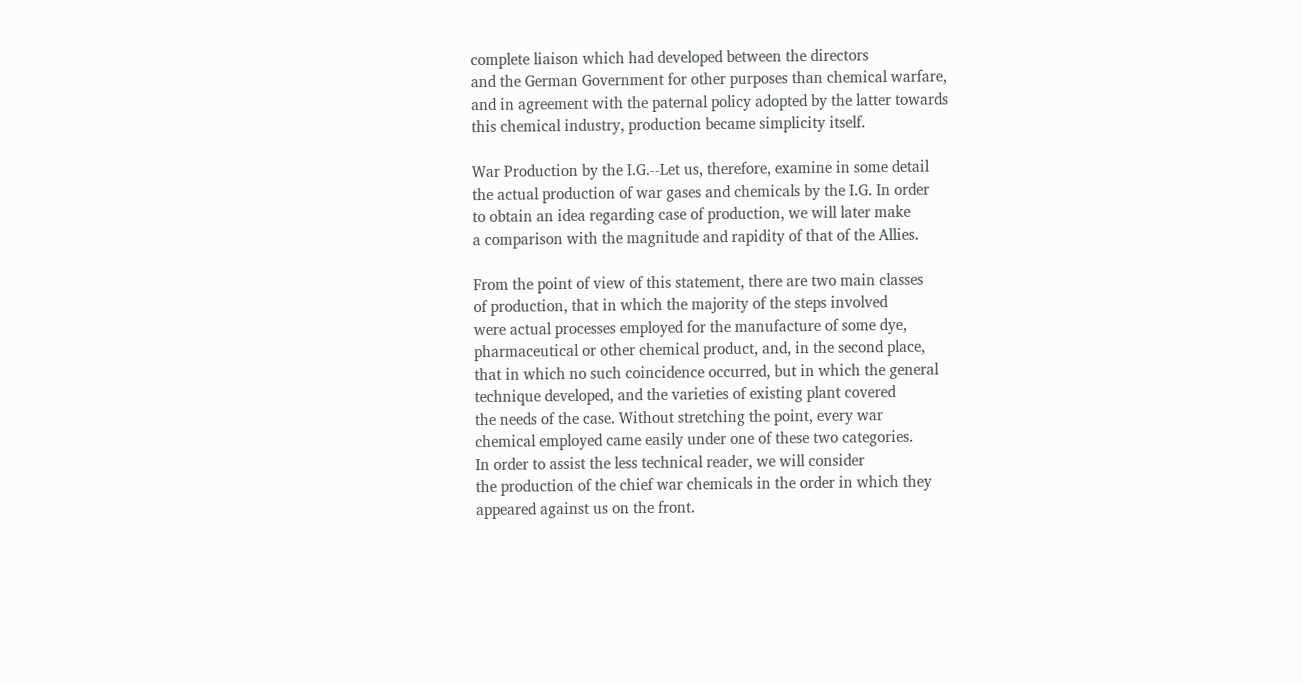complete liaison which had developed between the directors
and the German Government for other purposes than chemical warfare,
and in agreement with the paternal policy adopted by the latter towards
this chemical industry, production became simplicity itself.

War Production by the I.G.--Let us, therefore, examine in some detail
the actual production of war gases and chemicals by the I.G. In order
to obtain an idea regarding case of production, we will later make
a comparison with the magnitude and rapidity of that of the Allies.

From the point of view of this statement, there are two main classes
of production, that in which the majority of the steps involved
were actual processes employed for the manufacture of some dye,
pharmaceutical or other chemical product, and, in the second place,
that in which no such coincidence occurred, but in which the general
technique developed, and the varieties of existing plant covered
the needs of the case. Without stretching the point, every war
chemical employed came easily under one of these two categories.
In order to assist the less technical reader, we will consider
the production of the chief war chemicals in the order in which they
appeared against us on the front.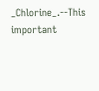_Chlorine_.--This important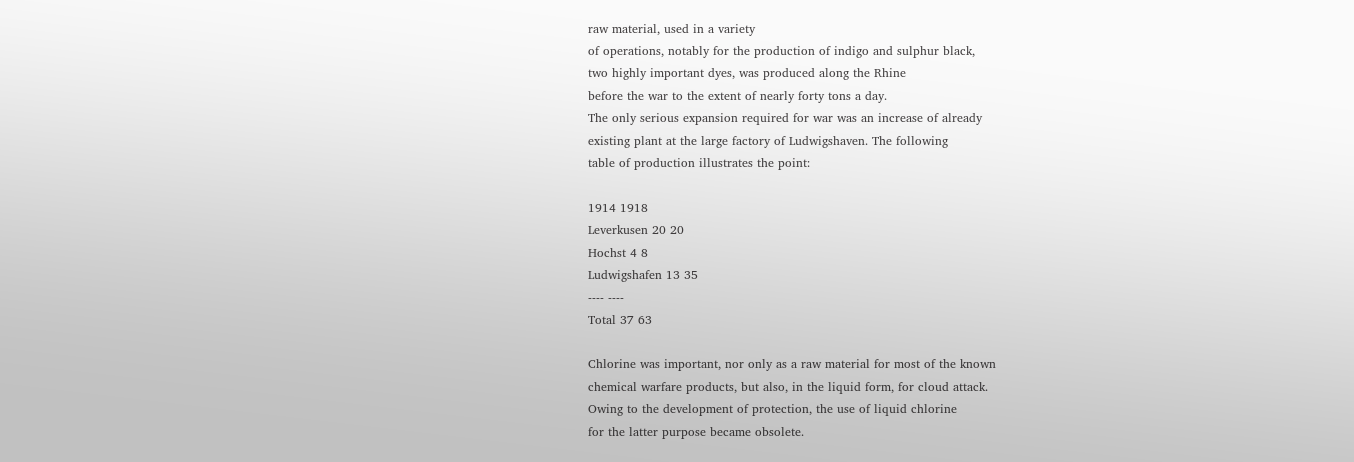raw material, used in a variety
of operations, notably for the production of indigo and sulphur black,
two highly important dyes, was produced along the Rhine
before the war to the extent of nearly forty tons a day.
The only serious expansion required for war was an increase of already
existing plant at the large factory of Ludwigshaven. The following
table of production illustrates the point:

1914 1918
Leverkusen 20 20
Hochst 4 8
Ludwigshafen 13 35
---- ----
Total 37 63

Chlorine was important, nor only as a raw material for most of the known
chemical warfare products, but also, in the liquid form, for cloud attack.
Owing to the development of protection, the use of liquid chlorine
for the latter purpose became obsolete.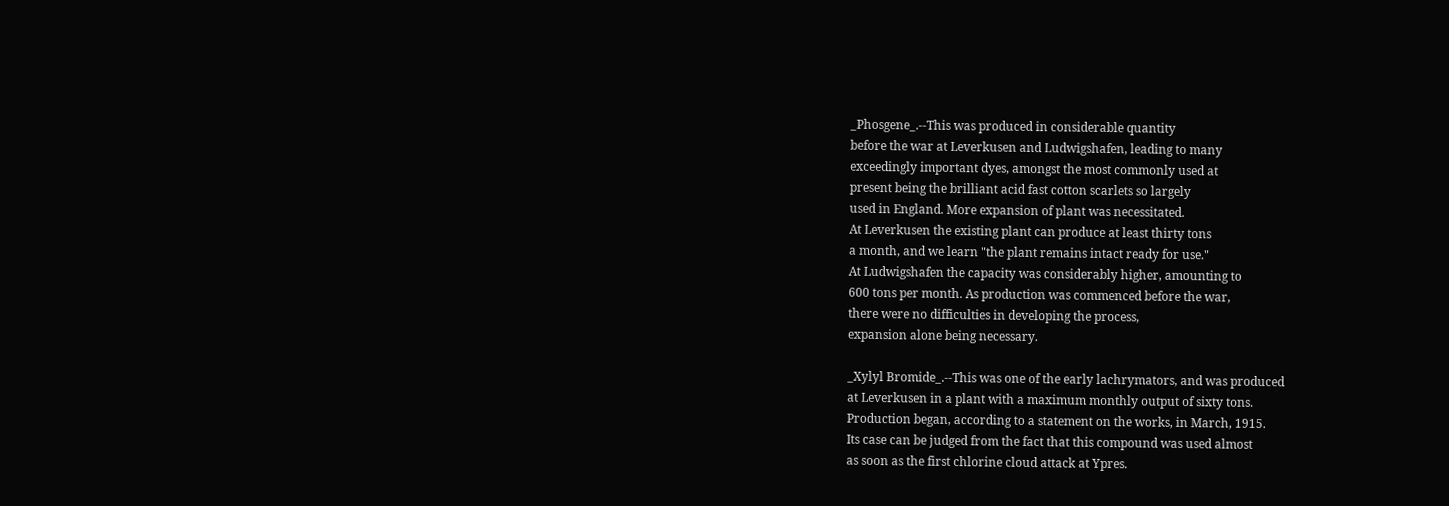_Phosgene_.--This was produced in considerable quantity
before the war at Leverkusen and Ludwigshafen, leading to many
exceedingly important dyes, amongst the most commonly used at
present being the brilliant acid fast cotton scarlets so largely
used in England. More expansion of plant was necessitated.
At Leverkusen the existing plant can produce at least thirty tons
a month, and we learn "the plant remains intact ready for use."
At Ludwigshafen the capacity was considerably higher, amounting to
600 tons per month. As production was commenced before the war,
there were no difficulties in developing the process,
expansion alone being necessary.

_Xylyl Bromide_.--This was one of the early lachrymators, and was produced
at Leverkusen in a plant with a maximum monthly output of sixty tons.
Production began, according to a statement on the works, in March, 1915.
Its case can be judged from the fact that this compound was used almost
as soon as the first chlorine cloud attack at Ypres.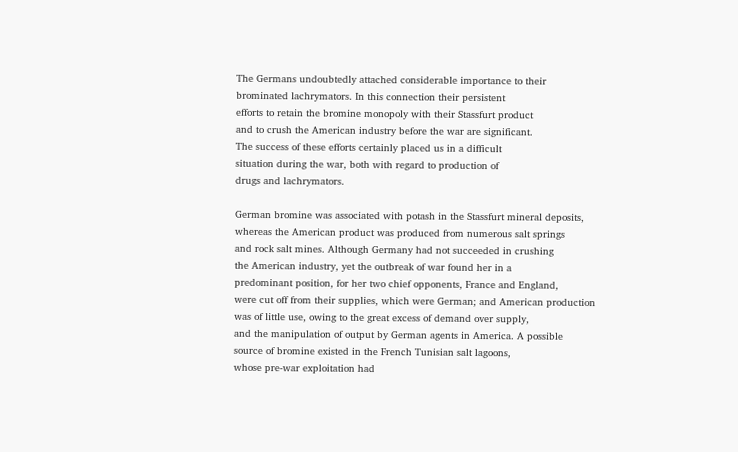The Germans undoubtedly attached considerable importance to their
brominated lachrymators. In this connection their persistent
efforts to retain the bromine monopoly with their Stassfurt product
and to crush the American industry before the war are significant.
The success of these efforts certainly placed us in a difficult
situation during the war, both with regard to production of
drugs and lachrymators.

German bromine was associated with potash in the Stassfurt mineral deposits,
whereas the American product was produced from numerous salt springs
and rock salt mines. Although Germany had not succeeded in crushing
the American industry, yet the outbreak of war found her in a
predominant position, for her two chief opponents, France and England,
were cut off from their supplies, which were German; and American production
was of little use, owing to the great excess of demand over supply,
and the manipulation of output by German agents in America. A possible
source of bromine existed in the French Tunisian salt lagoons,
whose pre-war exploitation had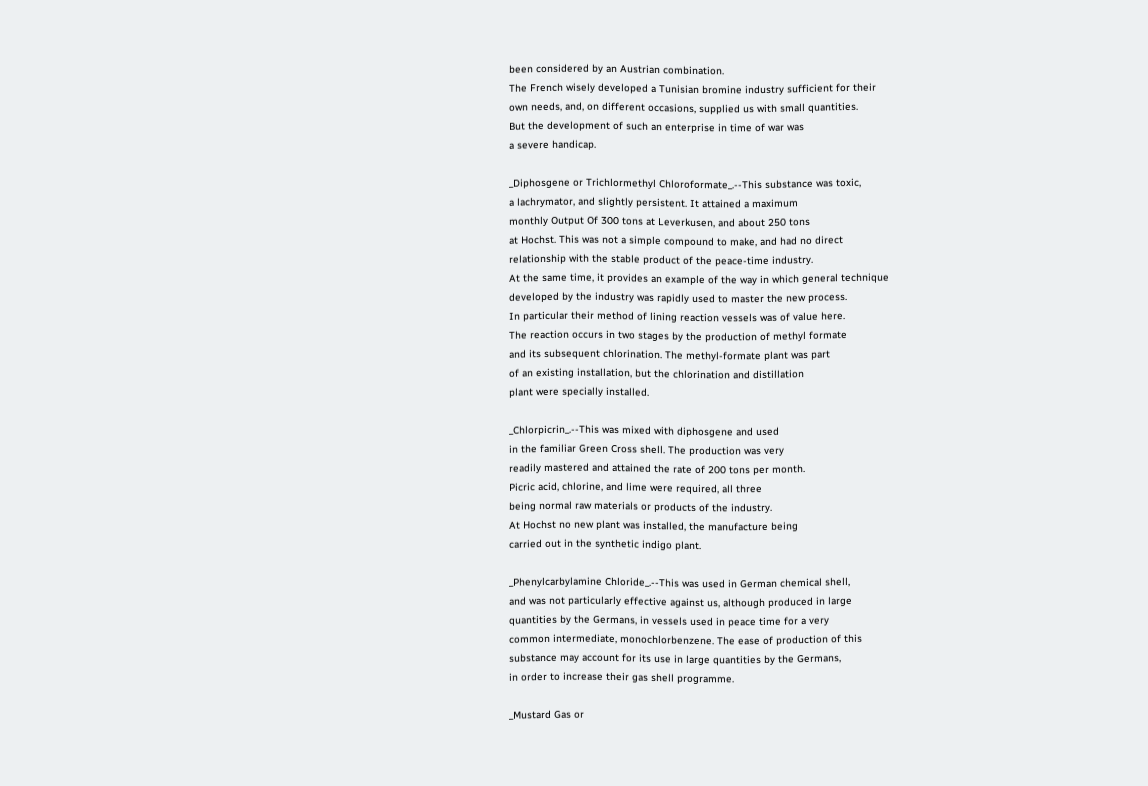been considered by an Austrian combination.
The French wisely developed a Tunisian bromine industry sufficient for their
own needs, and, on different occasions, supplied us with small quantities.
But the development of such an enterprise in time of war was
a severe handicap.

_Diphosgene or Trichlormethyl Chloroformate_.--This substance was toxic,
a lachrymator, and slightly persistent. It attained a maximum
monthly Output Of 300 tons at Leverkusen, and about 250 tons
at Hochst. This was not a simple compound to make, and had no direct
relationship with the stable product of the peace-time industry.
At the same time, it provides an example of the way in which general technique
developed by the industry was rapidly used to master the new process.
In particular their method of lining reaction vessels was of value here.
The reaction occurs in two stages by the production of methyl formate
and its subsequent chlorination. The methyl-formate plant was part
of an existing installation, but the chlorination and distillation
plant were specially installed.

_Chlorpicrin_.--This was mixed with diphosgene and used
in the familiar Green Cross shell. The production was very
readily mastered and attained the rate of 200 tons per month.
Picric acid, chlorine, and lime were required, all three
being normal raw materials or products of the industry.
At Hochst no new plant was installed, the manufacture being
carried out in the synthetic indigo plant.

_Phenylcarbylamine Chloride_.--This was used in German chemical shell,
and was not particularly effective against us, although produced in large
quantities by the Germans, in vessels used in peace time for a very
common intermediate, monochlorbenzene. The ease of production of this
substance may account for its use in large quantities by the Germans,
in order to increase their gas shell programme.

_Mustard Gas or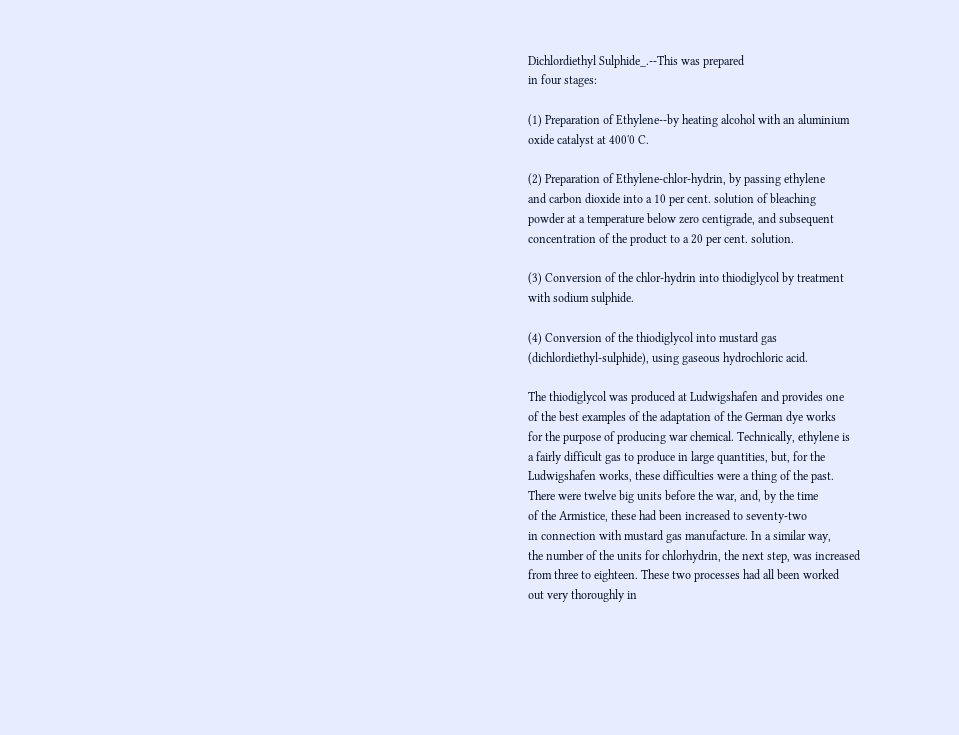Dichlordiethyl Sulphide_.--This was prepared
in four stages:

(1) Preparation of Ethylene--by heating alcohol with an aluminium
oxide catalyst at 400'0 C.

(2) Preparation of Ethylene-chlor-hydrin, by passing ethylene
and carbon dioxide into a 10 per cent. solution of bleaching
powder at a temperature below zero centigrade, and subsequent
concentration of the product to a 20 per cent. solution.

(3) Conversion of the chlor-hydrin into thiodiglycol by treatment
with sodium sulphide.

(4) Conversion of the thiodiglycol into mustard gas
(dichlordiethyl-sulphide), using gaseous hydrochloric acid.

The thiodiglycol was produced at Ludwigshafen and provides one
of the best examples of the adaptation of the German dye works
for the purpose of producing war chemical. Technically, ethylene is
a fairly difficult gas to produce in large quantities, but, for the
Ludwigshafen works, these difficulties were a thing of the past.
There were twelve big units before the war, and, by the time
of the Armistice, these had been increased to seventy-two
in connection with mustard gas manufacture. In a similar way,
the number of the units for chlorhydrin, the next step, was increased
from three to eighteen. These two processes had all been worked
out very thoroughly in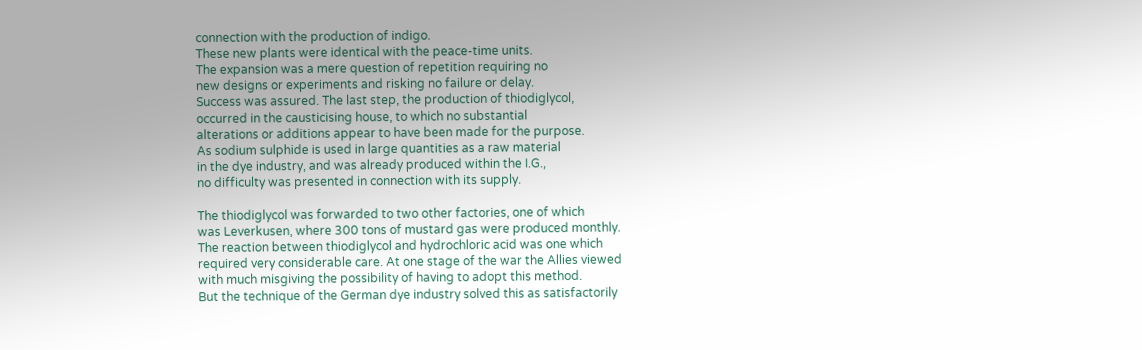connection with the production of indigo.
These new plants were identical with the peace-time units.
The expansion was a mere question of repetition requiring no
new designs or experiments and risking no failure or delay.
Success was assured. The last step, the production of thiodiglycol,
occurred in the causticising house, to which no substantial
alterations or additions appear to have been made for the purpose.
As sodium sulphide is used in large quantities as a raw material
in the dye industry, and was already produced within the I.G.,
no difficulty was presented in connection with its supply.

The thiodiglycol was forwarded to two other factories, one of which
was Leverkusen, where 300 tons of mustard gas were produced monthly.
The reaction between thiodiglycol and hydrochloric acid was one which
required very considerable care. At one stage of the war the Allies viewed
with much misgiving the possibility of having to adopt this method.
But the technique of the German dye industry solved this as satisfactorily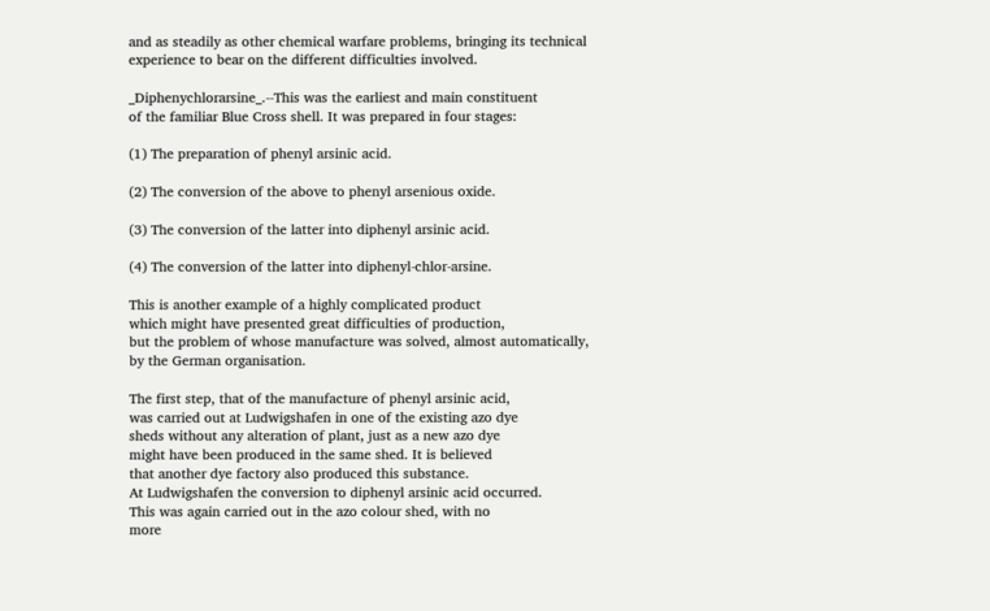and as steadily as other chemical warfare problems, bringing its technical
experience to bear on the different difficulties involved.

_Diphenychlorarsine_.--This was the earliest and main constituent
of the familiar Blue Cross shell. It was prepared in four stages:

(1) The preparation of phenyl arsinic acid.

(2) The conversion of the above to phenyl arsenious oxide.

(3) The conversion of the latter into diphenyl arsinic acid.

(4) The conversion of the latter into diphenyl-chlor-arsine.

This is another example of a highly complicated product
which might have presented great difficulties of production,
but the problem of whose manufacture was solved, almost automatically,
by the German organisation.

The first step, that of the manufacture of phenyl arsinic acid,
was carried out at Ludwigshafen in one of the existing azo dye
sheds without any alteration of plant, just as a new azo dye
might have been produced in the same shed. It is believed
that another dye factory also produced this substance.
At Ludwigshafen the conversion to diphenyl arsinic acid occurred.
This was again carried out in the azo colour shed, with no
more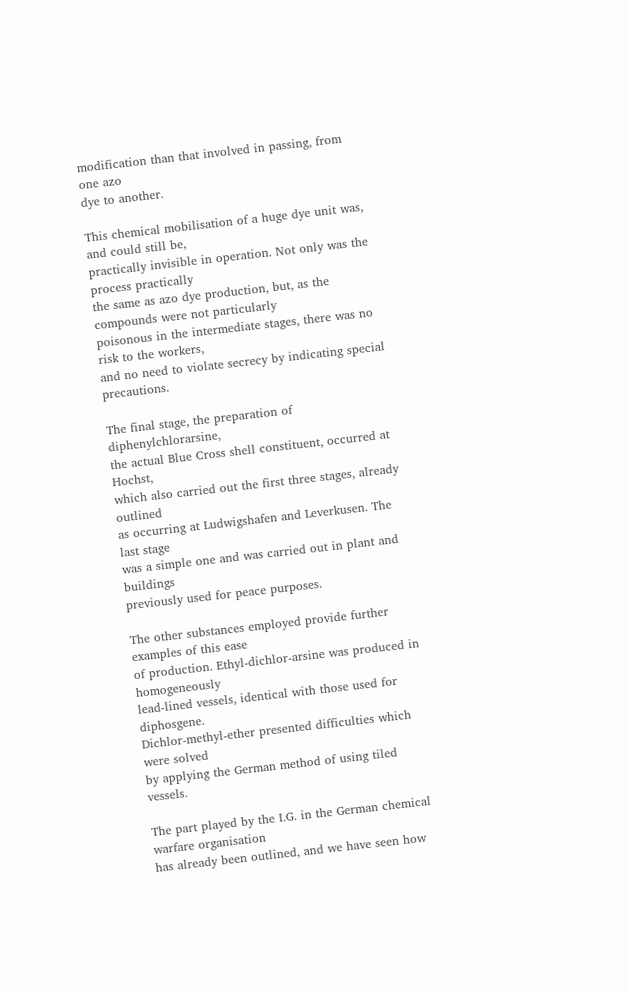modification than that involved in passing, from one azo
dye to another.

This chemical mobilisation of a huge dye unit was, and could still be,
practically invisible in operation. Not only was the process practically
the same as azo dye production, but, as the compounds were not particularly
poisonous in the intermediate stages, there was no risk to the workers,
and no need to violate secrecy by indicating special precautions.

The final stage, the preparation of diphenylchlorarsine,
the actual Blue Cross shell constituent, occurred at Hochst,
which also carried out the first three stages, already outlined
as occurring at Ludwigshafen and Leverkusen. The last stage
was a simple one and was carried out in plant and buildings
previously used for peace purposes.

The other substances employed provide further examples of this ease
of production. Ethyl-dichlor-arsine was produced in homogeneously
lead-lined vessels, identical with those used for diphosgene.
Dichlor-methyl-ether presented difficulties which were solved
by applying the German method of using tiled vessels.

The part played by the I.G. in the German chemical warfare organisation
has already been outlined, and we have seen how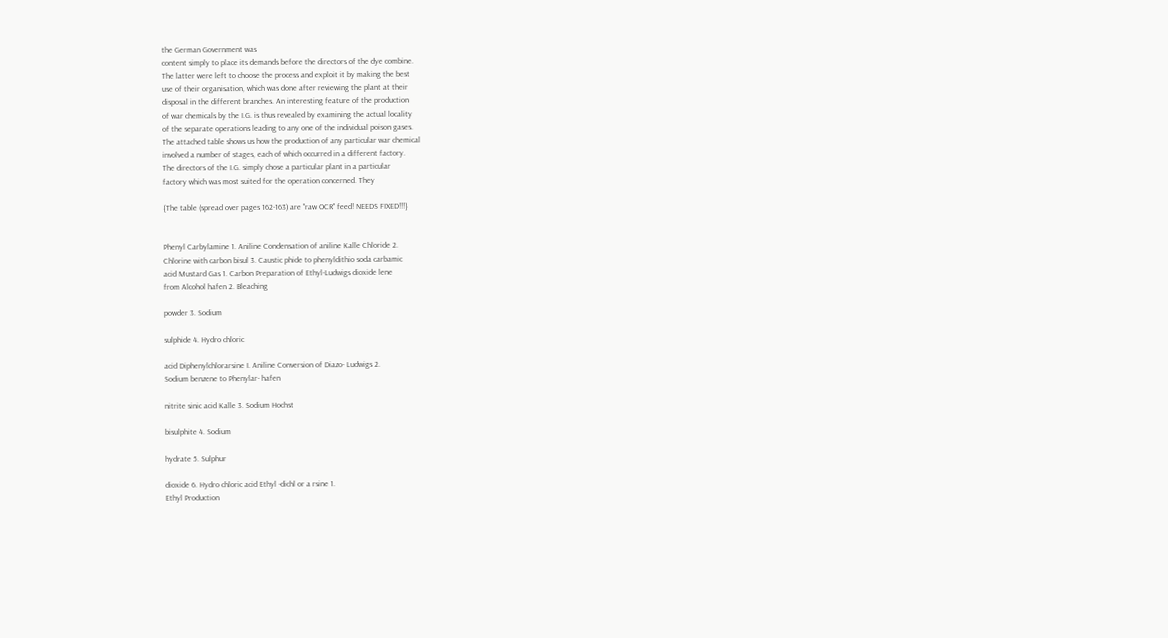the German Government was
content simply to place its demands before the directors of the dye combine.
The latter were left to choose the process and exploit it by making the best
use of their organisation, which was done after reviewing the plant at their
disposal in the different branches. An interesting feature of the production
of war chemicals by the I.G. is thus revealed by examining the actual locality
of the separate operations leading to any one of the individual poison gases.
The attached table shows us how the production of any particular war chemical
involved a number of stages, each of which occurred in a different factory.
The directors of the I.G. simply chose a particular plant in a particular
factory which was most suited for the operation concerned. They

{The table (spread over pages 162-163) are "raw OCR" feed! NEEDS FIXED!!!}


Phenyl Carbylamine 1. Aniline Condensation of aniline Kalle Chloride 2.
Chlorine with carbon bisul 3. Caustic phide to phenyldithio soda carbamic
acid Mustard Gas 1. Carbon Preparation of Ethyl-Ludwigs dioxide lene
from Alcohol hafen 2. Bleaching

powder 3. Sodium

sulphide 4. Hydro chloric

acid Diphenylchlorarsine I. Aniline Conversion of Diazo- Ludwigs 2.
Sodium benzene to Phenylar- hafen

nitrite sinic acid Kalle 3. Sodium Hochst

bisulphite 4. Sodium

hydrate 5. Sulphur

dioxide 6. Hydro chloric acid Ethyl -dichl or a rsine 1.
Ethyl Production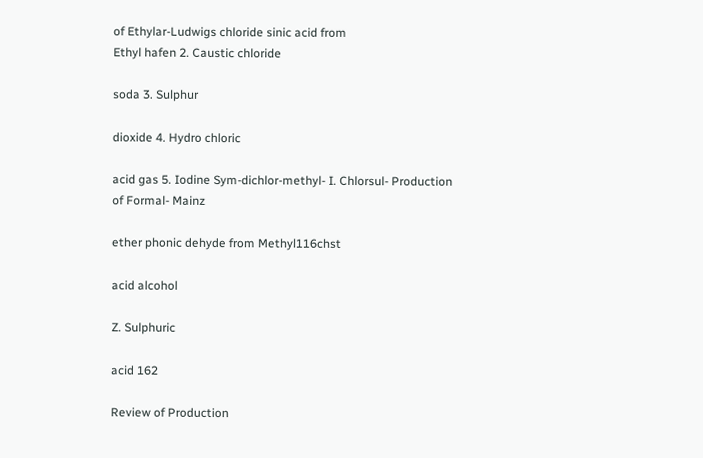of Ethylar-Ludwigs chloride sinic acid from
Ethyl hafen 2. Caustic chloride

soda 3. Sulphur

dioxide 4. Hydro chloric

acid gas 5. Iodine Sym-dichlor-methyl- I. Chlorsul- Production
of Formal- Mainz

ether phonic dehyde from Methyl116chst

acid alcohol

Z. Sulphuric

acid 162

Review of Production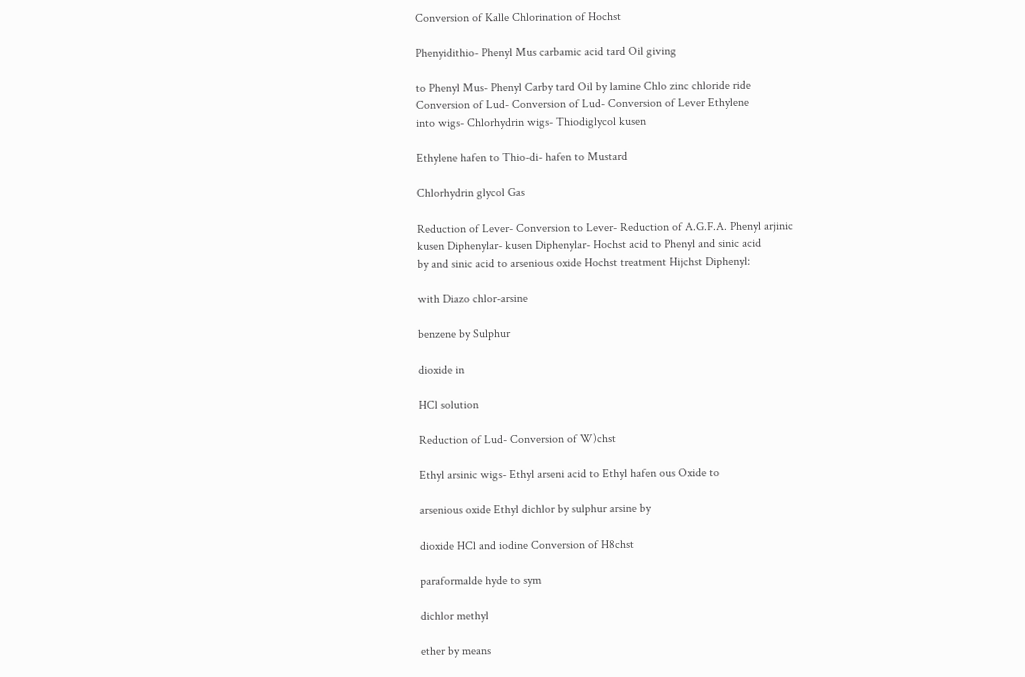Conversion of Kalle Chlorination of Hochst

Phenyidithio- Phenyl Mus carbamic acid tard Oil giving

to Phenyl Mus- Phenyl Carby tard Oil by lamine Chlo zinc chloride ride
Conversion of Lud- Conversion of Lud- Conversion of Lever Ethylene
into wigs- Chlorhydrin wigs- Thiodiglycol kusen

Ethylene hafen to Thio-di- hafen to Mustard

Chlorhydrin glycol Gas

Reduction of Lever- Conversion to Lever- Reduction of A.G.F.A. Phenyl arjinic
kusen Diphenylar- kusen Diphenylar- Hochst acid to Phenyl and sinic acid
by and sinic acid to arsenious oxide Hochst treatment Hijchst Diphenyl:

with Diazo chlor-arsine

benzene by Sulphur

dioxide in

HCl solution

Reduction of Lud- Conversion of W)chst

Ethyl arsinic wigs- Ethyl arseni acid to Ethyl hafen ous Oxide to

arsenious oxide Ethyl dichlor by sulphur arsine by

dioxide HCl and iodine Conversion of H8chst

paraformalde hyde to sym

dichlor methyl

ether by means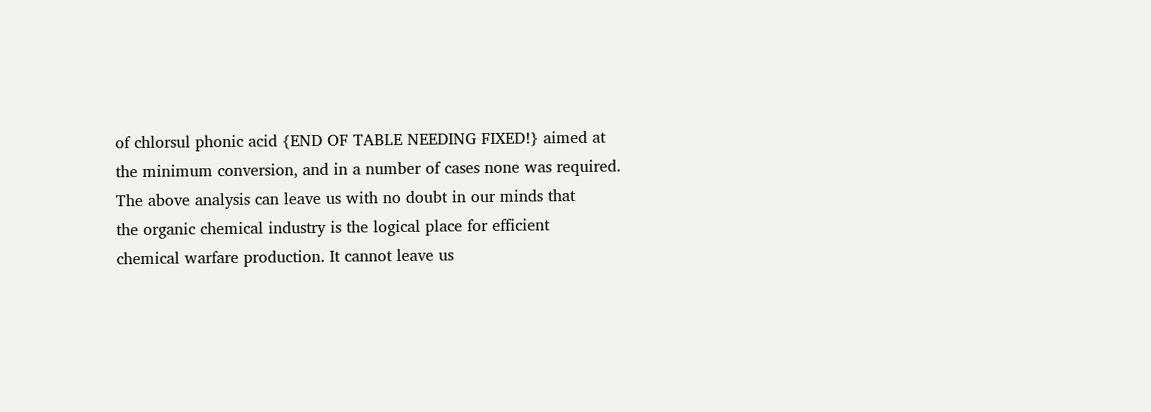of chlorsul phonic acid {END OF TABLE NEEDING FIXED!} aimed at
the minimum conversion, and in a number of cases none was required.
The above analysis can leave us with no doubt in our minds that
the organic chemical industry is the logical place for efficient
chemical warfare production. It cannot leave us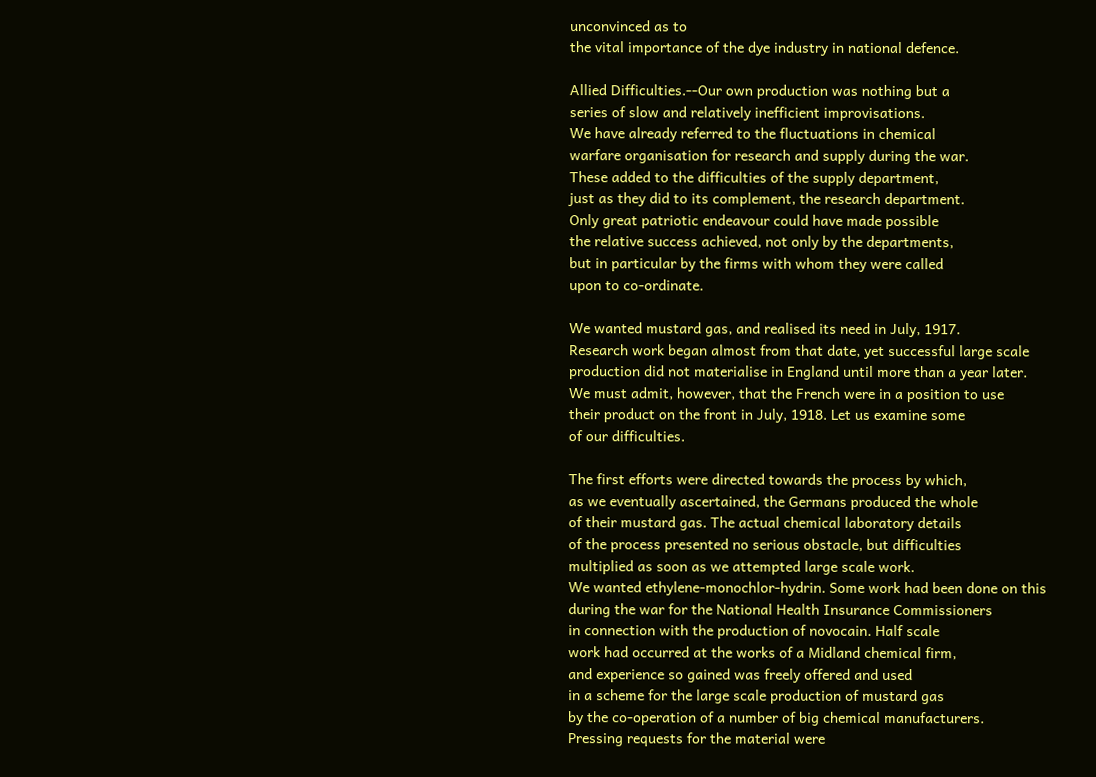unconvinced as to
the vital importance of the dye industry in national defence.

Allied Difficulties.--Our own production was nothing but a
series of slow and relatively inefficient improvisations.
We have already referred to the fluctuations in chemical
warfare organisation for research and supply during the war.
These added to the difficulties of the supply department,
just as they did to its complement, the research department.
Only great patriotic endeavour could have made possible
the relative success achieved, not only by the departments,
but in particular by the firms with whom they were called
upon to co-ordinate.

We wanted mustard gas, and realised its need in July, 1917.
Research work began almost from that date, yet successful large scale
production did not materialise in England until more than a year later.
We must admit, however, that the French were in a position to use
their product on the front in July, 1918. Let us examine some
of our difficulties.

The first efforts were directed towards the process by which,
as we eventually ascertained, the Germans produced the whole
of their mustard gas. The actual chemical laboratory details
of the process presented no serious obstacle, but difficulties
multiplied as soon as we attempted large scale work.
We wanted ethylene-monochlor-hydrin. Some work had been done on this
during the war for the National Health Insurance Commissioners
in connection with the production of novocain. Half scale
work had occurred at the works of a Midland chemical firm,
and experience so gained was freely offered and used
in a scheme for the large scale production of mustard gas
by the co-operation of a number of big chemical manufacturers.
Pressing requests for the material were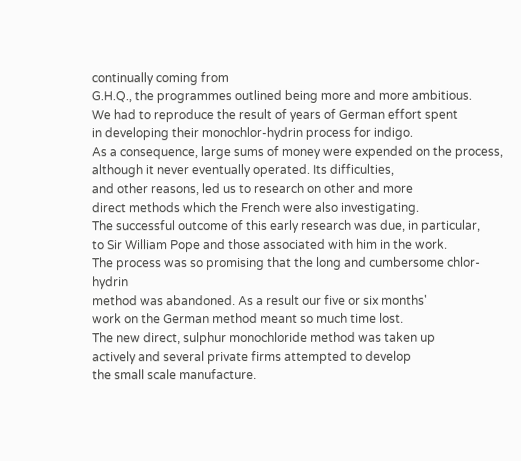continually coming from
G.H.Q., the programmes outlined being more and more ambitious.
We had to reproduce the result of years of German effort spent
in developing their monochlor-hydrin process for indigo.
As a consequence, large sums of money were expended on the process,
although it never eventually operated. Its difficulties,
and other reasons, led us to research on other and more
direct methods which the French were also investigating.
The successful outcome of this early research was due, in particular,
to Sir William Pope and those associated with him in the work.
The process was so promising that the long and cumbersome chlor-hydrin
method was abandoned. As a result our five or six months'
work on the German method meant so much time lost.
The new direct, sulphur monochloride method was taken up
actively and several private firms attempted to develop
the small scale manufacture.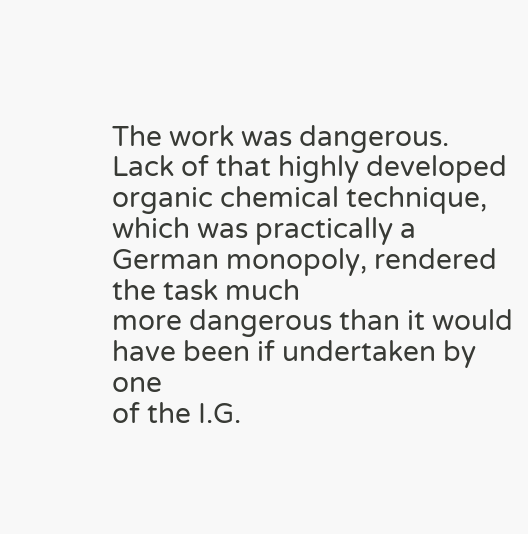The work was dangerous.
Lack of that highly developed organic chemical technique,
which was practically a German monopoly, rendered the task much
more dangerous than it would have been if undertaken by one
of the I.G.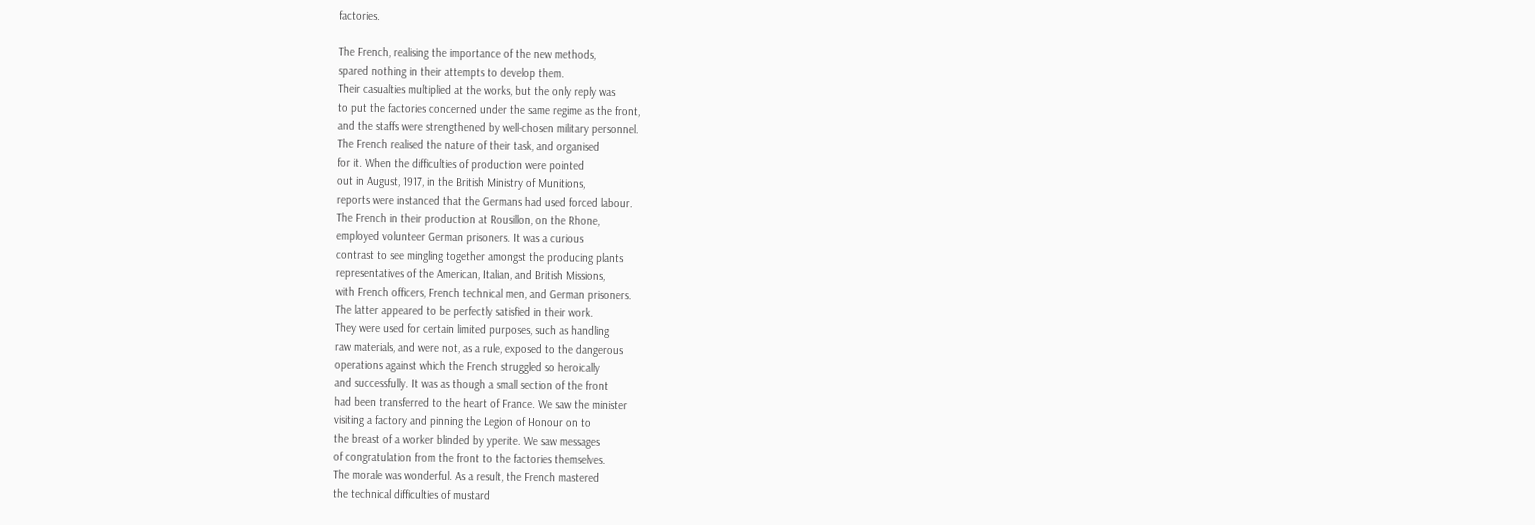factories.

The French, realising the importance of the new methods,
spared nothing in their attempts to develop them.
Their casualties multiplied at the works, but the only reply was
to put the factories concerned under the same regime as the front,
and the staffs were strengthened by well-chosen military personnel.
The French realised the nature of their task, and organised
for it. When the difficulties of production were pointed
out in August, 1917, in the British Ministry of Munitions,
reports were instanced that the Germans had used forced labour.
The French in their production at Rousillon, on the Rhone,
employed volunteer German prisoners. It was a curious
contrast to see mingling together amongst the producing plants
representatives of the American, Italian, and British Missions,
with French officers, French technical men, and German prisoners.
The latter appeared to be perfectly satisfied in their work.
They were used for certain limited purposes, such as handling
raw materials, and were not, as a rule, exposed to the dangerous
operations against which the French struggled so heroically
and successfully. It was as though a small section of the front
had been transferred to the heart of France. We saw the minister
visiting a factory and pinning the Legion of Honour on to
the breast of a worker blinded by yperite. We saw messages
of congratulation from the front to the factories themselves.
The morale was wonderful. As a result, the French mastered
the technical difficulties of mustard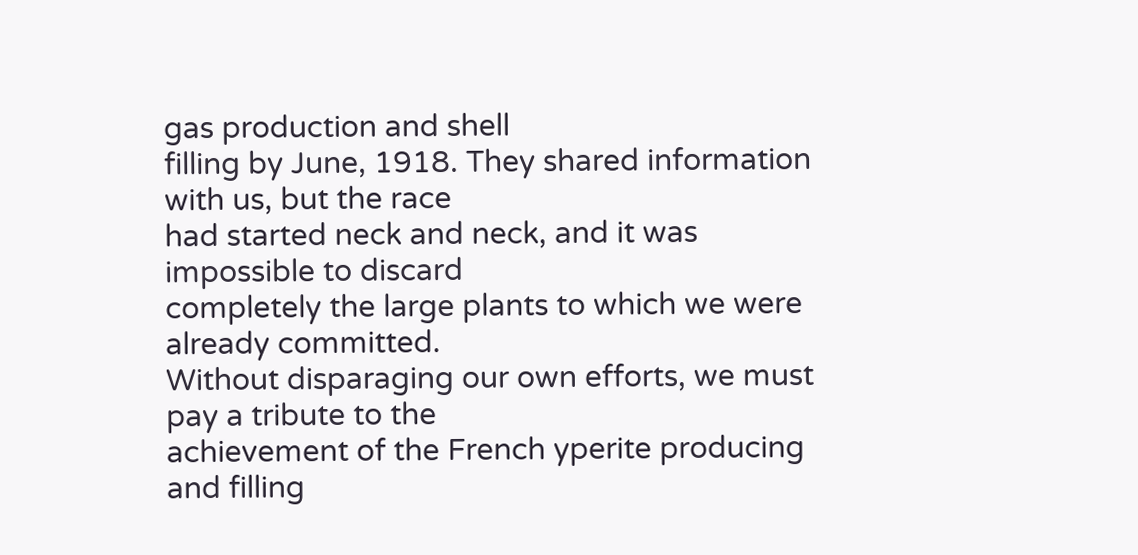gas production and shell
filling by June, 1918. They shared information with us, but the race
had started neck and neck, and it was impossible to discard
completely the large plants to which we were already committed.
Without disparaging our own efforts, we must pay a tribute to the
achievement of the French yperite producing and filling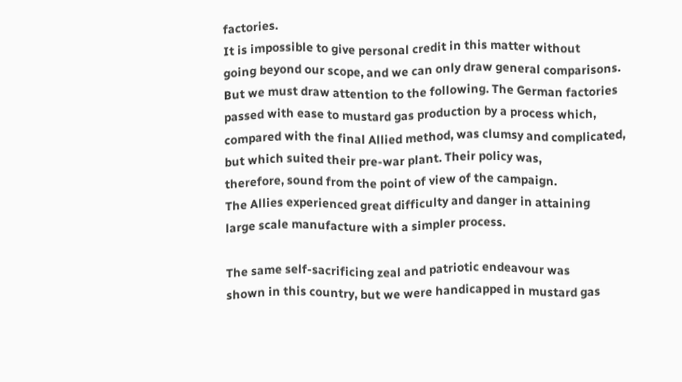factories.
It is impossible to give personal credit in this matter without
going beyond our scope, and we can only draw general comparisons.
But we must draw attention to the following. The German factories
passed with ease to mustard gas production by a process which,
compared with the final Allied method, was clumsy and complicated,
but which suited their pre-war plant. Their policy was,
therefore, sound from the point of view of the campaign.
The Allies experienced great difficulty and danger in attaining
large scale manufacture with a simpler process.

The same self-sacrificing zeal and patriotic endeavour was
shown in this country, but we were handicapped in mustard gas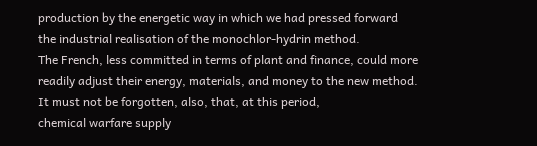production by the energetic way in which we had pressed forward
the industrial realisation of the monochlor-hydrin method.
The French, less committed in terms of plant and finance, could more
readily adjust their energy, materials, and money to the new method.
It must not be forgotten, also, that, at this period,
chemical warfare supply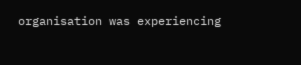organisation was experiencing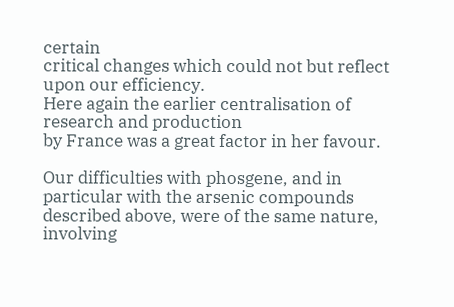certain
critical changes which could not but reflect upon our efficiency.
Here again the earlier centralisation of research and production
by France was a great factor in her favour.

Our difficulties with phosgene, and in particular with the arsenic compounds
described above, were of the same nature, involving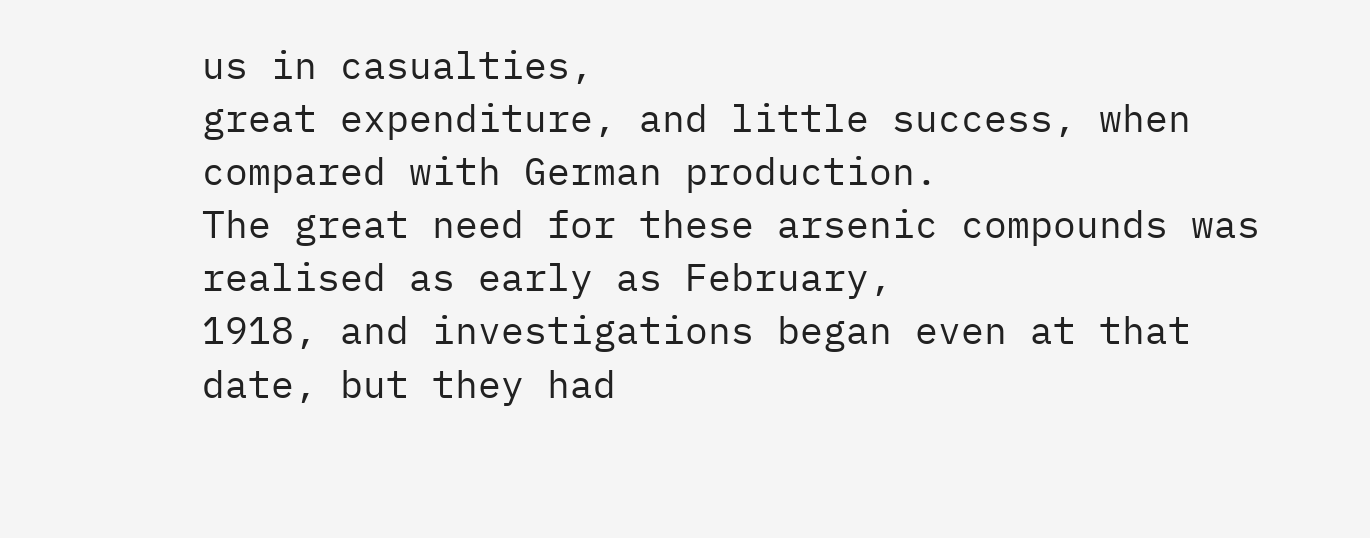us in casualties,
great expenditure, and little success, when compared with German production.
The great need for these arsenic compounds was realised as early as February,
1918, and investigations began even at that date, but they had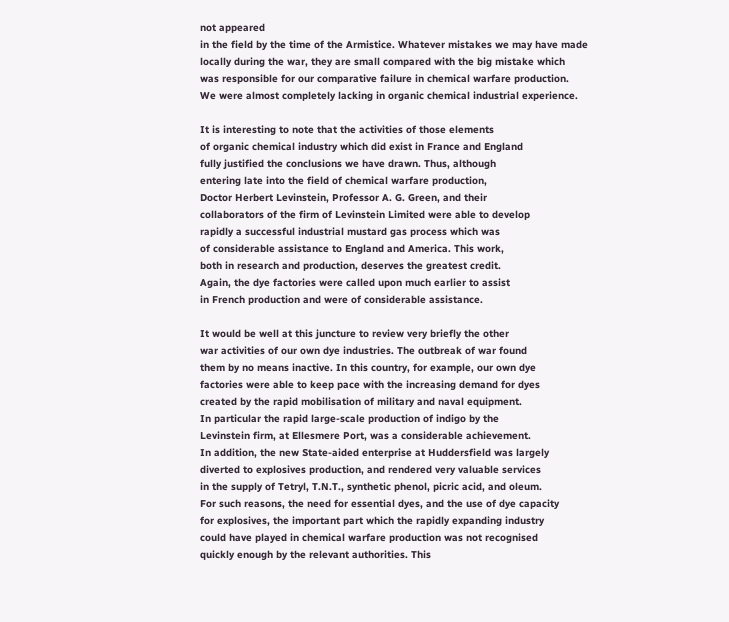not appeared
in the field by the time of the Armistice. Whatever mistakes we may have made
locally during the war, they are small compared with the big mistake which
was responsible for our comparative failure in chemical warfare production.
We were almost completely lacking in organic chemical industrial experience.

It is interesting to note that the activities of those elements
of organic chemical industry which did exist in France and England
fully justified the conclusions we have drawn. Thus, although
entering late into the field of chemical warfare production,
Doctor Herbert Levinstein, Professor A. G. Green, and their
collaborators of the firm of Levinstein Limited were able to develop
rapidly a successful industrial mustard gas process which was
of considerable assistance to England and America. This work,
both in research and production, deserves the greatest credit.
Again, the dye factories were called upon much earlier to assist
in French production and were of considerable assistance.

It would be well at this juncture to review very briefly the other
war activities of our own dye industries. The outbreak of war found
them by no means inactive. In this country, for example, our own dye
factories were able to keep pace with the increasing demand for dyes
created by the rapid mobilisation of military and naval equipment.
In particular the rapid large-scale production of indigo by the
Levinstein firm, at Ellesmere Port, was a considerable achievement.
In addition, the new State-aided enterprise at Huddersfield was largely
diverted to explosives production, and rendered very valuable services
in the supply of Tetryl, T.N.T., synthetic phenol, picric acid, and oleum.
For such reasons, the need for essential dyes, and the use of dye capacity
for explosives, the important part which the rapidly expanding industry
could have played in chemical warfare production was not recognised
quickly enough by the relevant authorities. This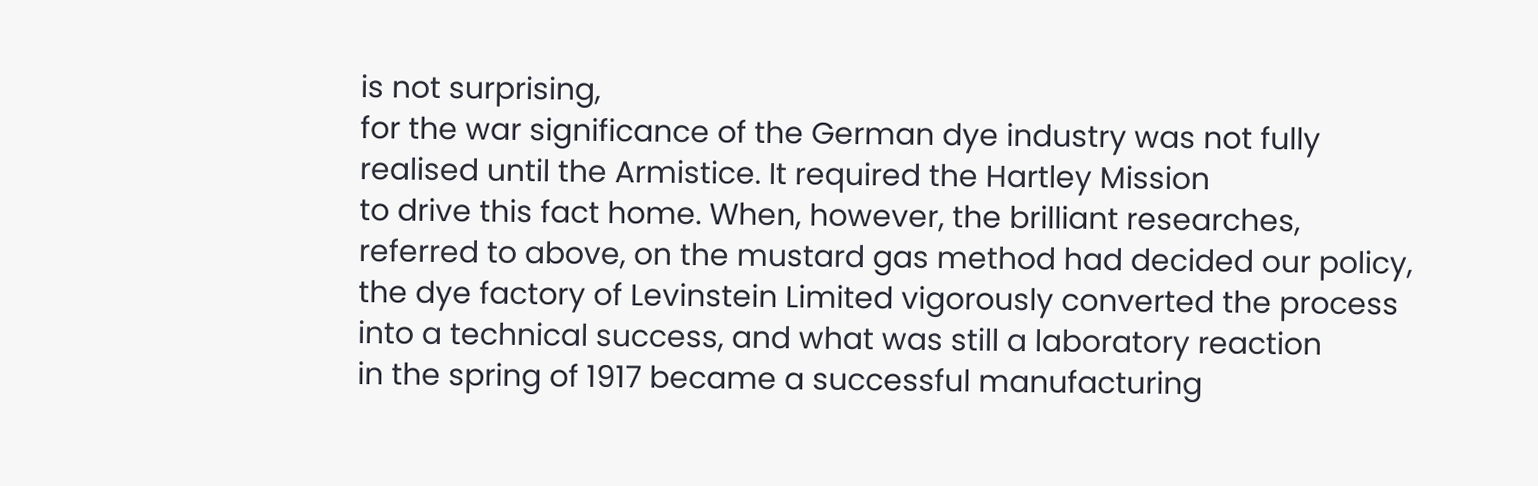is not surprising,
for the war significance of the German dye industry was not fully
realised until the Armistice. It required the Hartley Mission
to drive this fact home. When, however, the brilliant researches,
referred to above, on the mustard gas method had decided our policy,
the dye factory of Levinstein Limited vigorously converted the process
into a technical success, and what was still a laboratory reaction
in the spring of 1917 became a successful manufacturing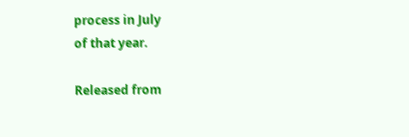process in July
of that year.

Released from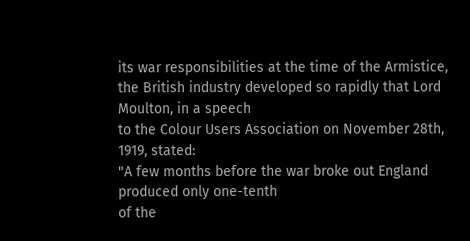its war responsibilities at the time of the Armistice,
the British industry developed so rapidly that Lord Moulton, in a speech
to the Colour Users Association on November 28th, 1919, stated:
"A few months before the war broke out England produced only one-tenth
of the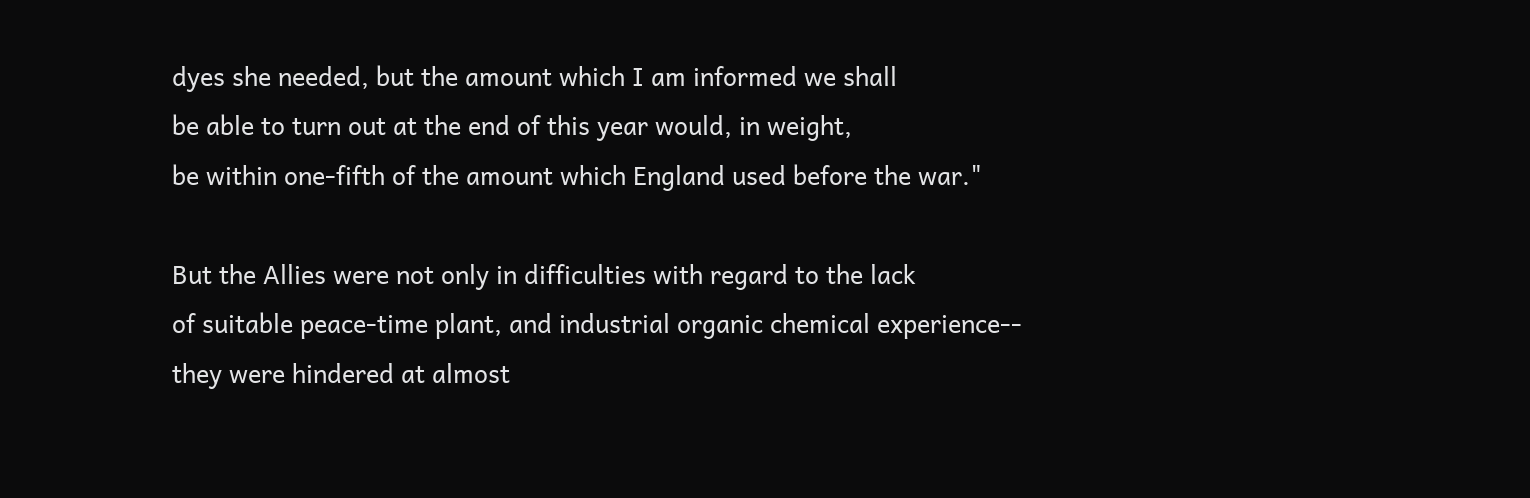dyes she needed, but the amount which I am informed we shall
be able to turn out at the end of this year would, in weight,
be within one-fifth of the amount which England used before the war."

But the Allies were not only in difficulties with regard to the lack
of suitable peace-time plant, and industrial organic chemical experience--
they were hindered at almost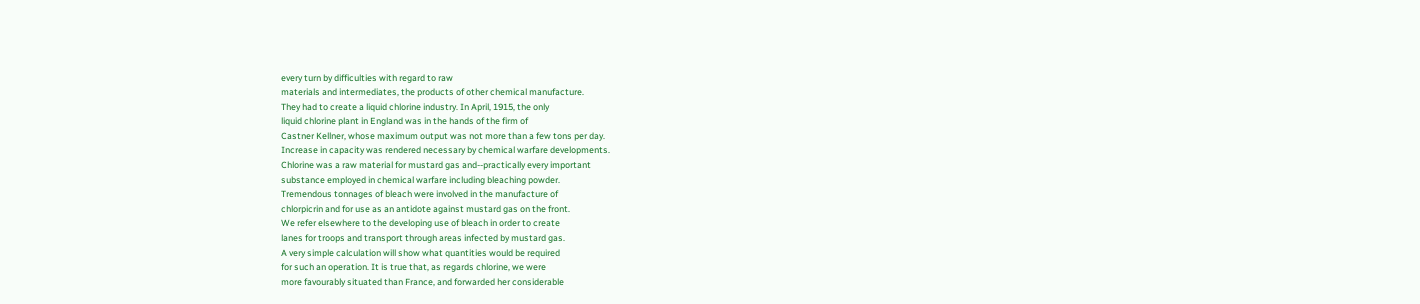every turn by difficulties with regard to raw
materials and intermediates, the products of other chemical manufacture.
They had to create a liquid chlorine industry. In April, 1915, the only
liquid chlorine plant in England was in the hands of the firm of
Castner Kellner, whose maximum output was not more than a few tons per day.
Increase in capacity was rendered necessary by chemical warfare developments.
Chlorine was a raw material for mustard gas and--practically every important
substance employed in chemical warfare including bleaching powder.
Tremendous tonnages of bleach were involved in the manufacture of
chlorpicrin and for use as an antidote against mustard gas on the front.
We refer elsewhere to the developing use of bleach in order to create
lanes for troops and transport through areas infected by mustard gas.
A very simple calculation will show what quantities would be required
for such an operation. It is true that, as regards chlorine, we were
more favourably situated than France, and forwarded her considerable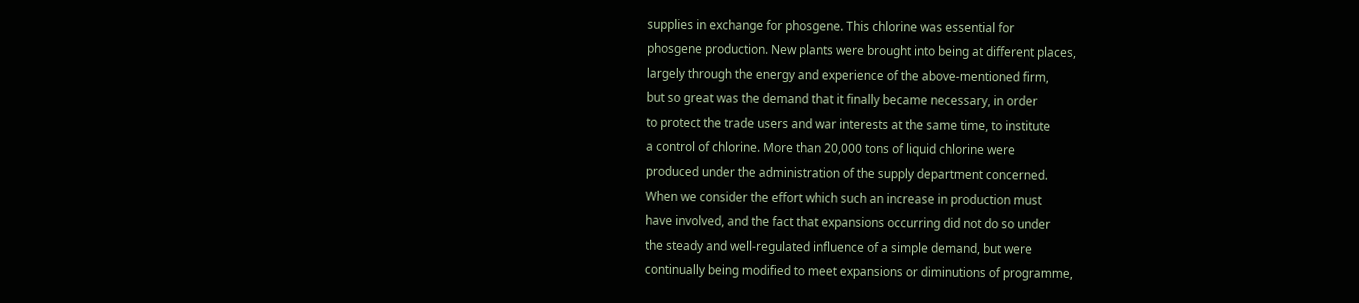supplies in exchange for phosgene. This chlorine was essential for
phosgene production. New plants were brought into being at different places,
largely through the energy and experience of the above-mentioned firm,
but so great was the demand that it finally became necessary, in order
to protect the trade users and war interests at the same time, to institute
a control of chlorine. More than 20,000 tons of liquid chlorine were
produced under the administration of the supply department concerned.
When we consider the effort which such an increase in production must
have involved, and the fact that expansions occurring did not do so under
the steady and well-regulated influence of a simple demand, but were
continually being modified to meet expansions or diminutions of programme,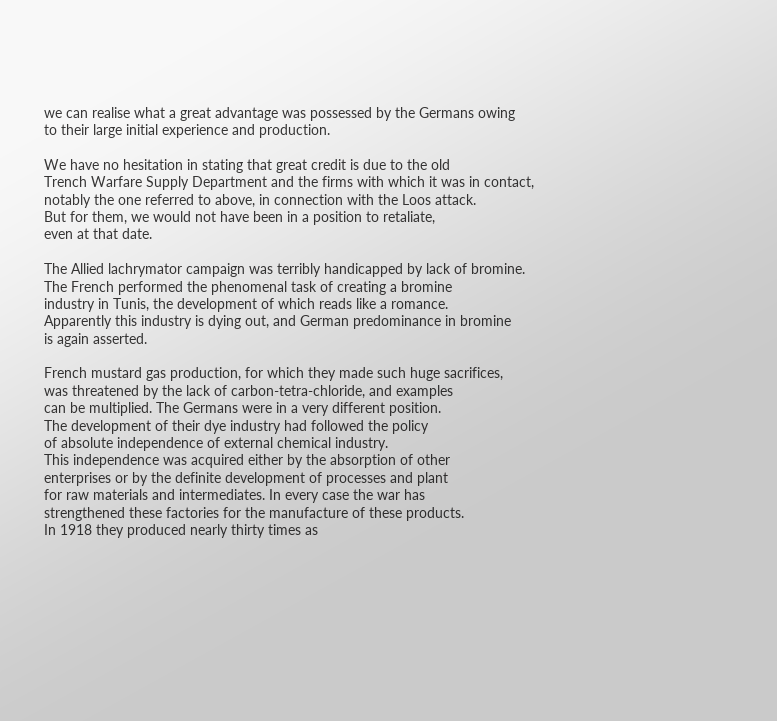we can realise what a great advantage was possessed by the Germans owing
to their large initial experience and production.

We have no hesitation in stating that great credit is due to the old
Trench Warfare Supply Department and the firms with which it was in contact,
notably the one referred to above, in connection with the Loos attack.
But for them, we would not have been in a position to retaliate,
even at that date.

The Allied lachrymator campaign was terribly handicapped by lack of bromine.
The French performed the phenomenal task of creating a bromine
industry in Tunis, the development of which reads like a romance.
Apparently this industry is dying out, and German predominance in bromine
is again asserted.

French mustard gas production, for which they made such huge sacrifices,
was threatened by the lack of carbon-tetra-chloride, and examples
can be multiplied. The Germans were in a very different position.
The development of their dye industry had followed the policy
of absolute independence of external chemical industry.
This independence was acquired either by the absorption of other
enterprises or by the definite development of processes and plant
for raw materials and intermediates. In every case the war has
strengthened these factories for the manufacture of these products.
In 1918 they produced nearly thirty times as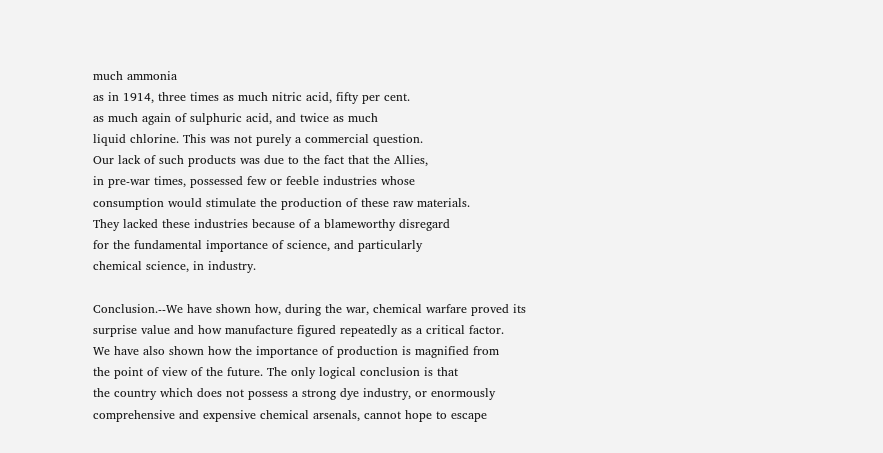much ammonia
as in 1914, three times as much nitric acid, fifty per cent.
as much again of sulphuric acid, and twice as much
liquid chlorine. This was not purely a commercial question.
Our lack of such products was due to the fact that the Allies,
in pre-war times, possessed few or feeble industries whose
consumption would stimulate the production of these raw materials.
They lacked these industries because of a blameworthy disregard
for the fundamental importance of science, and particularly
chemical science, in industry.

Conclusion.--We have shown how, during the war, chemical warfare proved its
surprise value and how manufacture figured repeatedly as a critical factor.
We have also shown how the importance of production is magnified from
the point of view of the future. The only logical conclusion is that
the country which does not possess a strong dye industry, or enormously
comprehensive and expensive chemical arsenals, cannot hope to escape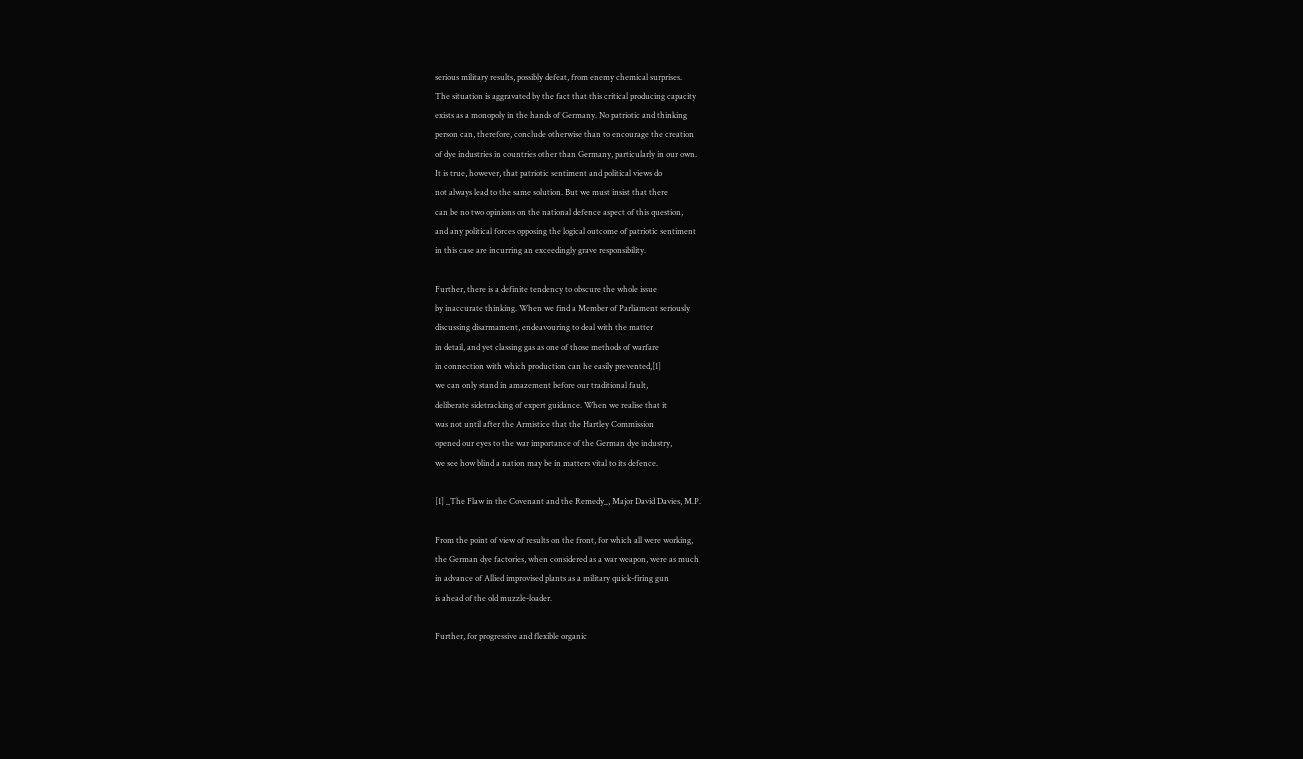serious military results, possibly defeat, from enemy chemical surprises.
The situation is aggravated by the fact that this critical producing capacity
exists as a monopoly in the hands of Germany. No patriotic and thinking
person can, therefore, conclude otherwise than to encourage the creation
of dye industries in countries other than Germany, particularly in our own.
It is true, however, that patriotic sentiment and political views do
not always lead to the same solution. But we must insist that there
can be no two opinions on the national defence aspect of this question,
and any political forces opposing the logical outcome of patriotic sentiment
in this case are incurring an exceedingly grave responsibility.

Further, there is a definite tendency to obscure the whole issue
by inaccurate thinking. When we find a Member of Parliament seriously
discussing disarmament, endeavouring to deal with the matter
in detail, and yet classing gas as one of those methods of warfare
in connection with which production can he easily prevented,[1]
we can only stand in amazement before our traditional fault,
deliberate sidetracking of expert guidance. When we realise that it
was not until after the Armistice that the Hartley Commission
opened our eyes to the war importance of the German dye industry,
we see how blind a nation may be in matters vital to its defence.

[1] _The Flaw in the Covenant and the Remedy_, Major David Davies, M.P.

From the point of view of results on the front, for which all were working,
the German dye factories, when considered as a war weapon, were as much
in advance of Allied improvised plants as a military quick-firing gun
is ahead of the old muzzle-loader.

Further, for progressive and flexible organic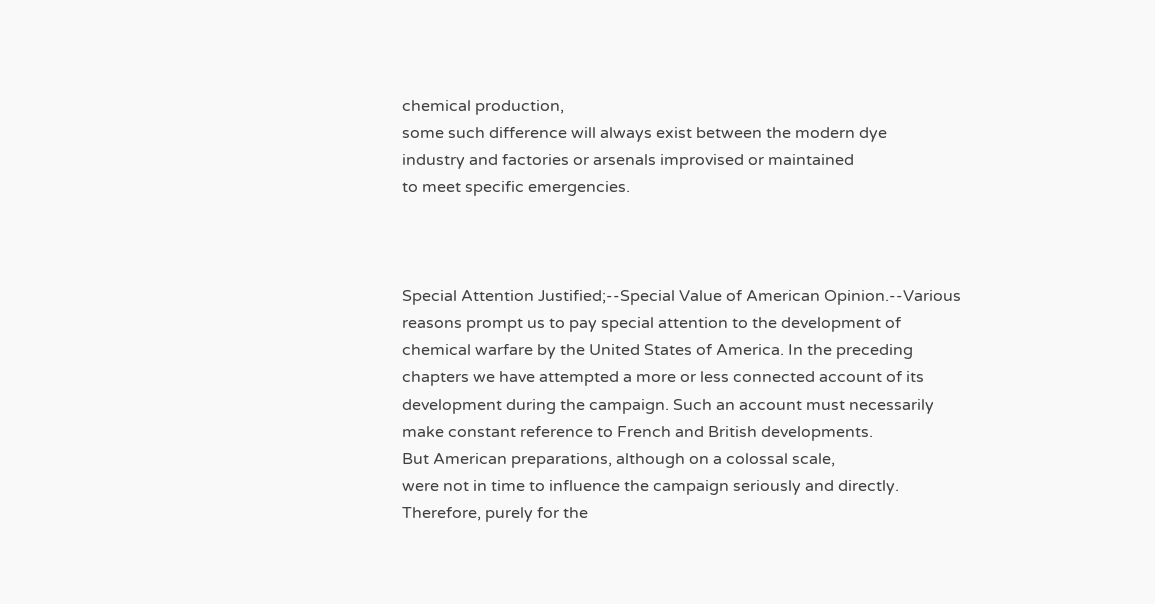chemical production,
some such difference will always exist between the modern dye
industry and factories or arsenals improvised or maintained
to meet specific emergencies.



Special Attention Justified;--Special Value of American Opinion.--Various
reasons prompt us to pay special attention to the development of
chemical warfare by the United States of America. In the preceding
chapters we have attempted a more or less connected account of its
development during the campaign. Such an account must necessarily
make constant reference to French and British developments.
But American preparations, although on a colossal scale,
were not in time to influence the campaign seriously and directly.
Therefore, purely for the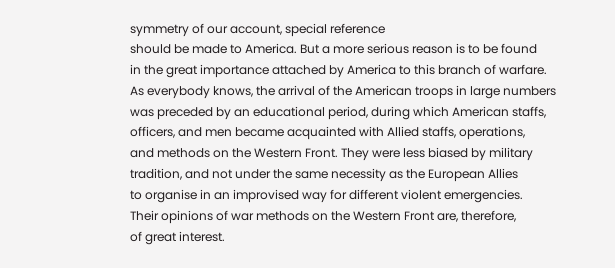symmetry of our account, special reference
should be made to America. But a more serious reason is to be found
in the great importance attached by America to this branch of warfare.
As everybody knows, the arrival of the American troops in large numbers
was preceded by an educational period, during which American staffs,
officers, and men became acquainted with Allied staffs, operations,
and methods on the Western Front. They were less biased by military
tradition, and not under the same necessity as the European Allies
to organise in an improvised way for different violent emergencies.
Their opinions of war methods on the Western Front are, therefore,
of great interest.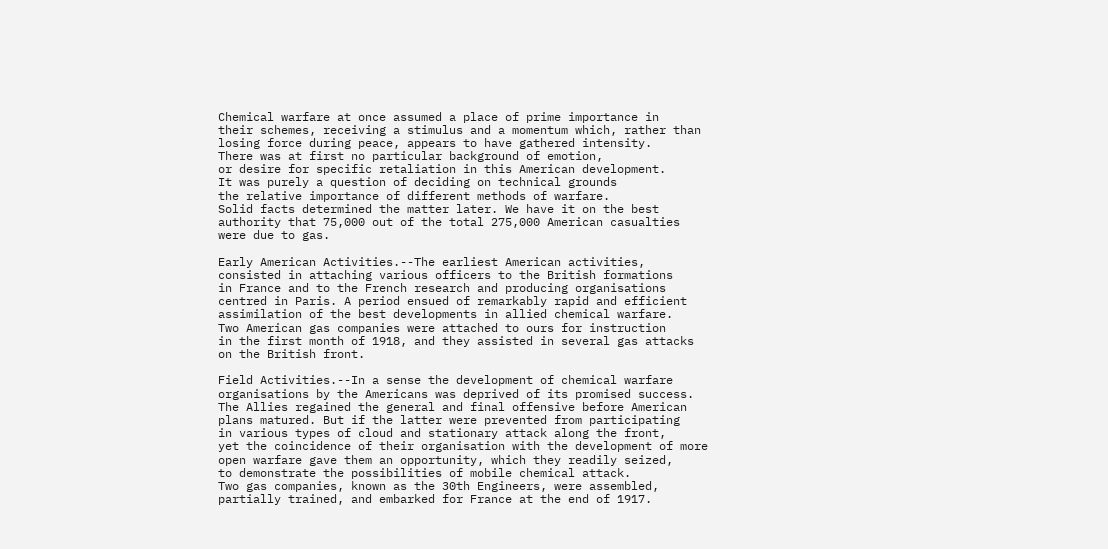Chemical warfare at once assumed a place of prime importance in
their schemes, receiving a stimulus and a momentum which, rather than
losing force during peace, appears to have gathered intensity.
There was at first no particular background of emotion,
or desire for specific retaliation in this American development.
It was purely a question of deciding on technical grounds
the relative importance of different methods of warfare.
Solid facts determined the matter later. We have it on the best
authority that 75,000 out of the total 275,000 American casualties
were due to gas.

Early American Activities.--The earliest American activities,
consisted in attaching various officers to the British formations
in France and to the French research and producing organisations
centred in Paris. A period ensued of remarkably rapid and efficient
assimilation of the best developments in allied chemical warfare.
Two American gas companies were attached to ours for instruction
in the first month of 1918, and they assisted in several gas attacks
on the British front.

Field Activities.--In a sense the development of chemical warfare
organisations by the Americans was deprived of its promised success.
The Allies regained the general and final offensive before American
plans matured. But if the latter were prevented from participating
in various types of cloud and stationary attack along the front,
yet the coincidence of their organisation with the development of more
open warfare gave them an opportunity, which they readily seized,
to demonstrate the possibilities of mobile chemical attack.
Two gas companies, known as the 30th Engineers, were assembled,
partially trained, and embarked for France at the end of 1917.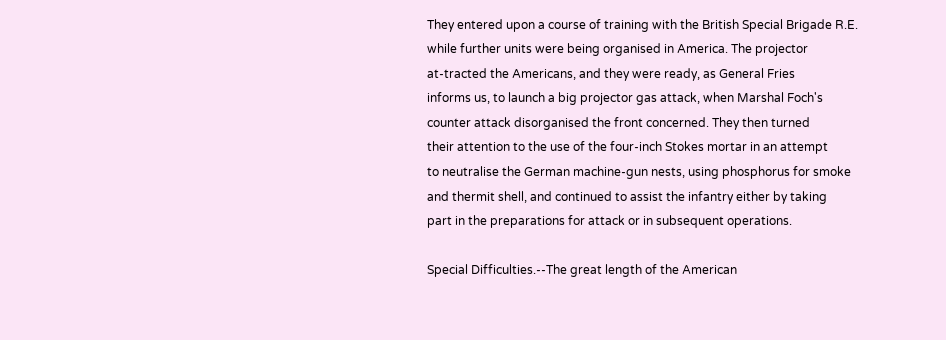They entered upon a course of training with the British Special Brigade R.E.
while further units were being organised in America. The projector
at-tracted the Americans, and they were ready, as General Fries
informs us, to launch a big projector gas attack, when Marshal Foch's
counter attack disorganised the front concerned. They then turned
their attention to the use of the four-inch Stokes mortar in an attempt
to neutralise the German machine-gun nests, using phosphorus for smoke
and thermit shell, and continued to assist the infantry either by taking
part in the preparations for attack or in subsequent operations.

Special Difficulties.--The great length of the American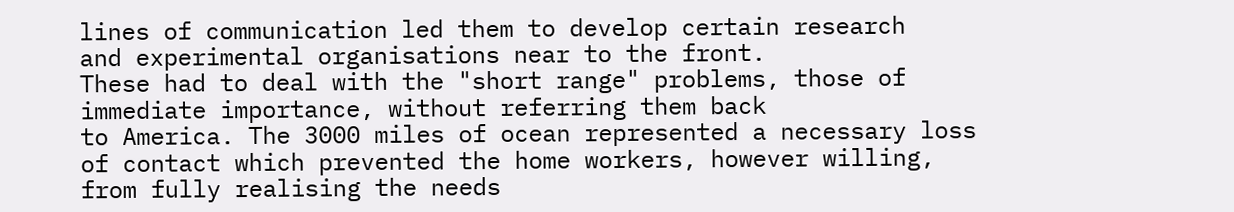lines of communication led them to develop certain research
and experimental organisations near to the front.
These had to deal with the "short range" problems, those of
immediate importance, without referring them back
to America. The 3000 miles of ocean represented a necessary loss
of contact which prevented the home workers, however willing,
from fully realising the needs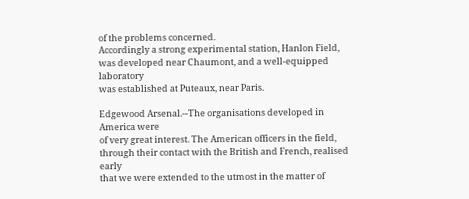of the problems concerned.
Accordingly a strong experimental station, Hanlon Field,
was developed near Chaumont, and a well-equipped laboratory
was established at Puteaux, near Paris.

Edgewood Arsenal.--The organisations developed in America were
of very great interest. The American officers in the field,
through their contact with the British and French, realised early
that we were extended to the utmost in the matter of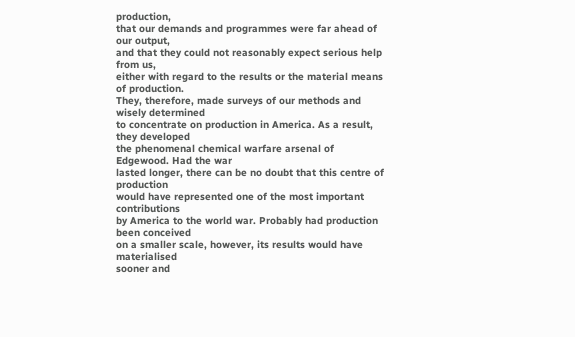production,
that our demands and programmes were far ahead of our output,
and that they could not reasonably expect serious help from us,
either with regard to the results or the material means of production.
They, therefore, made surveys of our methods and wisely determined
to concentrate on production in America. As a result, they developed
the phenomenal chemical warfare arsenal of Edgewood. Had the war
lasted longer, there can be no doubt that this centre of production
would have represented one of the most important contributions
by America to the world war. Probably had production been conceived
on a smaller scale, however, its results would have materialised
sooner and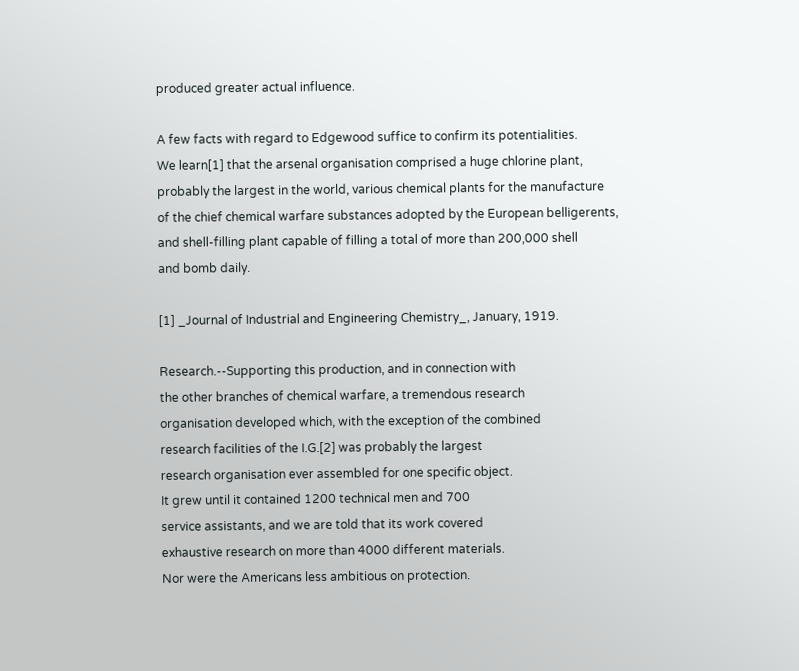produced greater actual influence.

A few facts with regard to Edgewood suffice to confirm its potentialities.
We learn[1] that the arsenal organisation comprised a huge chlorine plant,
probably the largest in the world, various chemical plants for the manufacture
of the chief chemical warfare substances adopted by the European belligerents,
and shell-filling plant capable of filling a total of more than 200,000 shell
and bomb daily.

[1] _Journal of Industrial and Engineering Chemistry_, January, 1919.

Research.--Supporting this production, and in connection with
the other branches of chemical warfare, a tremendous research
organisation developed which, with the exception of the combined
research facilities of the I.G.[2] was probably the largest
research organisation ever assembled for one specific object.
It grew until it contained 1200 technical men and 700
service assistants, and we are told that its work covered
exhaustive research on more than 4000 different materials.
Nor were the Americans less ambitious on protection.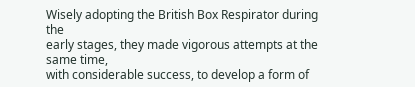Wisely adopting the British Box Respirator during the
early stages, they made vigorous attempts at the same time,
with considerable success, to develop a form of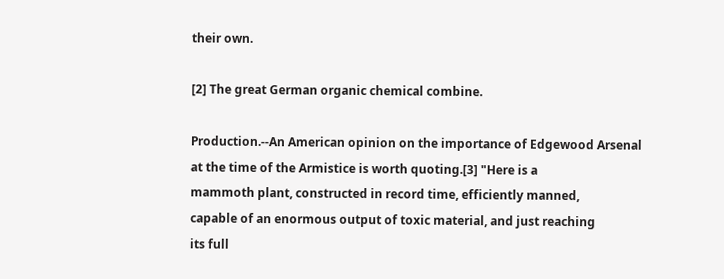their own.

[2] The great German organic chemical combine.

Production.--An American opinion on the importance of Edgewood Arsenal
at the time of the Armistice is worth quoting.[3] "Here is a
mammoth plant, constructed in record time, efficiently manned,
capable of an enormous output of toxic material, and just reaching
its full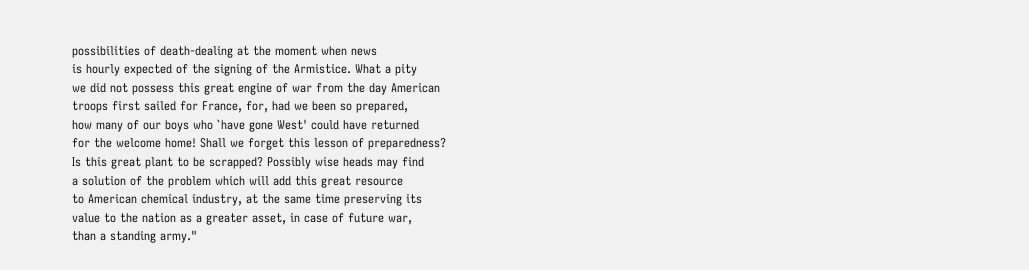possibilities of death-dealing at the moment when news
is hourly expected of the signing of the Armistice. What a pity
we did not possess this great engine of war from the day American
troops first sailed for France, for, had we been so prepared,
how many of our boys who `have gone West' could have returned
for the welcome home! Shall we forget this lesson of preparedness?
Is this great plant to be scrapped? Possibly wise heads may find
a solution of the problem which will add this great resource
to American chemical industry, at the same time preserving its
value to the nation as a greater asset, in case of future war,
than a standing army."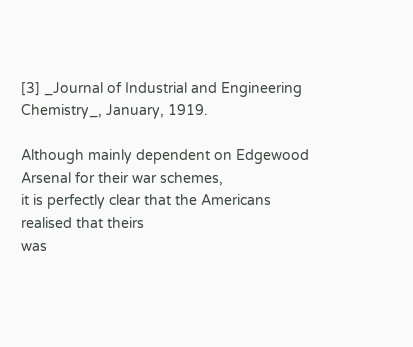[3] _Journal of Industrial and Engineering Chemistry_, January, 1919.

Although mainly dependent on Edgewood Arsenal for their war schemes,
it is perfectly clear that the Americans realised that theirs
was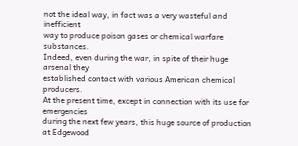not the ideal way, in fact was a very wasteful and inefficient
way to produce poison gases or chemical warfare substances.
Indeed, even during the war, in spite of their huge arsenal they
established contact with various American chemical producers.
At the present time, except in connection with its use for emergencies
during the next few years, this huge source of production
at Edgewood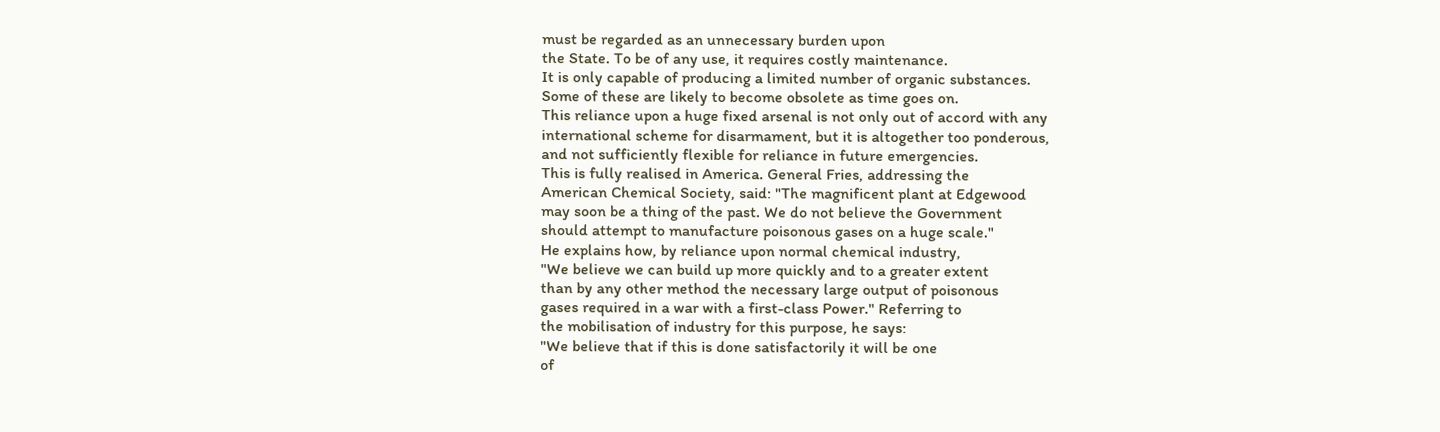must be regarded as an unnecessary burden upon
the State. To be of any use, it requires costly maintenance.
It is only capable of producing a limited number of organic substances.
Some of these are likely to become obsolete as time goes on.
This reliance upon a huge fixed arsenal is not only out of accord with any
international scheme for disarmament, but it is altogether too ponderous,
and not sufficiently flexible for reliance in future emergencies.
This is fully realised in America. General Fries, addressing the
American Chemical Society, said: "The magnificent plant at Edgewood
may soon be a thing of the past. We do not believe the Government
should attempt to manufacture poisonous gases on a huge scale."
He explains how, by reliance upon normal chemical industry,
"We believe we can build up more quickly and to a greater extent
than by any other method the necessary large output of poisonous
gases required in a war with a first-class Power." Referring to
the mobilisation of industry for this purpose, he says:
"We believe that if this is done satisfactorily it will be one
of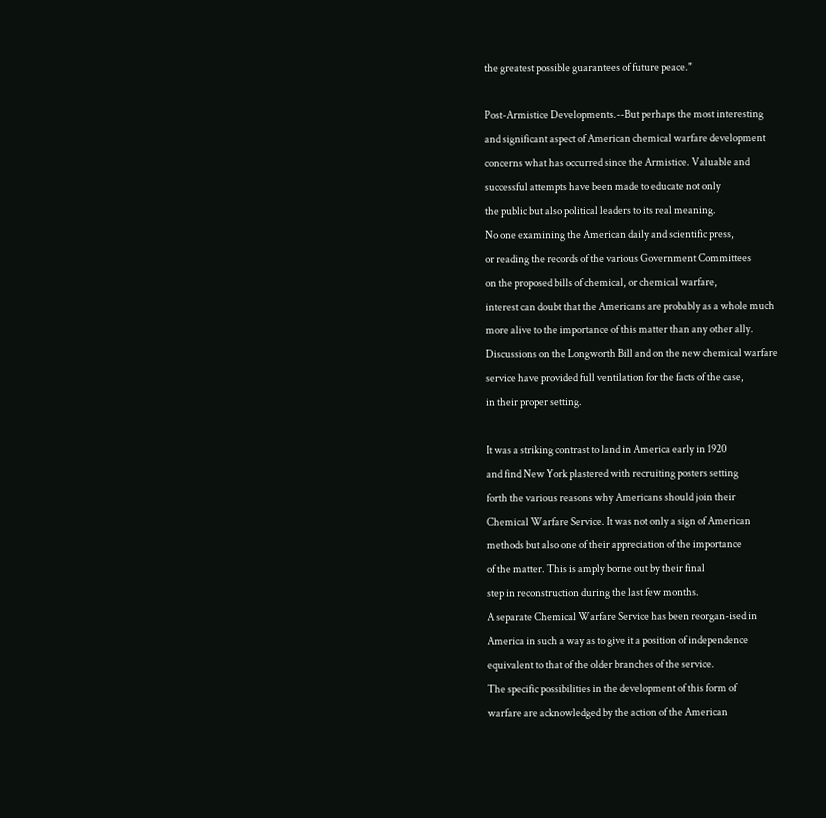the greatest possible guarantees of future peace."

Post-Armistice Developments.--But perhaps the most interesting
and significant aspect of American chemical warfare development
concerns what has occurred since the Armistice. Valuable and
successful attempts have been made to educate not only
the public but also political leaders to its real meaning.
No one examining the American daily and scientific press,
or reading the records of the various Government Committees
on the proposed bills of chemical, or chemical warfare,
interest can doubt that the Americans are probably as a whole much
more alive to the importance of this matter than any other ally.
Discussions on the Longworth Bill and on the new chemical warfare
service have provided full ventilation for the facts of the case,
in their proper setting.

It was a striking contrast to land in America early in 1920
and find New York plastered with recruiting posters setting
forth the various reasons why Americans should join their
Chemical Warfare Service. It was not only a sign of American
methods but also one of their appreciation of the importance
of the matter. This is amply borne out by their final
step in reconstruction during the last few months.
A separate Chemical Warfare Service has been reorgan-ised in
America in such a way as to give it a position of independence
equivalent to that of the older branches of the service.
The specific possibilities in the development of this form of
warfare are acknowledged by the action of the American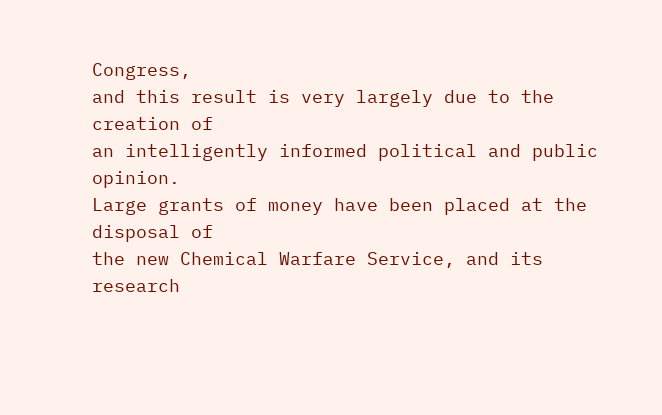Congress,
and this result is very largely due to the creation of
an intelligently informed political and public opinion.
Large grants of money have been placed at the disposal of
the new Chemical Warfare Service, and its research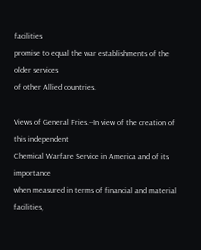facilities
promise to equal the war establishments of the older services
of other Allied countries.

Views of General Fries.--In view of the creation of this independent
Chemical Warfare Service in America and of its importance
when measured in terms of financial and material facilities,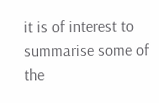it is of interest to summarise some of the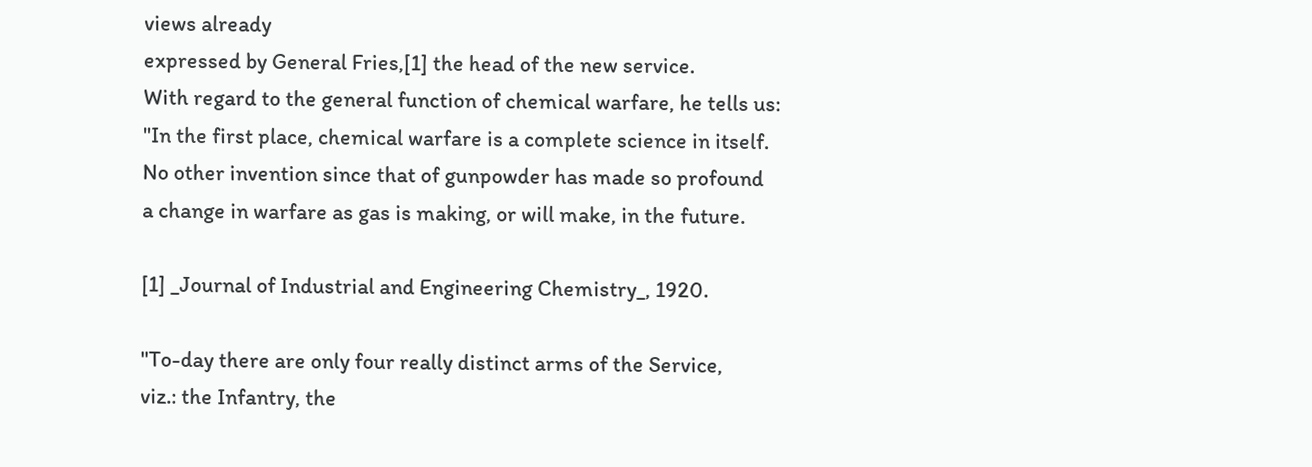views already
expressed by General Fries,[1] the head of the new service.
With regard to the general function of chemical warfare, he tells us:
"In the first place, chemical warfare is a complete science in itself.
No other invention since that of gunpowder has made so profound
a change in warfare as gas is making, or will make, in the future.

[1] _Journal of Industrial and Engineering Chemistry_, 1920.

"To-day there are only four really distinct arms of the Service,
viz.: the Infantry, the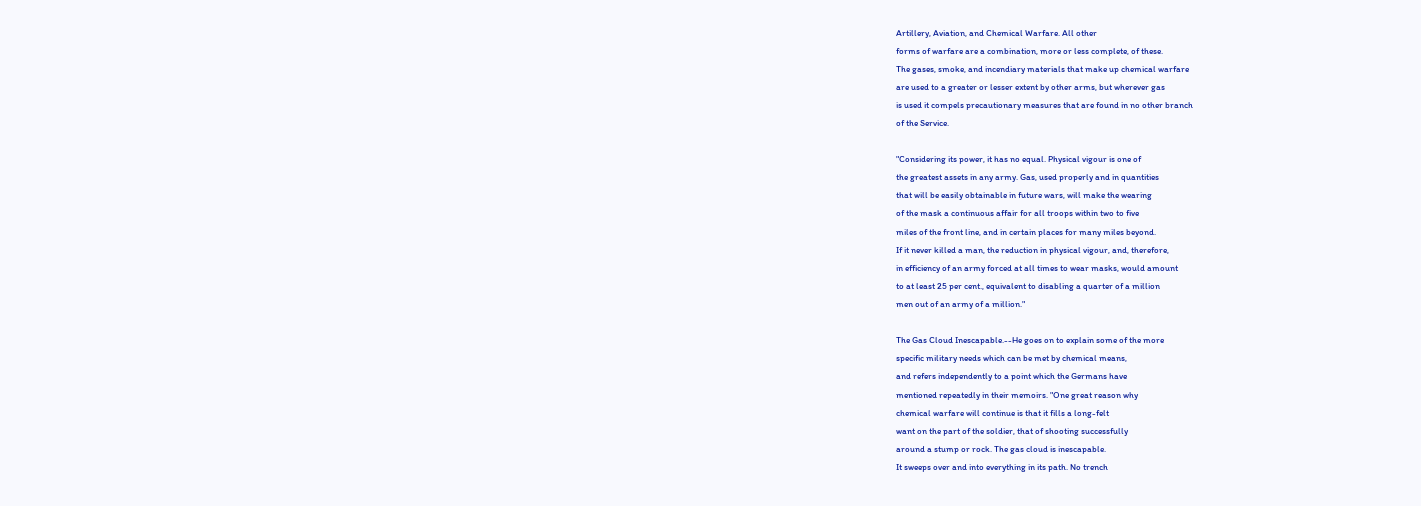Artillery, Aviation, and Chemical Warfare. All other
forms of warfare are a combination, more or less complete, of these.
The gases, smoke, and incendiary materials that make up chemical warfare
are used to a greater or lesser extent by other arms, but wherever gas
is used it compels precautionary measures that are found in no other branch
of the Service.

"Considering its power, it has no equal. Physical vigour is one of
the greatest assets in any army. Gas, used properly and in quantities
that will be easily obtainable in future wars, will make the wearing
of the mask a continuous affair for all troops within two to five
miles of the front line, and in certain places for many miles beyond.
If it never killed a man, the reduction in physical vigour, and, therefore,
in efficiency of an army forced at all times to wear masks, would amount
to at least 25 per cent., equivalent to disabling a quarter of a million
men out of an army of a million."

The Gas Cloud Inescapable.--He goes on to explain some of the more
specific military needs which can be met by chemical means,
and refers independently to a point which the Germans have
mentioned repeatedly in their memoirs. "One great reason why
chemical warfare will continue is that it fills a long-felt
want on the part of the soldier, that of shooting successfully
around a stump or rock. The gas cloud is inescapable.
It sweeps over and into everything in its path. No trench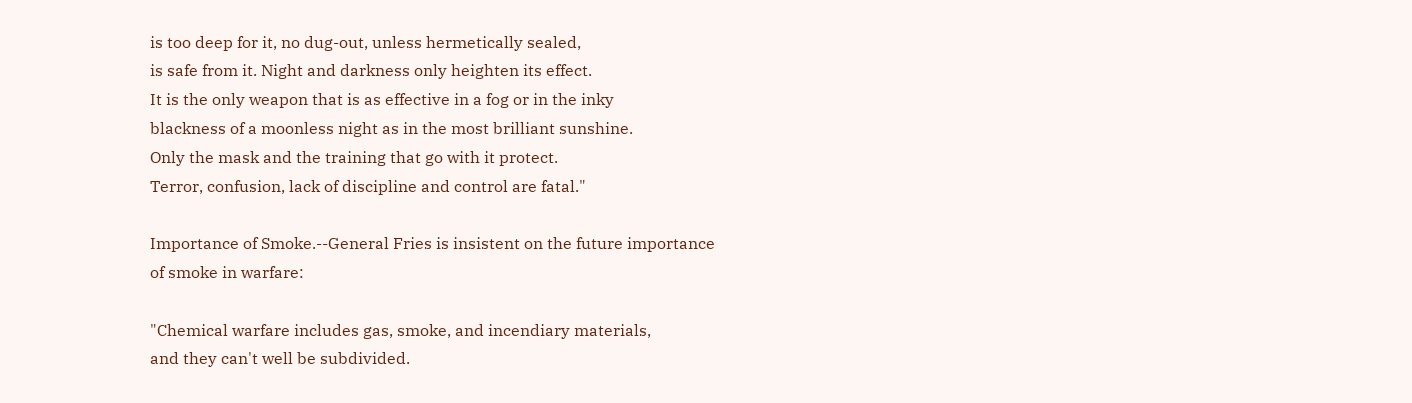is too deep for it, no dug-out, unless hermetically sealed,
is safe from it. Night and darkness only heighten its effect.
It is the only weapon that is as effective in a fog or in the inky
blackness of a moonless night as in the most brilliant sunshine.
Only the mask and the training that go with it protect.
Terror, confusion, lack of discipline and control are fatal."

Importance of Smoke.--General Fries is insistent on the future importance
of smoke in warfare:

"Chemical warfare includes gas, smoke, and incendiary materials,
and they can't well be subdivided.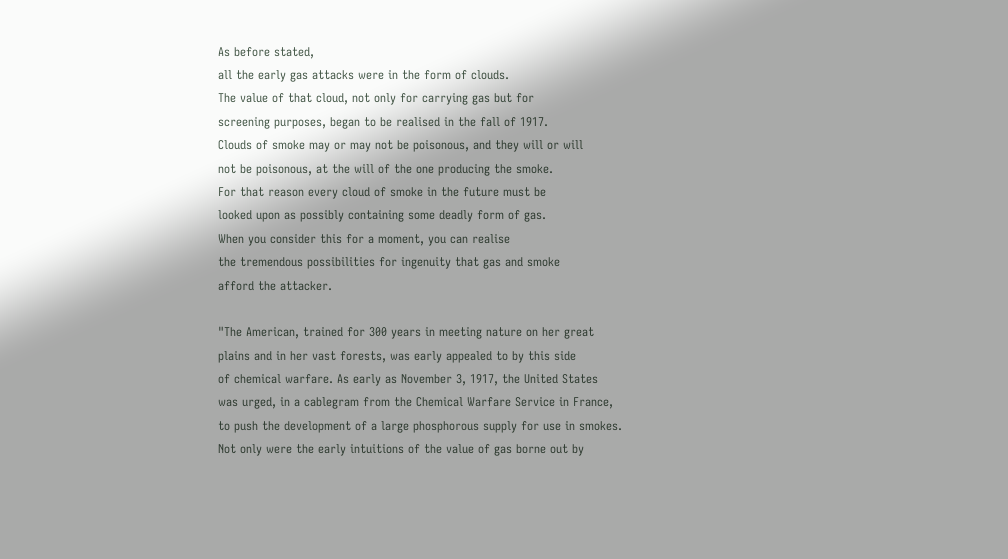As before stated,
all the early gas attacks were in the form of clouds.
The value of that cloud, not only for carrying gas but for
screening purposes, began to be realised in the fall of 1917.
Clouds of smoke may or may not be poisonous, and they will or will
not be poisonous, at the will of the one producing the smoke.
For that reason every cloud of smoke in the future must be
looked upon as possibly containing some deadly form of gas.
When you consider this for a moment, you can realise
the tremendous possibilities for ingenuity that gas and smoke
afford the attacker.

"The American, trained for 300 years in meeting nature on her great
plains and in her vast forests, was early appealed to by this side
of chemical warfare. As early as November 3, 1917, the United States
was urged, in a cablegram from the Chemical Warfare Service in France,
to push the development of a large phosphorous supply for use in smokes.
Not only were the early intuitions of the value of gas borne out by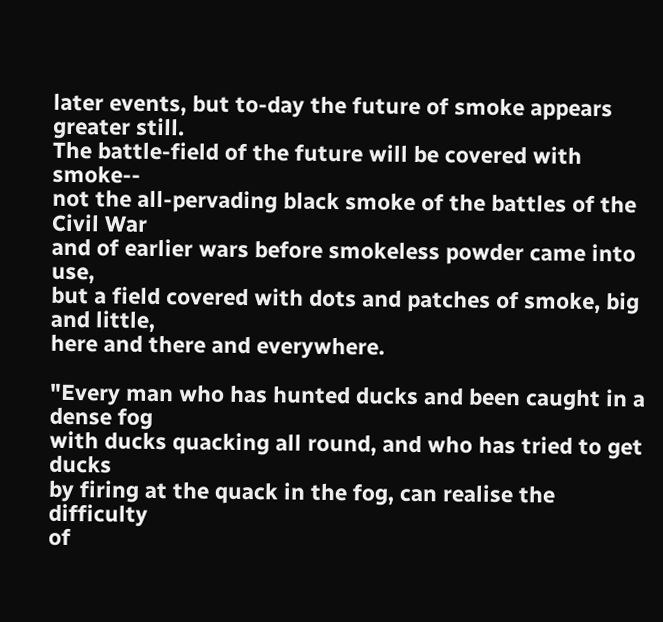later events, but to-day the future of smoke appears greater still.
The battle-field of the future will be covered with smoke--
not the all-pervading black smoke of the battles of the Civil War
and of earlier wars before smokeless powder came into use,
but a field covered with dots and patches of smoke, big and little,
here and there and everywhere.

"Every man who has hunted ducks and been caught in a dense fog
with ducks quacking all round, and who has tried to get ducks
by firing at the quack in the fog, can realise the difficulty
of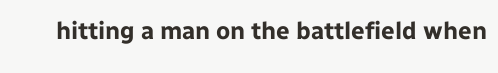hitting a man on the battlefield when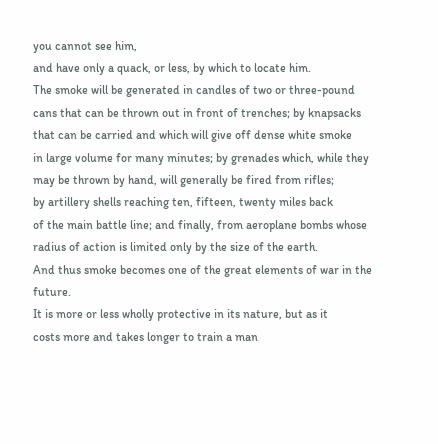you cannot see him,
and have only a quack, or less, by which to locate him.
The smoke will be generated in candles of two or three-pound
cans that can be thrown out in front of trenches; by knapsacks
that can be carried and which will give off dense white smoke
in large volume for many minutes; by grenades which, while they
may be thrown by hand, will generally be fired from rifles;
by artillery shells reaching ten, fifteen, twenty miles back
of the main battle line; and finally, from aeroplane bombs whose
radius of action is limited only by the size of the earth.
And thus smoke becomes one of the great elements of war in the future.
It is more or less wholly protective in its nature, but as it
costs more and takes longer to train a man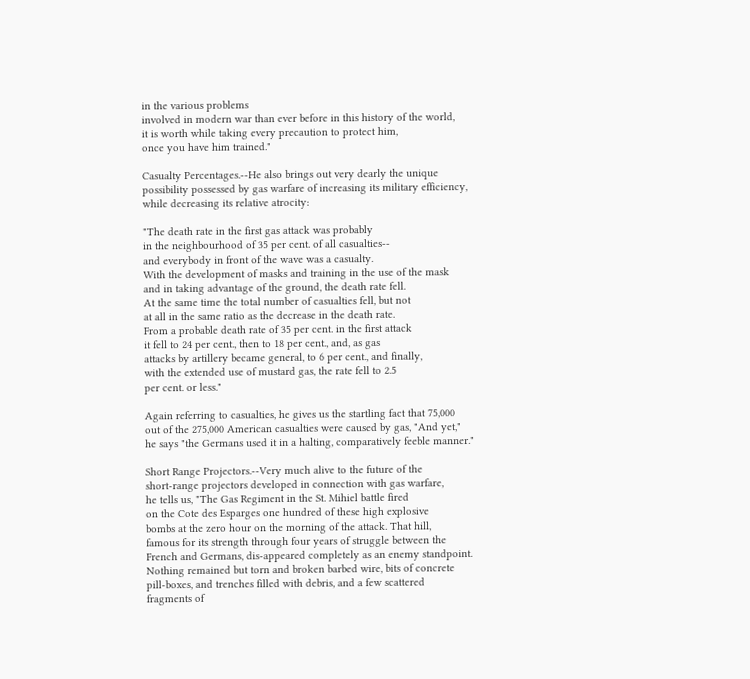in the various problems
involved in modern war than ever before in this history of the world,
it is worth while taking every precaution to protect him,
once you have him trained."

Casualty Percentages.--He also brings out very dearly the unique
possibility possessed by gas warfare of increasing its military efficiency,
while decreasing its relative atrocity:

"The death rate in the first gas attack was probably
in the neighbourhood of 35 per cent. of all casualties--
and everybody in front of the wave was a casualty.
With the development of masks and training in the use of the mask
and in taking advantage of the ground, the death rate fell.
At the same time the total number of casualties fell, but not
at all in the same ratio as the decrease in the death rate.
From a probable death rate of 35 per cent. in the first attack
it fell to 24 per cent., then to 18 per cent., and, as gas
attacks by artillery became general, to 6 per cent., and finally,
with the extended use of mustard gas, the rate fell to 2.5
per cent. or less."

Again referring to casualties, he gives us the startling fact that 75,000
out of the 275,000 American casualties were caused by gas, "And yet,"
he says "the Germans used it in a halting, comparatively feeble manner."

Short Range Projectors.--Very much alive to the future of the
short-range projectors developed in connection with gas warfare,
he tells us, "The Gas Regiment in the St. Mihiel battle fired
on the Cote des Esparges one hundred of these high explosive
bombs at the zero hour on the morning of the attack. That hill,
famous for its strength through four years of struggle between the
French and Germans, dis-appeared completely as an enemy standpoint.
Nothing remained but torn and broken barbed wire, bits of concrete
pill-boxes, and trenches filled with debris, and a few scattered
fragments of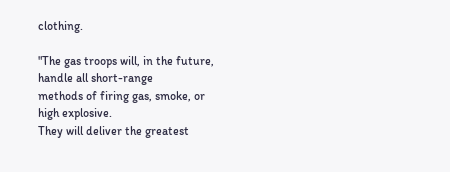clothing.

"The gas troops will, in the future, handle all short-range
methods of firing gas, smoke, or high explosive.
They will deliver the greatest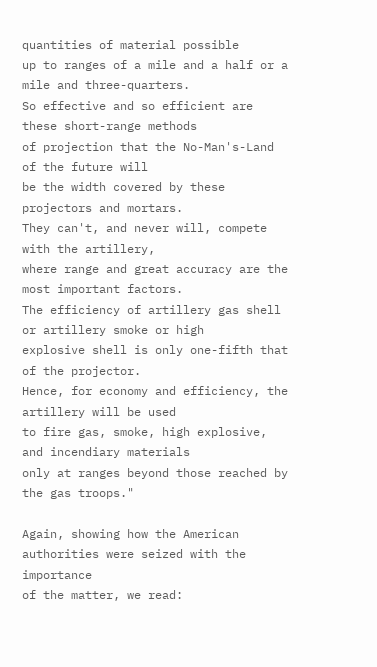quantities of material possible
up to ranges of a mile and a half or a mile and three-quarters.
So effective and so efficient are these short-range methods
of projection that the No-Man's-Land of the future will
be the width covered by these projectors and mortars.
They can't, and never will, compete with the artillery,
where range and great accuracy are the most important factors.
The efficiency of artillery gas shell or artillery smoke or high
explosive shell is only one-fifth that of the projector.
Hence, for economy and efficiency, the artillery will be used
to fire gas, smoke, high explosive, and incendiary materials
only at ranges beyond those reached by the gas troops."

Again, showing how the American authorities were seized with the importance
of the matter, we read: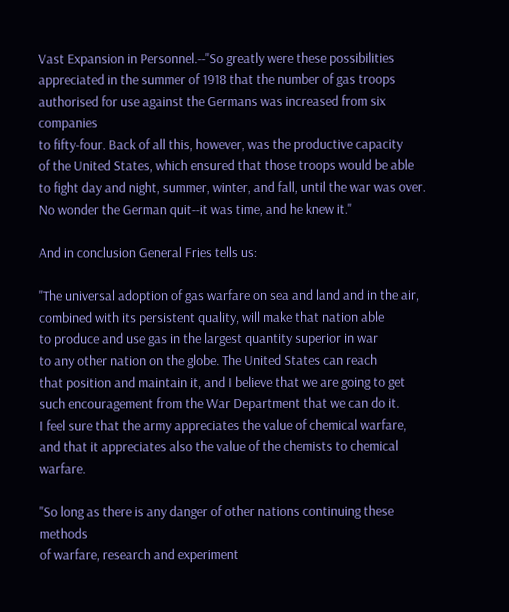Vast Expansion in Personnel.--"So greatly were these possibilities
appreciated in the summer of 1918 that the number of gas troops
authorised for use against the Germans was increased from six companies
to fifty-four. Back of all this, however, was the productive capacity
of the United States, which ensured that those troops would be able
to fight day and night, summer, winter, and fall, until the war was over.
No wonder the German quit--it was time, and he knew it."

And in conclusion General Fries tells us:

"The universal adoption of gas warfare on sea and land and in the air,
combined with its persistent quality, will make that nation able
to produce and use gas in the largest quantity superior in war
to any other nation on the globe. The United States can reach
that position and maintain it, and I believe that we are going to get
such encouragement from the War Department that we can do it.
I feel sure that the army appreciates the value of chemical warfare,
and that it appreciates also the value of the chemists to chemical warfare.

"So long as there is any danger of other nations continuing these methods
of warfare, research and experiment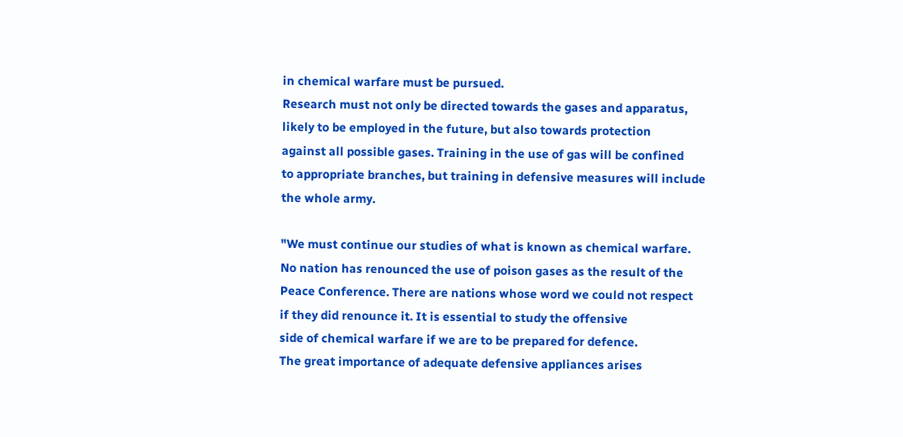in chemical warfare must be pursued.
Research must not only be directed towards the gases and apparatus,
likely to be employed in the future, but also towards protection
against all possible gases. Training in the use of gas will be confined
to appropriate branches, but training in defensive measures will include
the whole army.

"We must continue our studies of what is known as chemical warfare.
No nation has renounced the use of poison gases as the result of the
Peace Conference. There are nations whose word we could not respect
if they did renounce it. It is essential to study the offensive
side of chemical warfare if we are to be prepared for defence.
The great importance of adequate defensive appliances arises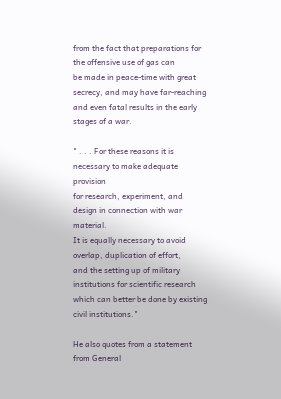from the fact that preparations for the offensive use of gas can
be made in peace-time with great secrecy, and may have far-reaching
and even fatal results in the early stages of a war.

" . . . For these reasons it is necessary to make adequate provision
for research, experiment, and design in connection with war material.
It is equally necessary to avoid overlap, duplication of effort,
and the setting up of military institutions for scientific research
which can better be done by existing civil institutions."

He also quotes from a statement from General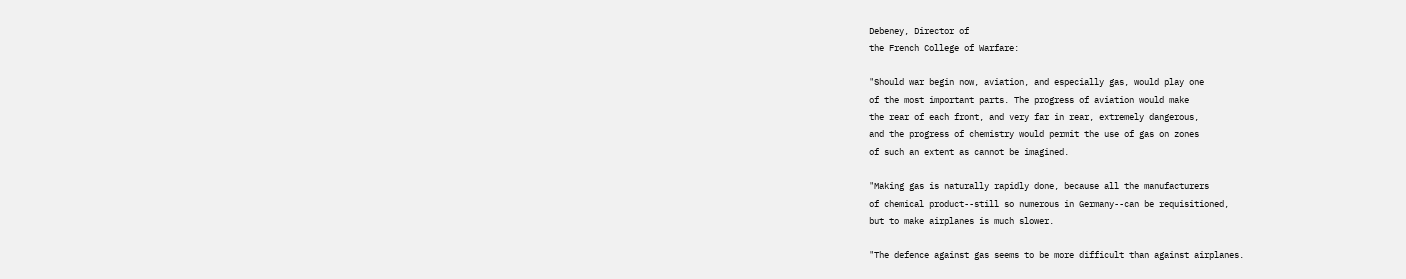Debeney, Director of
the French College of Warfare:

"Should war begin now, aviation, and especially gas, would play one
of the most important parts. The progress of aviation would make
the rear of each front, and very far in rear, extremely dangerous,
and the progress of chemistry would permit the use of gas on zones
of such an extent as cannot be imagined.

"Making gas is naturally rapidly done, because all the manufacturers
of chemical product--still so numerous in Germany--can be requisitioned,
but to make airplanes is much slower.

"The defence against gas seems to be more difficult than against airplanes.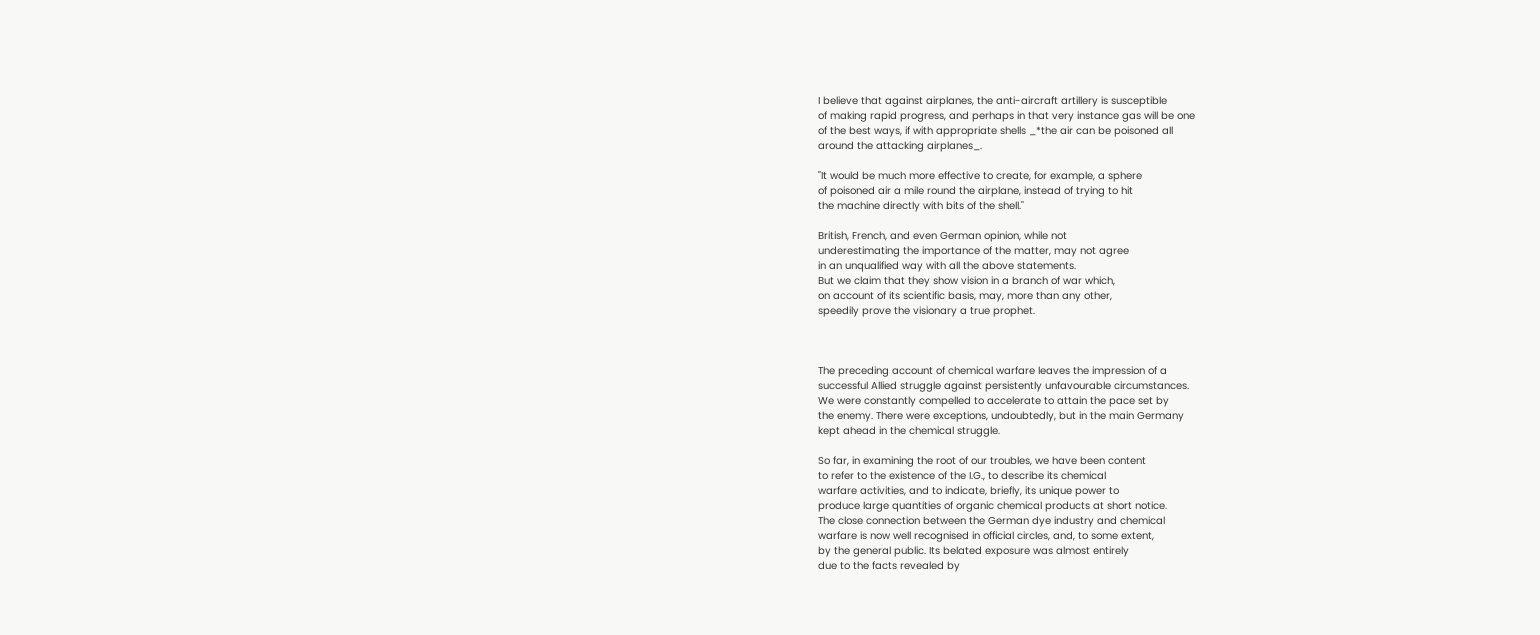I believe that against airplanes, the anti-aircraft artillery is susceptible
of making rapid progress, and perhaps in that very instance gas will be one
of the best ways, if with appropriate shells _*the air can be poisoned all
around the attacking airplanes_.

"It would be much more effective to create, for example, a sphere
of poisoned air a mile round the airplane, instead of trying to hit
the machine directly with bits of the shell."

British, French, and even German opinion, while not
underestimating the importance of the matter, may not agree
in an unqualified way with all the above statements.
But we claim that they show vision in a branch of war which,
on account of its scientific basis, may, more than any other,
speedily prove the visionary a true prophet.



The preceding account of chemical warfare leaves the impression of a
successful Allied struggle against persistently unfavourable circumstances.
We were constantly compelled to accelerate to attain the pace set by
the enemy. There were exceptions, undoubtedly, but in the main Germany
kept ahead in the chemical struggle.

So far, in examining the root of our troubles, we have been content
to refer to the existence of the I.G., to describe its chemical
warfare activities, and to indicate, briefly, its unique power to
produce large quantities of organic chemical products at short notice.
The close connection between the German dye industry and chemical
warfare is now well recognised in official circles, and, to some extent,
by the general public. Its belated exposure was almost entirely
due to the facts revealed by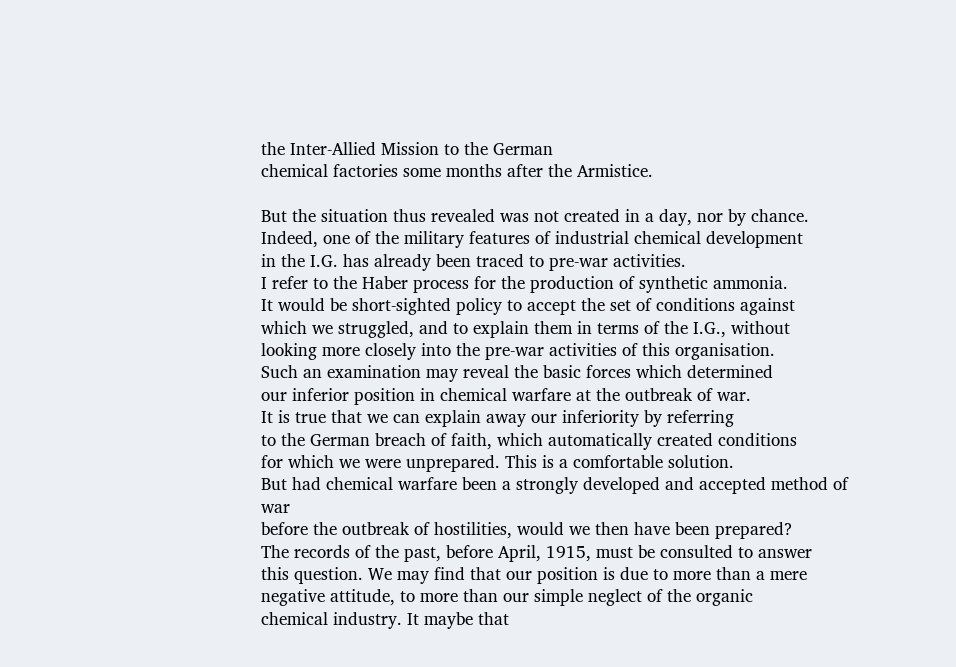the Inter-Allied Mission to the German
chemical factories some months after the Armistice.

But the situation thus revealed was not created in a day, nor by chance.
Indeed, one of the military features of industrial chemical development
in the I.G. has already been traced to pre-war activities.
I refer to the Haber process for the production of synthetic ammonia.
It would be short-sighted policy to accept the set of conditions against
which we struggled, and to explain them in terms of the I.G., without
looking more closely into the pre-war activities of this organisation.
Such an examination may reveal the basic forces which determined
our inferior position in chemical warfare at the outbreak of war.
It is true that we can explain away our inferiority by referring
to the German breach of faith, which automatically created conditions
for which we were unprepared. This is a comfortable solution.
But had chemical warfare been a strongly developed and accepted method of war
before the outbreak of hostilities, would we then have been prepared?
The records of the past, before April, 1915, must be consulted to answer
this question. We may find that our position is due to more than a mere
negative attitude, to more than our simple neglect of the organic
chemical industry. It maybe that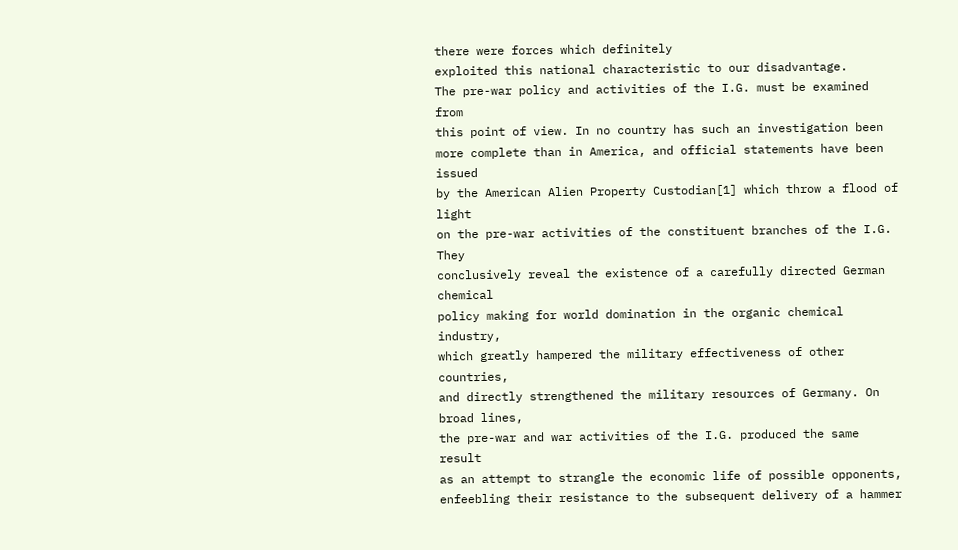there were forces which definitely
exploited this national characteristic to our disadvantage.
The pre-war policy and activities of the I.G. must be examined from
this point of view. In no country has such an investigation been
more complete than in America, and official statements have been issued
by the American Alien Property Custodian[1] which throw a flood of light
on the pre-war activities of the constituent branches of the I.G. They
conclusively reveal the existence of a carefully directed German chemical
policy making for world domination in the organic chemical industry,
which greatly hampered the military effectiveness of other countries,
and directly strengthened the military resources of Germany. On broad lines,
the pre-war and war activities of the I.G. produced the same result
as an attempt to strangle the economic life of possible opponents,
enfeebling their resistance to the subsequent delivery of a hammer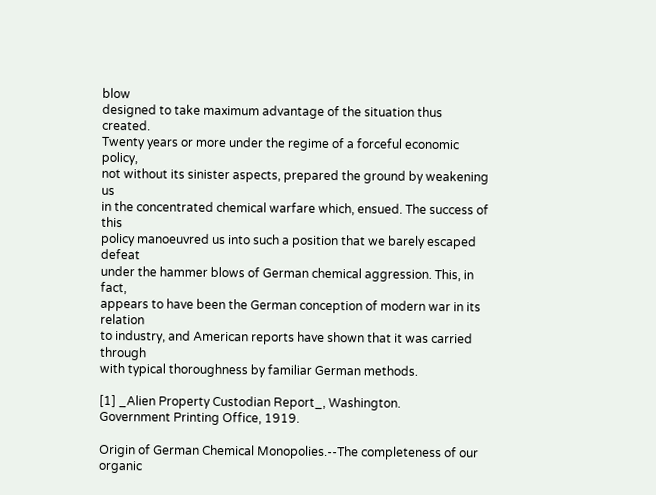blow
designed to take maximum advantage of the situation thus created.
Twenty years or more under the regime of a forceful economic policy,
not without its sinister aspects, prepared the ground by weakening us
in the concentrated chemical warfare which, ensued. The success of this
policy manoeuvred us into such a position that we barely escaped defeat
under the hammer blows of German chemical aggression. This, in fact,
appears to have been the German conception of modern war in its relation
to industry, and American reports have shown that it was carried through
with typical thoroughness by familiar German methods.

[1] _Alien Property Custodian Report_, Washington.
Government Printing Office, 1919.

Origin of German Chemical Monopolies.--The completeness of our organic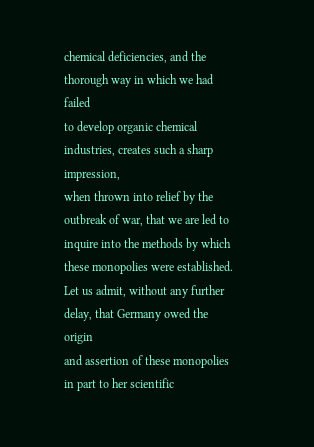chemical deficiencies, and the thorough way in which we had failed
to develop organic chemical industries, creates such a sharp impression,
when thrown into relief by the outbreak of war, that we are led to
inquire into the methods by which these monopolies were established.
Let us admit, without any further delay, that Germany owed the origin
and assertion of these monopolies in part to her scientific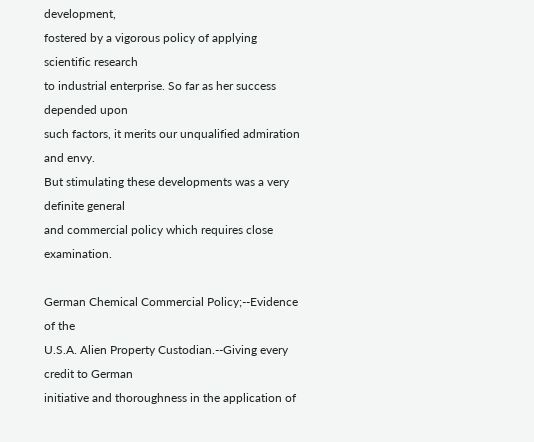development,
fostered by a vigorous policy of applying scientific research
to industrial enterprise. So far as her success depended upon
such factors, it merits our unqualified admiration and envy.
But stimulating these developments was a very definite general
and commercial policy which requires close examination.

German Chemical Commercial Policy;--Evidence of the
U.S.A. Alien Property Custodian.--Giving every credit to German
initiative and thoroughness in the application of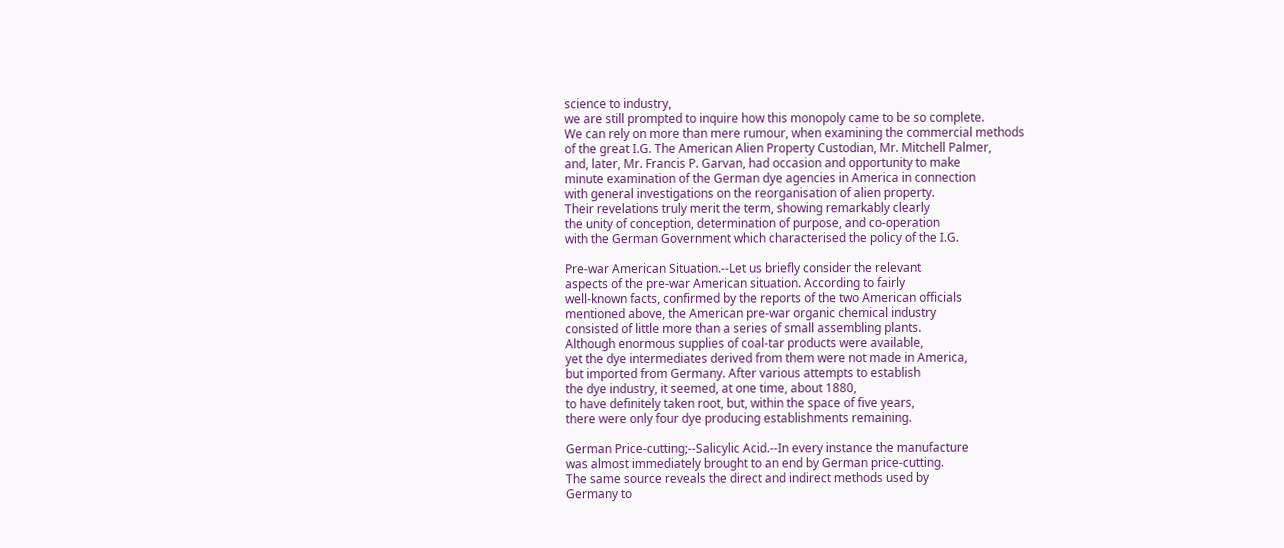science to industry,
we are still prompted to inquire how this monopoly came to be so complete.
We can rely on more than mere rumour, when examining the commercial methods
of the great I.G. The American Alien Property Custodian, Mr. Mitchell Palmer,
and, later, Mr. Francis P. Garvan, had occasion and opportunity to make
minute examination of the German dye agencies in America in connection
with general investigations on the reorganisation of alien property.
Their revelations truly merit the term, showing remarkably clearly
the unity of conception, determination of purpose, and co-operation
with the German Government which characterised the policy of the I.G.

Pre-war American Situation.--Let us briefly consider the relevant
aspects of the pre-war American situation. According to fairly
well-known facts, confirmed by the reports of the two American officials
mentioned above, the American pre-war organic chemical industry
consisted of little more than a series of small assembling plants.
Although enormous supplies of coal-tar products were available,
yet the dye intermediates derived from them were not made in America,
but imported from Germany. After various attempts to establish
the dye industry, it seemed, at one time, about 1880,
to have definitely taken root, but, within the space of five years,
there were only four dye producing establishments remaining.

German Price-cutting;--Salicylic Acid.--In every instance the manufacture
was almost immediately brought to an end by German price-cutting.
The same source reveals the direct and indirect methods used by
Germany to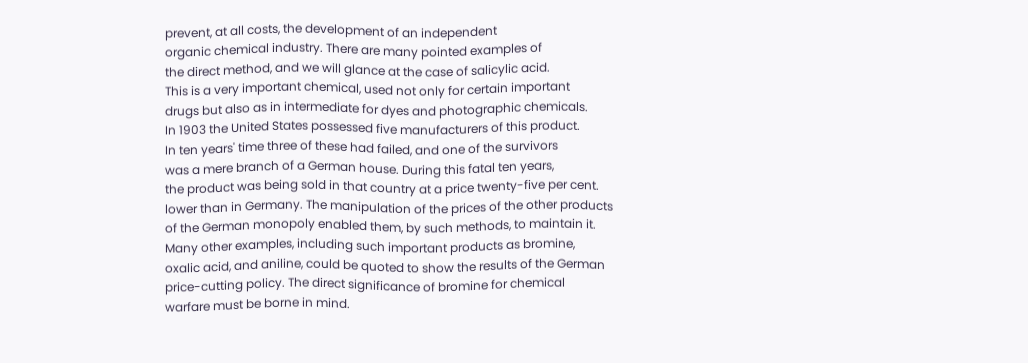prevent, at all costs, the development of an independent
organic chemical industry. There are many pointed examples of
the direct method, and we will glance at the case of salicylic acid.
This is a very important chemical, used not only for certain important
drugs but also as in intermediate for dyes and photographic chemicals.
In 1903 the United States possessed five manufacturers of this product.
In ten years' time three of these had failed, and one of the survivors
was a mere branch of a German house. During this fatal ten years,
the product was being sold in that country at a price twenty-five per cent.
lower than in Germany. The manipulation of the prices of the other products
of the German monopoly enabled them, by such methods, to maintain it.
Many other examples, including such important products as bromine,
oxalic acid, and aniline, could be quoted to show the results of the German
price-cutting policy. The direct significance of bromine for chemical
warfare must be borne in mind.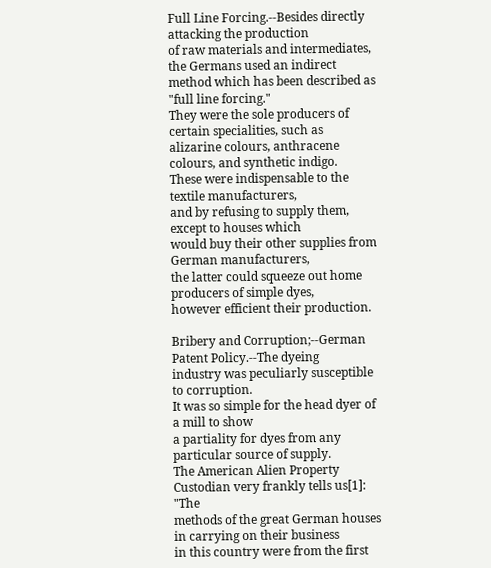Full Line Forcing.--Besides directly attacking the production
of raw materials and intermediates, the Germans used an indirect
method which has been described as "full line forcing."
They were the sole producers of certain specialities, such as
alizarine colours, anthracene colours, and synthetic indigo.
These were indispensable to the textile manufacturers,
and by refusing to supply them, except to houses which
would buy their other supplies from German manufacturers,
the latter could squeeze out home producers of simple dyes,
however efficient their production.

Bribery and Corruption;--German Patent Policy.--The dyeing
industry was peculiarly susceptible to corruption.
It was so simple for the head dyer of a mill to show
a partiality for dyes from any particular source of supply.
The American Alien Property Custodian very frankly tells us[1]: "The
methods of the great German houses in carrying on their business
in this country were from the first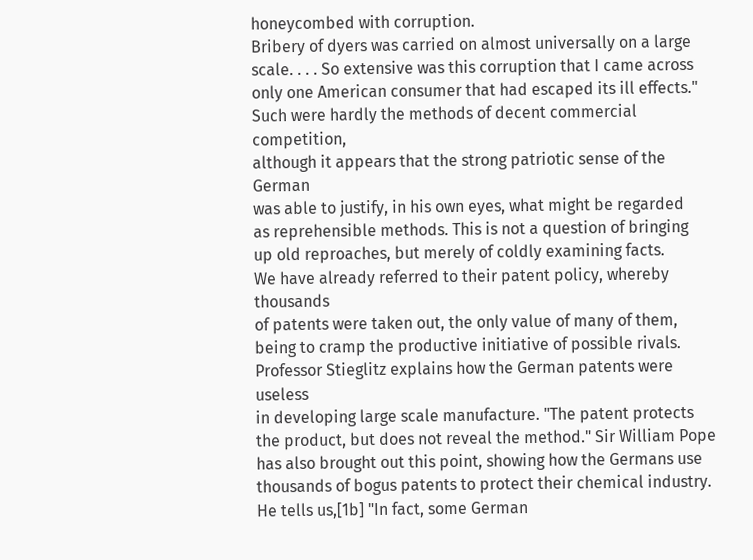honeycombed with corruption.
Bribery of dyers was carried on almost universally on a large
scale. . . . So extensive was this corruption that I came across
only one American consumer that had escaped its ill effects."
Such were hardly the methods of decent commercial competition,
although it appears that the strong patriotic sense of the German
was able to justify, in his own eyes, what might be regarded
as reprehensible methods. This is not a question of bringing
up old reproaches, but merely of coldly examining facts.
We have already referred to their patent policy, whereby thousands
of patents were taken out, the only value of many of them,
being to cramp the productive initiative of possible rivals.
Professor Stieglitz explains how the German patents were useless
in developing large scale manufacture. "The patent protects
the product, but does not reveal the method." Sir William Pope
has also brought out this point, showing how the Germans use
thousands of bogus patents to protect their chemical industry.
He tells us,[1b] "In fact, some German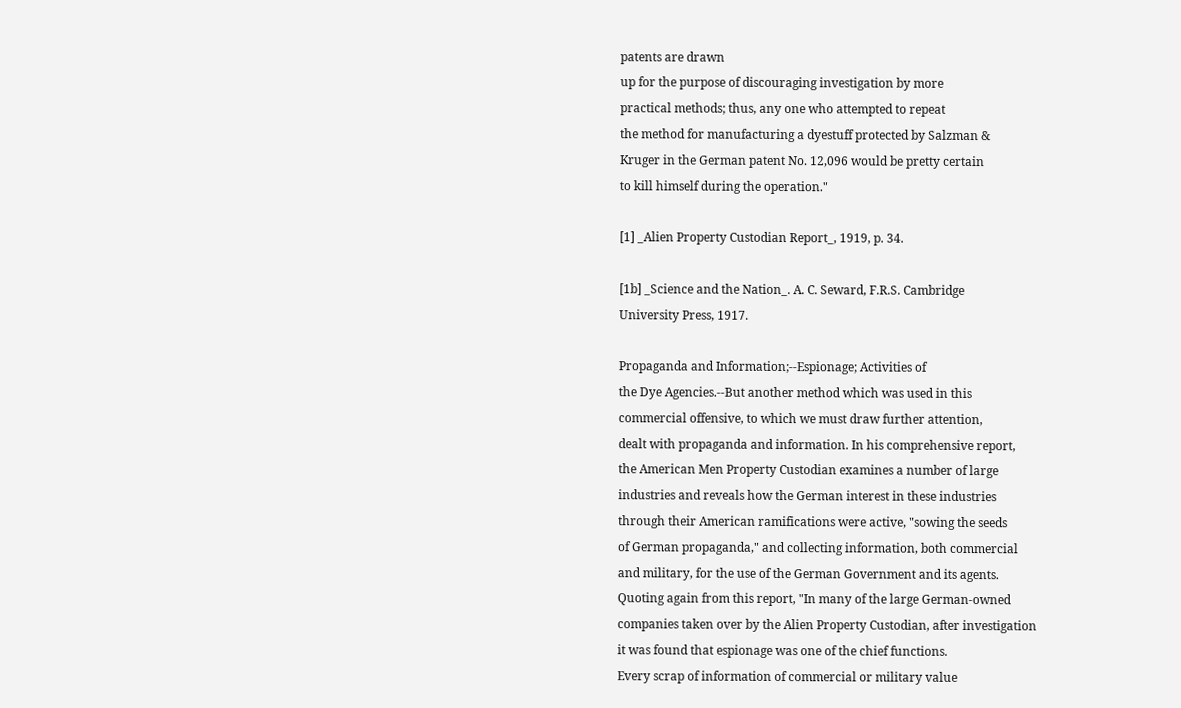patents are drawn
up for the purpose of discouraging investigation by more
practical methods; thus, any one who attempted to repeat
the method for manufacturing a dyestuff protected by Salzman &
Kruger in the German patent No. 12,096 would be pretty certain
to kill himself during the operation."

[1] _Alien Property Custodian Report_, 1919, p. 34.

[1b] _Science and the Nation_. A. C. Seward, F.R.S. Cambridge
University Press, 1917.

Propaganda and Information;--Espionage; Activities of
the Dye Agencies.--But another method which was used in this
commercial offensive, to which we must draw further attention,
dealt with propaganda and information. In his comprehensive report,
the American Men Property Custodian examines a number of large
industries and reveals how the German interest in these industries
through their American ramifications were active, "sowing the seeds
of German propaganda," and collecting information, both commercial
and military, for the use of the German Government and its agents.
Quoting again from this report, "In many of the large German-owned
companies taken over by the Alien Property Custodian, after investigation
it was found that espionage was one of the chief functions.
Every scrap of information of commercial or military value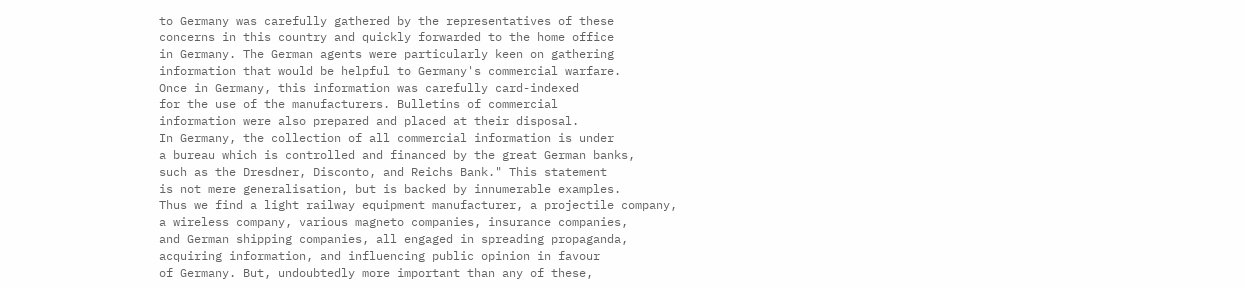to Germany was carefully gathered by the representatives of these
concerns in this country and quickly forwarded to the home office
in Germany. The German agents were particularly keen on gathering
information that would be helpful to Germany's commercial warfare.
Once in Germany, this information was carefully card-indexed
for the use of the manufacturers. Bulletins of commercial
information were also prepared and placed at their disposal.
In Germany, the collection of all commercial information is under
a bureau which is controlled and financed by the great German banks,
such as the Dresdner, Disconto, and Reichs Bank." This statement
is not mere generalisation, but is backed by innumerable examples.
Thus we find a light railway equipment manufacturer, a projectile company,
a wireless company, various magneto companies, insurance companies,
and German shipping companies, all engaged in spreading propaganda,
acquiring information, and influencing public opinion in favour
of Germany. But, undoubtedly more important than any of these,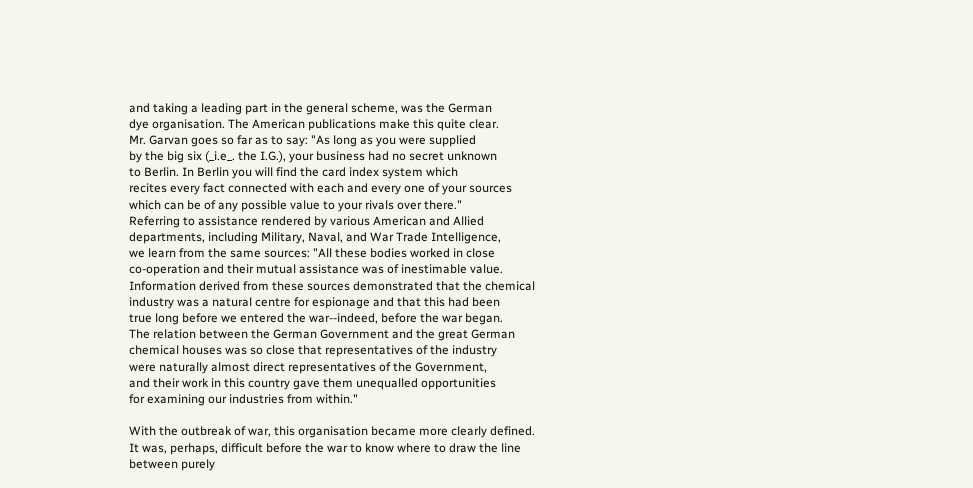and taking a leading part in the general scheme, was the German
dye organisation. The American publications make this quite clear.
Mr. Garvan goes so far as to say: "As long as you were supplied
by the big six (_i.e_. the I.G.), your business had no secret unknown
to Berlin. In Berlin you will find the card index system which
recites every fact connected with each and every one of your sources
which can be of any possible value to your rivals over there."
Referring to assistance rendered by various American and Allied
departments, including Military, Naval, and War Trade Intelligence,
we learn from the same sources: "All these bodies worked in close
co-operation and their mutual assistance was of inestimable value.
Information derived from these sources demonstrated that the chemical
industry was a natural centre for espionage and that this had been
true long before we entered the war--indeed, before the war began.
The relation between the German Government and the great German
chemical houses was so close that representatives of the industry
were naturally almost direct representatives of the Government,
and their work in this country gave them unequalled opportunities
for examining our industries from within."

With the outbreak of war, this organisation became more clearly defined.
It was, perhaps, difficult before the war to know where to draw the line
between purely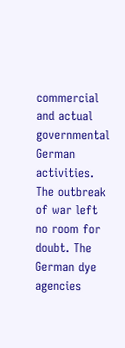commercial and actual governmental German activities.
The outbreak of war left no room for doubt. The German dye agencies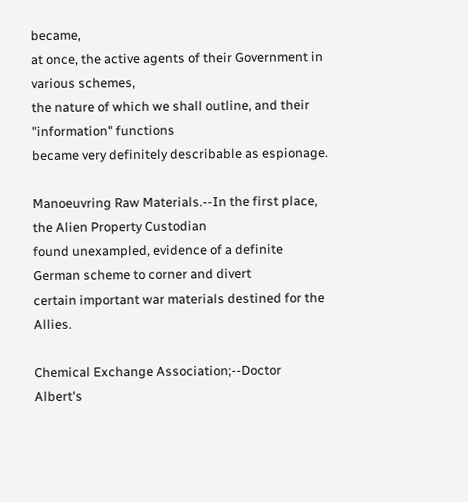became,
at once, the active agents of their Government in various schemes,
the nature of which we shall outline, and their "information" functions
became very definitely describable as espionage.

Manoeuvring Raw Materials.--In the first place, the Alien Property Custodian
found unexampled, evidence of a definite German scheme to corner and divert
certain important war materials destined for the Allies.

Chemical Exchange Association;--Doctor Albert's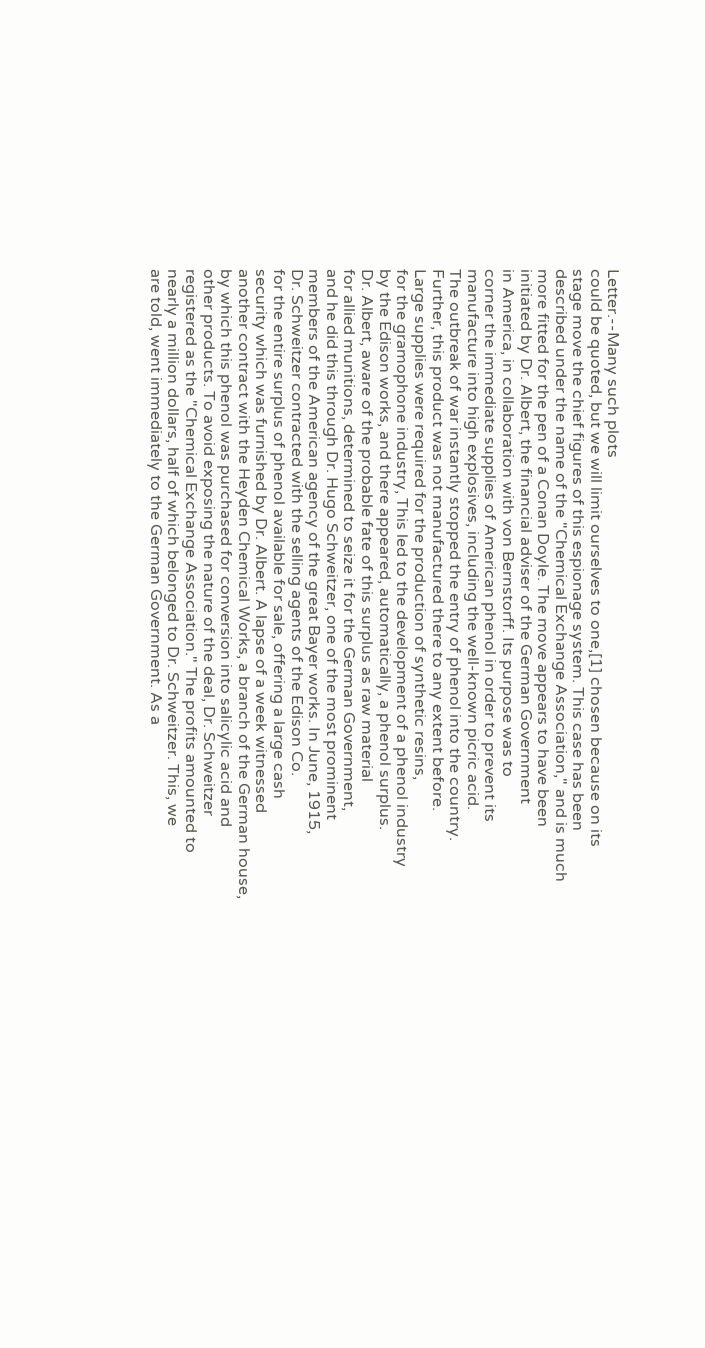Letter.--Many such plots
could be quoted, but we will limit ourselves to one,[1] chosen because on its
stage move the chief figures of this espionage system. This case has been
described under the name of the "Chemical Exchange Association," and is much
more fitted for the pen of a Conan Doyle. The move appears to have been
initiated by Dr. Albert, the financial adviser of the German Government
in America, in collaboration with von Bernstorff. Its purpose was to
corner the immediate supplies of American phenol in order to prevent its
manufacture into high explosives, including the well-known picric acid.
The outbreak of war instantly stopped the entry of phenol into the country.
Further, this product was not manufactured there to any extent before.
Large supplies were required for the production of synthetic resins,
for the gramophone industry, This led to the development of a phenol industry
by the Edison works, and there appeared, automatically, a phenol surplus.
Dr. Albert, aware of the probable fate of this surplus as raw material
for allied munitions, determined to seize it for the German Government,
and he did this through Dr. Hugo Schweitzer, one of the most prominent
members of the American agency of the great Bayer works. In June, 1915,
Dr. Schweitzer contracted with the selling agents of the Edison Co.
for the entire surplus of phenol available for sale, offering a large cash
security which was furnished by Dr. Albert. A lapse of a week witnessed
another contract with the Heyden Chemical Works, a branch of the German house,
by which this phenol was purchased for conversion into salicylic acid and
other products. To avoid exposing the nature of the deal, Dr. Schweitzer
registered as the "Chemical Exchange Association." The profits amounted to
nearly a million dollars, half of which belonged to Dr. Schweitzer. This, we
are told, went immediately to the German Government. As a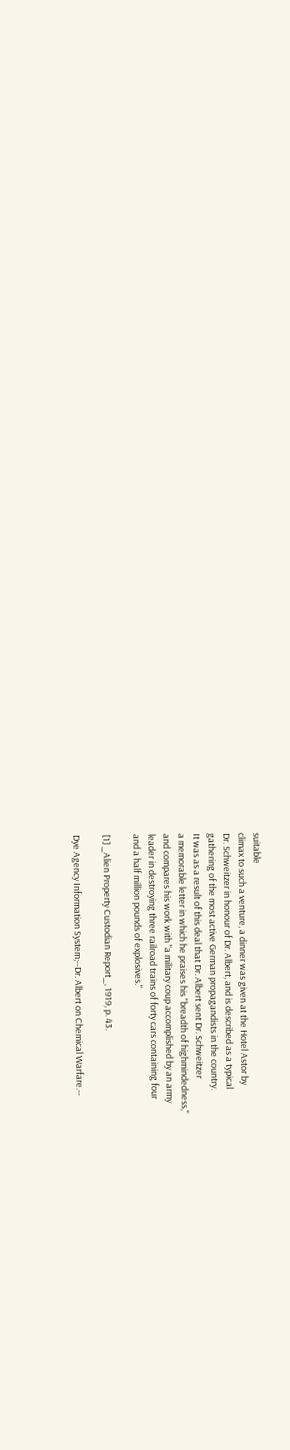suitable
climax to such a venture, a dinner was given at the Hotel Astor by
Dr. Schweitzer in honour of Dr. Albert, and is described as a typical
gathering of the most active German propagandists in the country.
It was as a result of this deal that Dr. Albert sent Dr. Schweitzer
a memorable letter in which he praises his "breadth of highmindedness,"
and compares his work with "a military coup accomplished by an army
leader in destroying three railroad trains of forty cars containing four
and a half million pounds of explosives."

[1] _Alien Property Custodian Report_, 1919, p. 43.

Dye Agency Information System;--Dr. Albert on Chemical Warfare.--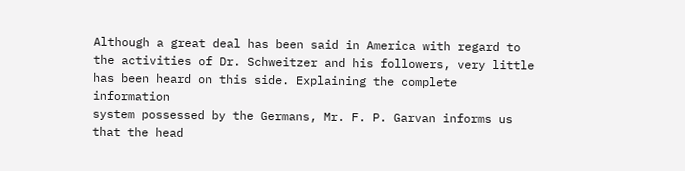Although a great deal has been said in America with regard to
the activities of Dr. Schweitzer and his followers, very little
has been heard on this side. Explaining the complete information
system possessed by the Germans, Mr. F. P. Garvan informs us
that the head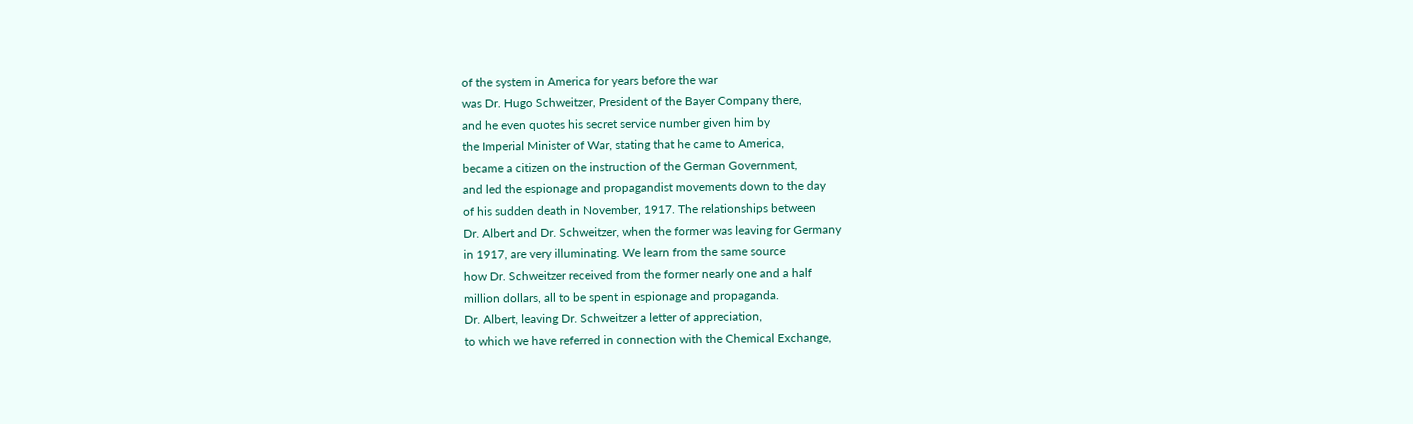of the system in America for years before the war
was Dr. Hugo Schweitzer, President of the Bayer Company there,
and he even quotes his secret service number given him by
the Imperial Minister of War, stating that he came to America,
became a citizen on the instruction of the German Government,
and led the espionage and propagandist movements down to the day
of his sudden death in November, 1917. The relationships between
Dr. Albert and Dr. Schweitzer, when the former was leaving for Germany
in 1917, are very illuminating. We learn from the same source
how Dr. Schweitzer received from the former nearly one and a half
million dollars, all to be spent in espionage and propaganda.
Dr. Albert, leaving Dr. Schweitzer a letter of appreciation,
to which we have referred in connection with the Chemical Exchange,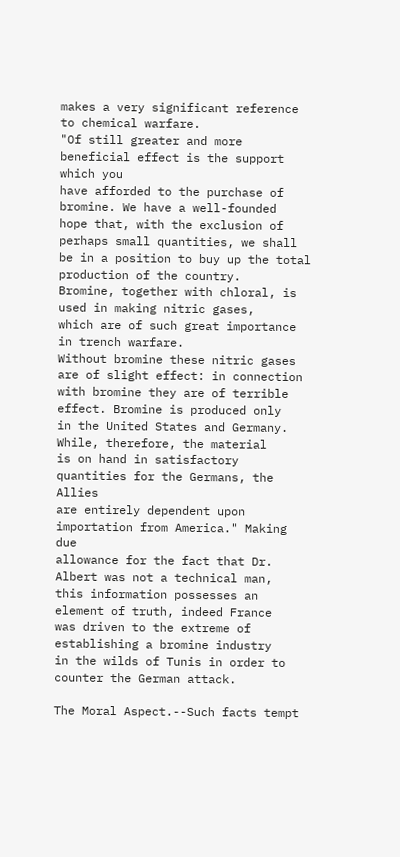makes a very significant reference to chemical warfare.
"Of still greater and more beneficial effect is the support which you
have afforded to the purchase of bromine. We have a well-founded
hope that, with the exclusion of perhaps small quantities, we shall
be in a position to buy up the total production of the country.
Bromine, together with chloral, is used in making nitric gases,
which are of such great importance in trench warfare.
Without bromine these nitric gases are of slight effect: in connection
with bromine they are of terrible effect. Bromine is produced only
in the United States and Germany. While, therefore, the material
is on hand in satisfactory quantities for the Germans, the Allies
are entirely dependent upon importation from America." Making due
allowance for the fact that Dr. Albert was not a technical man,
this information possesses an element of truth, indeed France
was driven to the extreme of establishing a bromine industry
in the wilds of Tunis in order to counter the German attack.

The Moral Aspect.--Such facts tempt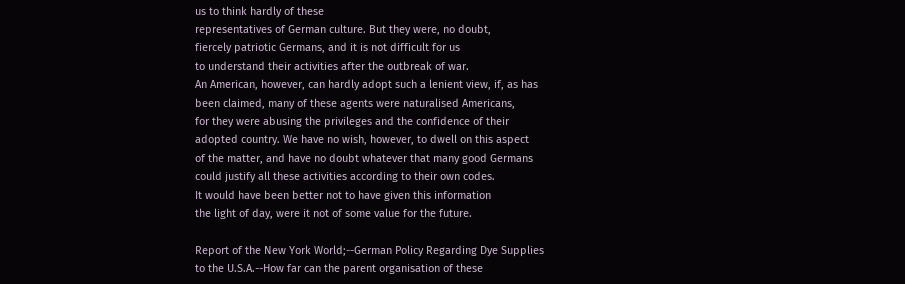us to think hardly of these
representatives of German culture. But they were, no doubt,
fiercely patriotic Germans, and it is not difficult for us
to understand their activities after the outbreak of war.
An American, however, can hardly adopt such a lenient view, if, as has
been claimed, many of these agents were naturalised Americans,
for they were abusing the privileges and the confidence of their
adopted country. We have no wish, however, to dwell on this aspect
of the matter, and have no doubt whatever that many good Germans
could justify all these activities according to their own codes.
It would have been better not to have given this information
the light of day, were it not of some value for the future.

Report of the New York World;--German Policy Regarding Dye Supplies
to the U.S.A.--How far can the parent organisation of these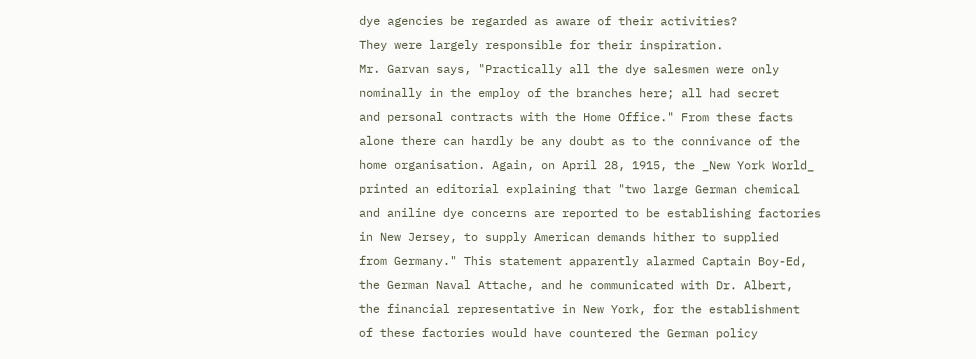dye agencies be regarded as aware of their activities?
They were largely responsible for their inspiration.
Mr. Garvan says, "Practically all the dye salesmen were only
nominally in the employ of the branches here; all had secret
and personal contracts with the Home Office." From these facts
alone there can hardly be any doubt as to the connivance of the
home organisation. Again, on April 28, 1915, the _New York World_
printed an editorial explaining that "two large German chemical
and aniline dye concerns are reported to be establishing factories
in New Jersey, to supply American demands hither to supplied
from Germany." This statement apparently alarmed Captain Boy-Ed,
the German Naval Attache, and he communicated with Dr. Albert,
the financial representative in New York, for the establishment
of these factories would have countered the German policy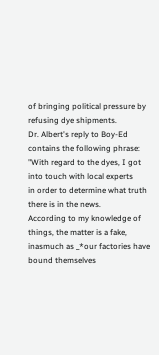of bringing political pressure by refusing dye shipments.
Dr. Albert's reply to Boy-Ed contains the following phrase:
"With regard to the dyes, I got into touch with local experts
in order to determine what truth there is in the news.
According to my knowledge of things, the matter is a fake,
inasmuch as _*our factories have bound themselves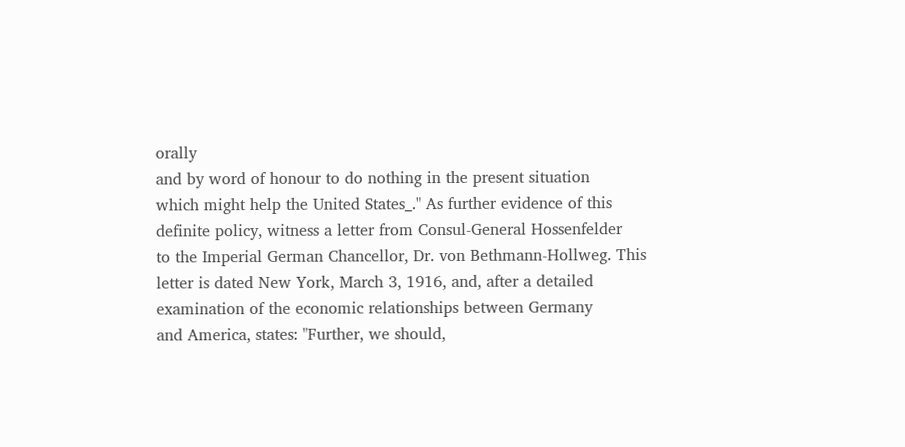orally
and by word of honour to do nothing in the present situation
which might help the United States_." As further evidence of this
definite policy, witness a letter from Consul-General Hossenfelder
to the Imperial German Chancellor, Dr. von Bethmann-Hollweg. This
letter is dated New York, March 3, 1916, and, after a detailed
examination of the economic relationships between Germany
and America, states: "Further, we should,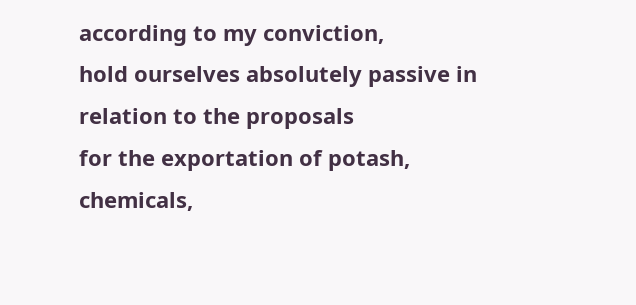according to my conviction,
hold ourselves absolutely passive in relation to the proposals
for the exportation of potash, chemicals,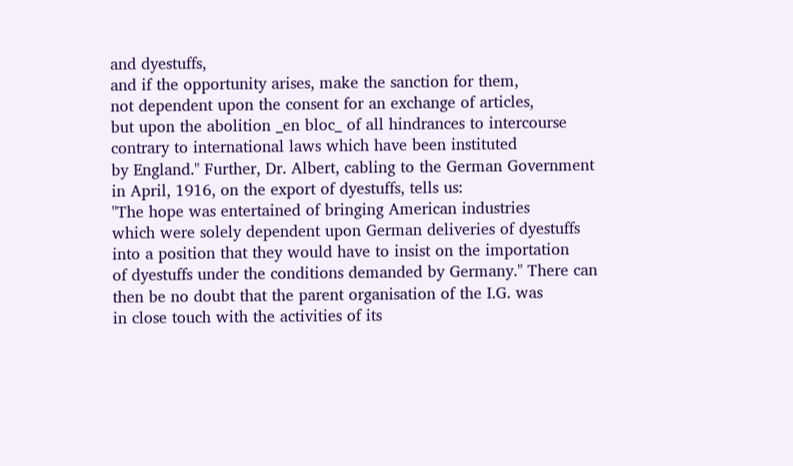and dyestuffs,
and if the opportunity arises, make the sanction for them,
not dependent upon the consent for an exchange of articles,
but upon the abolition _en bloc_ of all hindrances to intercourse
contrary to international laws which have been instituted
by England." Further, Dr. Albert, cabling to the German Government
in April, 1916, on the export of dyestuffs, tells us:
"The hope was entertained of bringing American industries
which were solely dependent upon German deliveries of dyestuffs
into a position that they would have to insist on the importation
of dyestuffs under the conditions demanded by Germany." There can
then be no doubt that the parent organisation of the I.G. was
in close touch with the activities of its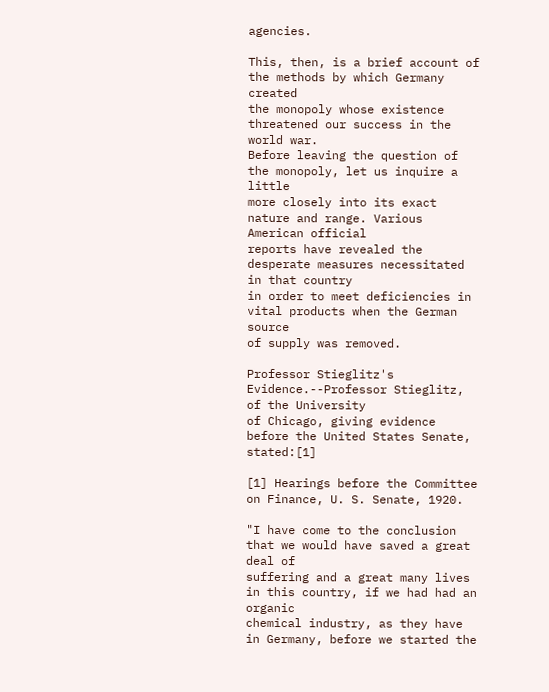agencies.

This, then, is a brief account of the methods by which Germany created
the monopoly whose existence threatened our success in the world war.
Before leaving the question of the monopoly, let us inquire a little
more closely into its exact nature and range. Various American official
reports have revealed the desperate measures necessitated in that country
in order to meet deficiencies in vital products when the German source
of supply was removed.

Professor Stieglitz's Evidence.--Professor Stieglitz, of the University
of Chicago, giving evidence before the United States Senate, stated:[1]

[1] Hearings before the Committee on Finance, U. S. Senate, 1920.

"I have come to the conclusion that we would have saved a great deal of
suffering and a great many lives in this country, if we had had an organic
chemical industry, as they have in Germany, before we started the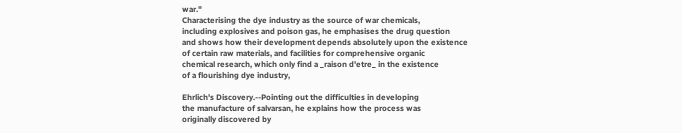war."
Characterising the dye industry as the source of war chemicals,
including explosives and poison gas, he emphasises the drug question
and shows how their development depends absolutely upon the existence
of certain raw materials, and facilities for comprehensive organic
chemical research, which only find a _raison d'etre_ in the existence
of a flourishing dye industry,

Ehrlich's Discovery.--Pointing out the difficulties in developing
the manufacture of salvarsan, he explains how the process was
originally discovered by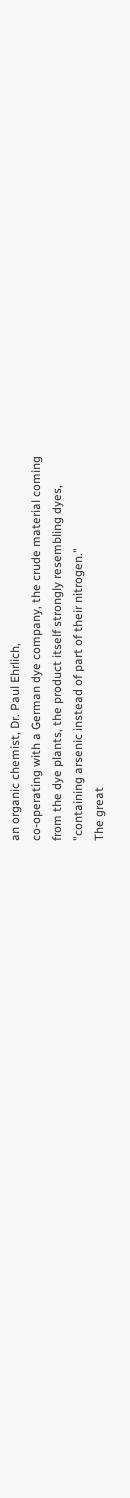an organic chemist, Dr. Paul Ehrlich,
co-operating with a German dye company, the crude material coming
from the dye plants, the product itself strongly resembling dyes,
"containing arsenic instead of part of their nitrogen."
The great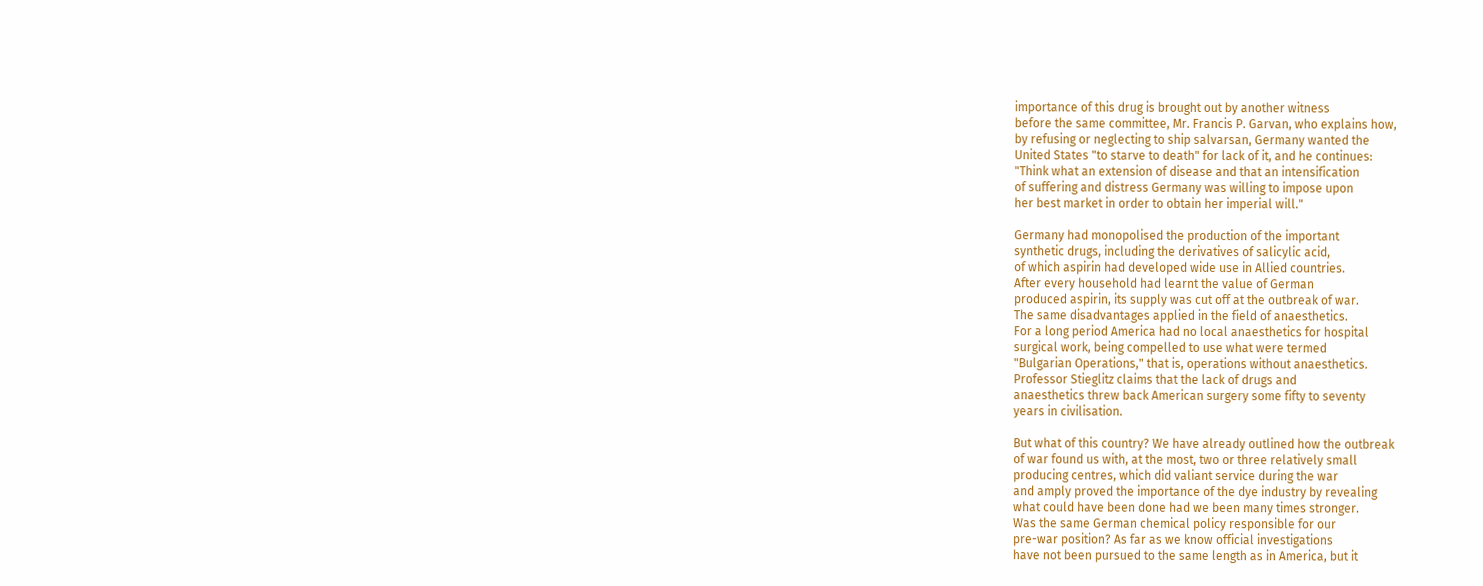importance of this drug is brought out by another witness
before the same committee, Mr. Francis P. Garvan, who explains how,
by refusing or neglecting to ship salvarsan, Germany wanted the
United States "to starve to death" for lack of it, and he continues:
"Think what an extension of disease and that an intensification
of suffering and distress Germany was willing to impose upon
her best market in order to obtain her imperial will."

Germany had monopolised the production of the important
synthetic drugs, including the derivatives of salicylic acid,
of which aspirin had developed wide use in Allied countries.
After every household had learnt the value of German
produced aspirin, its supply was cut off at the outbreak of war.
The same disadvantages applied in the field of anaesthetics.
For a long period America had no local anaesthetics for hospital
surgical work, being compelled to use what were termed
"Bulgarian Operations," that is, operations without anaesthetics.
Professor Stieglitz claims that the lack of drugs and
anaesthetics threw back American surgery some fifty to seventy
years in civilisation.

But what of this country? We have already outlined how the outbreak
of war found us with, at the most, two or three relatively small
producing centres, which did valiant service during the war
and amply proved the importance of the dye industry by revealing
what could have been done had we been many times stronger.
Was the same German chemical policy responsible for our
pre-war position? As far as we know official investigations
have not been pursued to the same length as in America, but it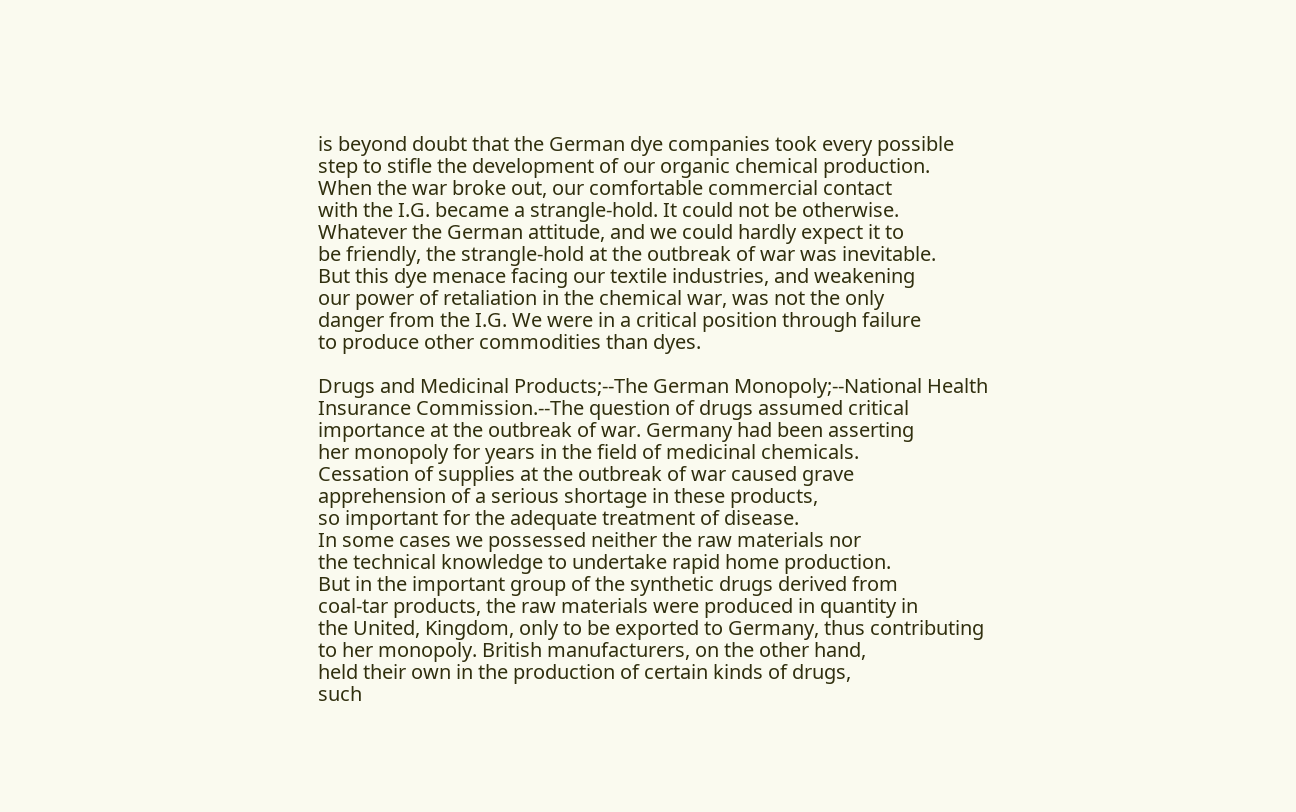is beyond doubt that the German dye companies took every possible
step to stifle the development of our organic chemical production.
When the war broke out, our comfortable commercial contact
with the I.G. became a strangle-hold. It could not be otherwise.
Whatever the German attitude, and we could hardly expect it to
be friendly, the strangle-hold at the outbreak of war was inevitable.
But this dye menace facing our textile industries, and weakening
our power of retaliation in the chemical war, was not the only
danger from the I.G. We were in a critical position through failure
to produce other commodities than dyes.

Drugs and Medicinal Products;--The German Monopoly;--National Health
Insurance Commission.--The question of drugs assumed critical
importance at the outbreak of war. Germany had been asserting
her monopoly for years in the field of medicinal chemicals.
Cessation of supplies at the outbreak of war caused grave
apprehension of a serious shortage in these products,
so important for the adequate treatment of disease.
In some cases we possessed neither the raw materials nor
the technical knowledge to undertake rapid home production.
But in the important group of the synthetic drugs derived from
coal-tar products, the raw materials were produced in quantity in
the United, Kingdom, only to be exported to Germany, thus contributing
to her monopoly. British manufacturers, on the other hand,
held their own in the production of certain kinds of drugs,
such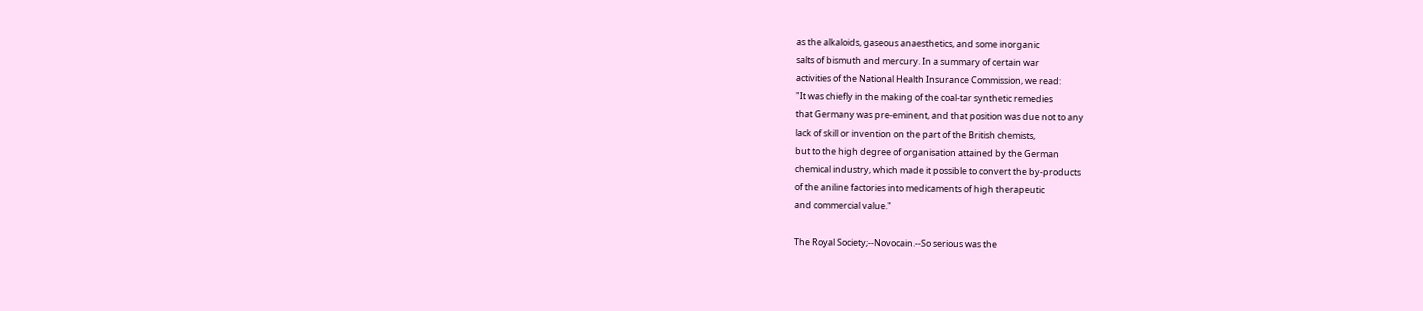as the alkaloids, gaseous anaesthetics, and some inorganic
salts of bismuth and mercury. In a summary of certain war
activities of the National Health Insurance Commission, we read:
"It was chiefly in the making of the coal-tar synthetic remedies
that Germany was pre-eminent, and that position was due not to any
lack of skill or invention on the part of the British chemists,
but to the high degree of organisation attained by the German
chemical industry, which made it possible to convert the by-products
of the aniline factories into medicaments of high therapeutic
and commercial value."

The Royal Society;--Novocain.--So serious was the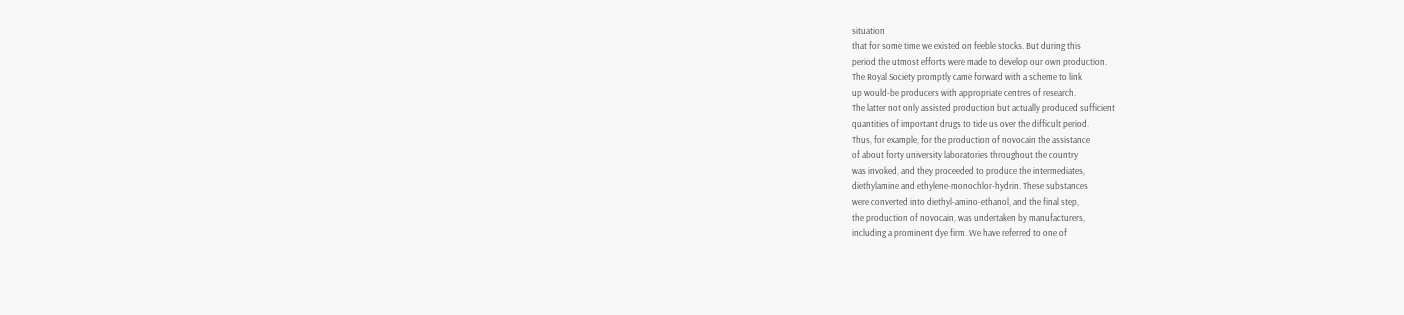situation
that for some time we existed on feeble stocks. But during this
period the utmost efforts were made to develop our own production.
The Royal Society promptly came forward with a scheme to link
up would-be producers with appropriate centres of research.
The latter not only assisted production but actually produced sufficient
quantities of important drugs to tide us over the difficult period.
Thus, for example, for the production of novocain the assistance
of about forty university laboratories throughout the country
was invoked, and they proceeded to produce the intermediates,
diethylamine and ethylene-monochlor-hydrin. These substances
were converted into diethyl-amino-ethanol, and the final step,
the production of novocain, was undertaken by manufacturers,
including a prominent dye firm. We have referred to one of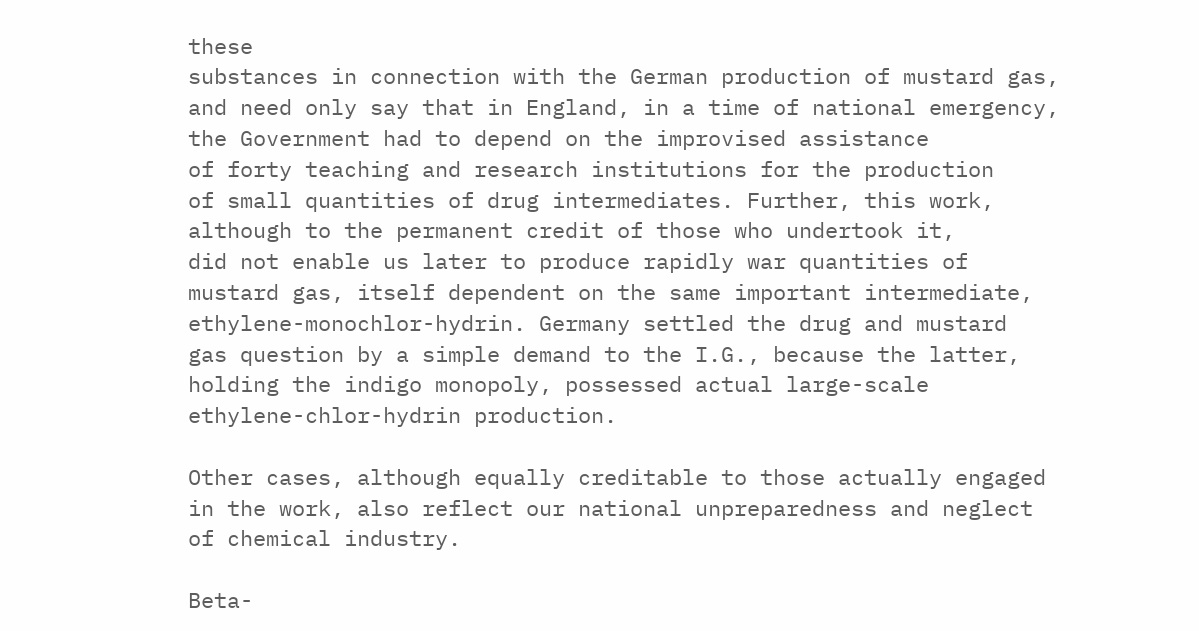these
substances in connection with the German production of mustard gas,
and need only say that in England, in a time of national emergency,
the Government had to depend on the improvised assistance
of forty teaching and research institutions for the production
of small quantities of drug intermediates. Further, this work,
although to the permanent credit of those who undertook it,
did not enable us later to produce rapidly war quantities of
mustard gas, itself dependent on the same important intermediate,
ethylene-monochlor-hydrin. Germany settled the drug and mustard
gas question by a simple demand to the I.G., because the latter,
holding the indigo monopoly, possessed actual large-scale
ethylene-chlor-hydrin production.

Other cases, although equally creditable to those actually engaged
in the work, also reflect our national unpreparedness and neglect
of chemical industry.

Beta-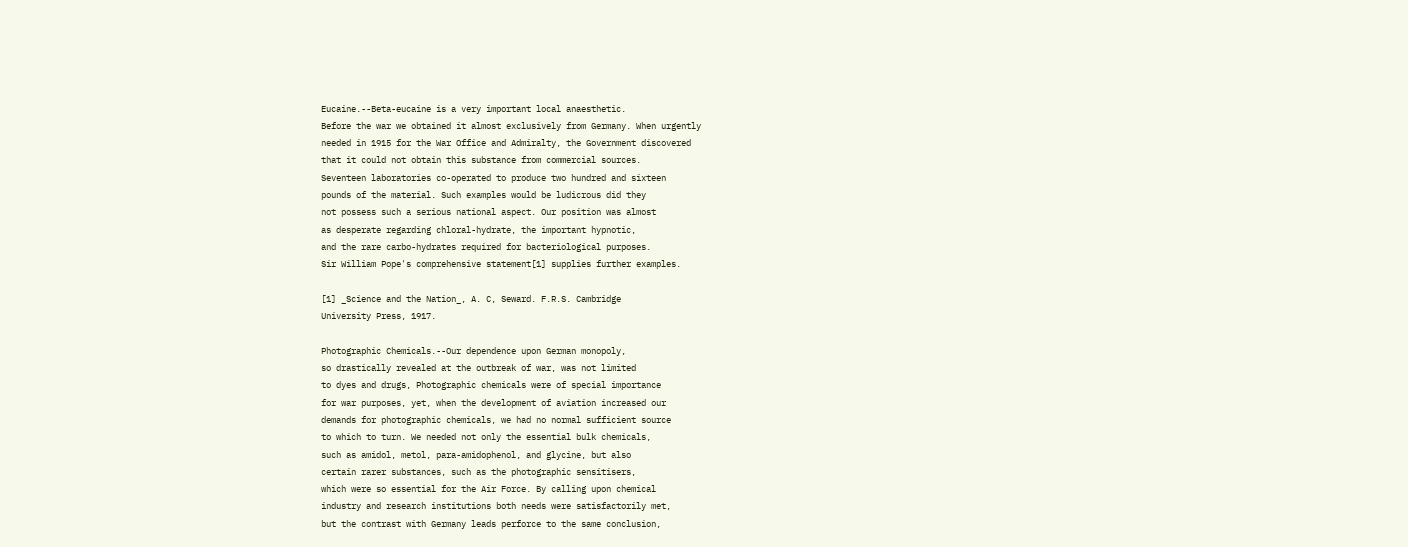Eucaine.--Beta-eucaine is a very important local anaesthetic.
Before the war we obtained it almost exclusively from Germany. When urgently
needed in 1915 for the War Office and Admiralty, the Government discovered
that it could not obtain this substance from commercial sources.
Seventeen laboratories co-operated to produce two hundred and sixteen
pounds of the material. Such examples would be ludicrous did they
not possess such a serious national aspect. Our position was almost
as desperate regarding chloral-hydrate, the important hypnotic,
and the rare carbo-hydrates required for bacteriological purposes.
Sir William Pope's comprehensive statement[1] supplies further examples.

[1] _Science and the Nation_, A. C, Seward. F.R.S. Cambridge
University Press, 1917.

Photographic Chemicals.--Our dependence upon German monopoly,
so drastically revealed at the outbreak of war, was not limited
to dyes and drugs, Photographic chemicals were of special importance
for war purposes, yet, when the development of aviation increased our
demands for photographic chemicals, we had no normal sufficient source
to which to turn. We needed not only the essential bulk chemicals,
such as amidol, metol, para-amidophenol, and glycine, but also
certain rarer substances, such as the photographic sensitisers,
which were so essential for the Air Force. By calling upon chemical
industry and research institutions both needs were satisfactorily met,
but the contrast with Germany leads perforce to the same conclusion,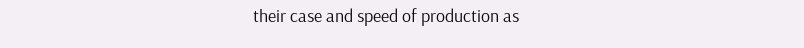their case and speed of production as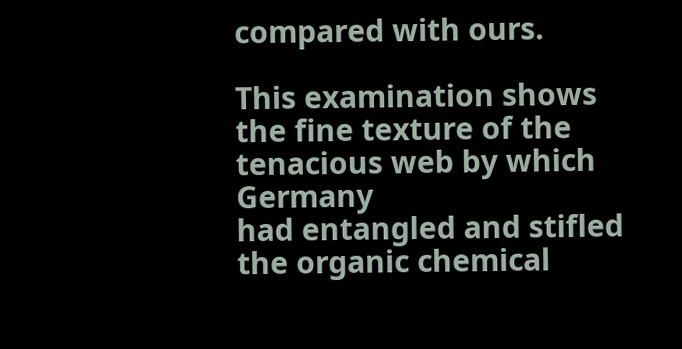compared with ours.

This examination shows the fine texture of the tenacious web by which Germany
had entangled and stifled the organic chemical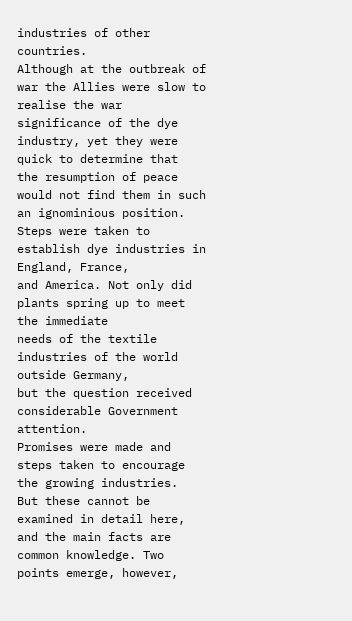industries of other countries.
Although at the outbreak of war the Allies were slow to realise the war
significance of the dye industry, yet they were quick to determine that
the resumption of peace would not find them in such an ignominious position.
Steps were taken to establish dye industries in England, France,
and America. Not only did plants spring up to meet the immediate
needs of the textile industries of the world outside Germany,
but the question received considerable Government attention.
Promises were made and steps taken to encourage the growing industries.
But these cannot be examined in detail here, and the main facts are
common knowledge. Two points emerge, however,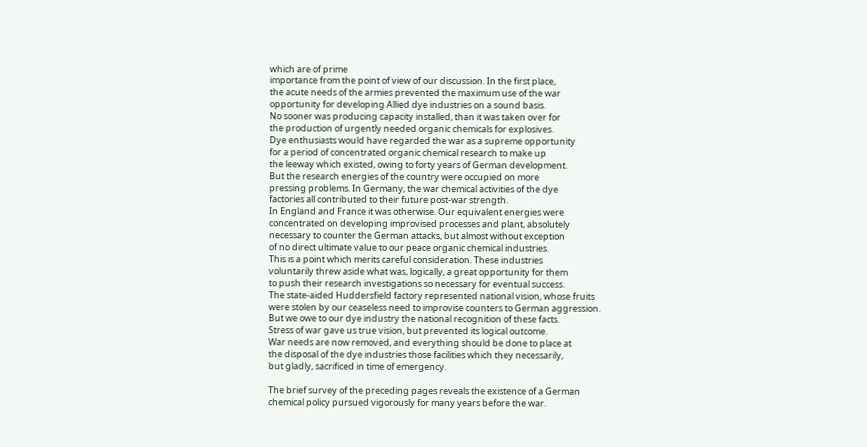which are of prime
importance from the point of view of our discussion. In the first place,
the acute needs of the armies prevented the maximum use of the war
opportunity for developing Allied dye industries on a sound basis.
No sooner was producing capacity installed, than it was taken over for
the production of urgently needed organic chemicals for explosives.
Dye enthusiasts would have regarded the war as a supreme opportunity
for a period of concentrated organic chemical research to make up
the leeway which existed, owing to forty years of German development.
But the research energies of the country were occupied on more
pressing problems. In Germany, the war chemical activities of the dye
factories all contributed to their future post-war strength.
In England and France it was otherwise. Our equivalent energies were
concentrated on developing improvised processes and plant, absolutely
necessary to counter the German attacks, but almost without exception
of no direct ultimate value to our peace organic chemical industries.
This is a point which merits careful consideration. These industries
voluntarily threw aside what was, logically, a great opportunity for them
to push their research investigations so necessary for eventual success.
The state-aided Huddersfield factory represented national vision, whose fruits
were stolen by our ceaseless need to improvise counters to German aggression.
But we owe to our dye industry the national recognition of these facts.
Stress of war gave us true vision, but prevented its logical outcome.
War needs are now removed, and everything should be done to place at
the disposal of the dye industries those facilities which they necessarily,
but gladly, sacrificed in time of emergency.

The brief survey of the preceding pages reveals the existence of a German
chemical policy pursued vigorously for many years before the war.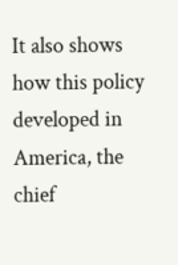It also shows how this policy developed in America, the chief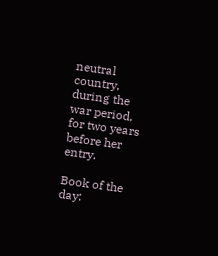neutral country,
during the war period, for two years before her entry.

Book of the day: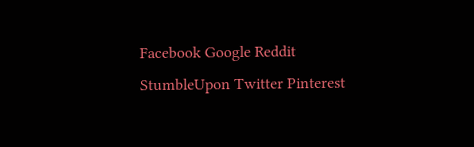Facebook Google Reddit StumbleUpon Twitter Pinterest